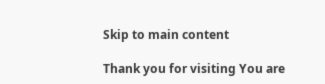Skip to main content

Thank you for visiting You are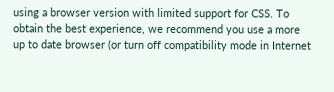using a browser version with limited support for CSS. To obtain the best experience, we recommend you use a more up to date browser (or turn off compatibility mode in Internet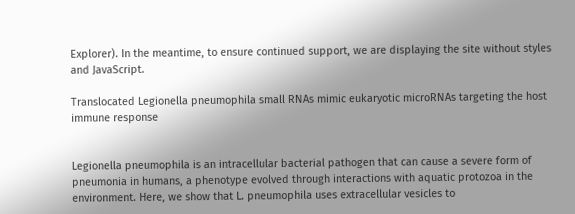Explorer). In the meantime, to ensure continued support, we are displaying the site without styles and JavaScript.

Translocated Legionella pneumophila small RNAs mimic eukaryotic microRNAs targeting the host immune response


Legionella pneumophila is an intracellular bacterial pathogen that can cause a severe form of pneumonia in humans, a phenotype evolved through interactions with aquatic protozoa in the environment. Here, we show that L. pneumophila uses extracellular vesicles to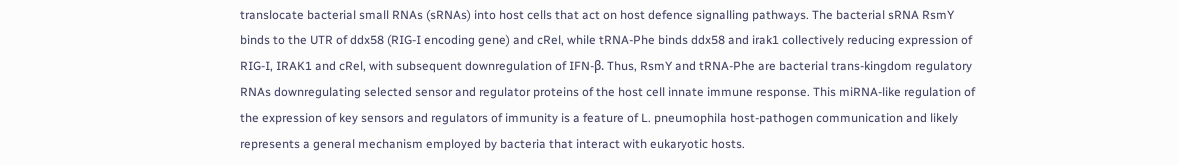translocate bacterial small RNAs (sRNAs) into host cells that act on host defence signalling pathways. The bacterial sRNA RsmY binds to the UTR of ddx58 (RIG-I encoding gene) and cRel, while tRNA-Phe binds ddx58 and irak1 collectively reducing expression of RIG-I, IRAK1 and cRel, with subsequent downregulation of IFN-β. Thus, RsmY and tRNA-Phe are bacterial trans-kingdom regulatory RNAs downregulating selected sensor and regulator proteins of the host cell innate immune response. This miRNA-like regulation of the expression of key sensors and regulators of immunity is a feature of L. pneumophila host-pathogen communication and likely represents a general mechanism employed by bacteria that interact with eukaryotic hosts.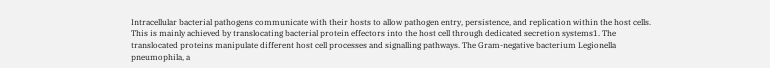Intracellular bacterial pathogens communicate with their hosts to allow pathogen entry, persistence, and replication within the host cells. This is mainly achieved by translocating bacterial protein effectors into the host cell through dedicated secretion systems1. The translocated proteins manipulate different host cell processes and signalling pathways. The Gram-negative bacterium Legionella pneumophila, a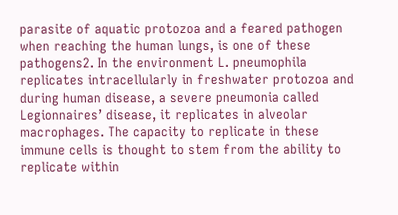parasite of aquatic protozoa and a feared pathogen when reaching the human lungs, is one of these pathogens2. In the environment L. pneumophila replicates intracellularly in freshwater protozoa and during human disease, a severe pneumonia called Legionnaires’ disease, it replicates in alveolar macrophages. The capacity to replicate in these immune cells is thought to stem from the ability to replicate within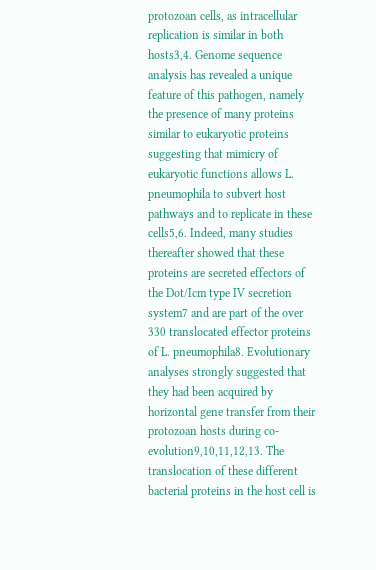protozoan cells, as intracellular replication is similar in both hosts3,4. Genome sequence analysis has revealed a unique feature of this pathogen, namely the presence of many proteins similar to eukaryotic proteins suggesting that mimicry of eukaryotic functions allows L. pneumophila to subvert host pathways and to replicate in these cells5,6. Indeed, many studies thereafter showed that these proteins are secreted effectors of the Dot/Icm type IV secretion system7 and are part of the over 330 translocated effector proteins of L. pneumophila8. Evolutionary analyses strongly suggested that they had been acquired by horizontal gene transfer from their protozoan hosts during co-evolution9,10,11,12,13. The translocation of these different bacterial proteins in the host cell is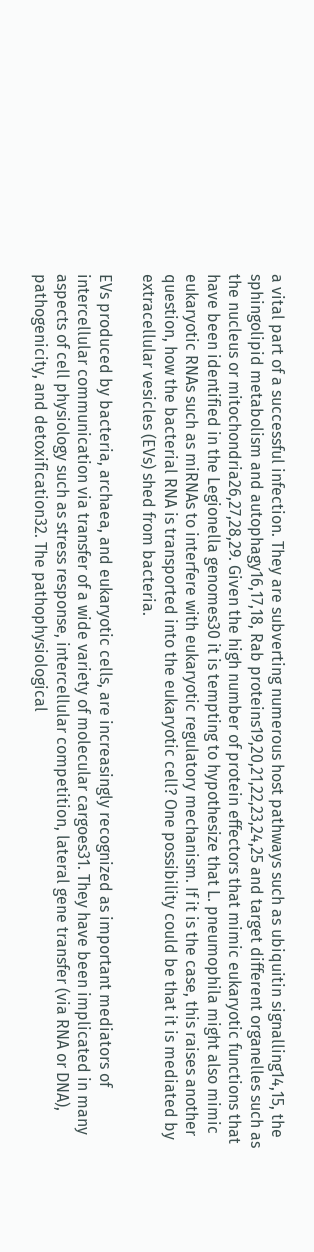a vital part of a successful infection. They are subverting numerous host pathways such as ubiquitin signalling14,15, the sphingolipid metabolism and autophagy16,17,18, Rab proteins19,20,21,22,23,24,25 and target different organelles such as the nucleus or mitochondria26,27,28,29. Given the high number of protein effectors that mimic eukaryotic functions that have been identified in the Legionella genomes30 it is tempting to hypothesize that L. pneumophila might also mimic eukaryotic RNAs such as miRNAs to interfere with eukaryotic regulatory mechanism. If it is the case, this raises another question, how the bacterial RNA is transported into the eukaryotic cell? One possibility could be that it is mediated by extracellular vesicles (EVs) shed from bacteria.

EVs produced by bacteria, archaea, and eukaryotic cells, are increasingly recognized as important mediators of intercellular communication via transfer of a wide variety of molecular cargoes31. They have been implicated in many aspects of cell physiology such as stress response, intercellular competition, lateral gene transfer (via RNA or DNA), pathogenicity, and detoxification32. The pathophysiological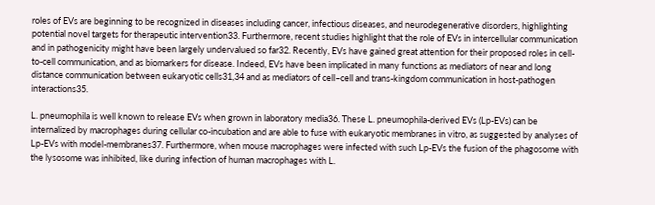roles of EVs are beginning to be recognized in diseases including cancer, infectious diseases, and neurodegenerative disorders, highlighting potential novel targets for therapeutic intervention33. Furthermore, recent studies highlight that the role of EVs in intercellular communication and in pathogenicity might have been largely undervalued so far32. Recently, EVs have gained great attention for their proposed roles in cell-to-cell communication, and as biomarkers for disease. Indeed, EVs have been implicated in many functions as mediators of near and long distance communication between eukaryotic cells31,34 and as mediators of cell–cell and trans-kingdom communication in host-pathogen interactions35.

L. pneumophila is well known to release EVs when grown in laboratory media36. These L. pneumophila-derived EVs (Lp-EVs) can be internalized by macrophages during cellular co-incubation and are able to fuse with eukaryotic membranes in vitro, as suggested by analyses of Lp-EVs with model-membranes37. Furthermore, when mouse macrophages were infected with such Lp-EVs the fusion of the phagosome with the lysosome was inhibited, like during infection of human macrophages with L.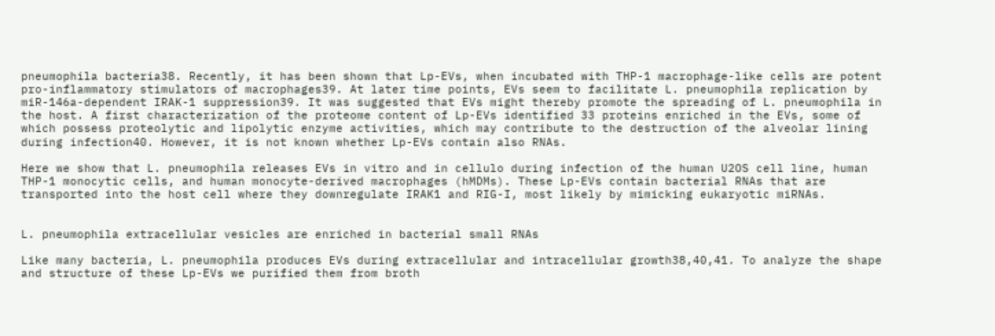pneumophila bacteria38. Recently, it has been shown that Lp-EVs, when incubated with THP-1 macrophage-like cells are potent pro-inflammatory stimulators of macrophages39. At later time points, EVs seem to facilitate L. pneumophila replication by miR-146a-dependent IRAK-1 suppression39. It was suggested that EVs might thereby promote the spreading of L. pneumophila in the host. A first characterization of the proteome content of Lp-EVs identified 33 proteins enriched in the EVs, some of which possess proteolytic and lipolytic enzyme activities, which may contribute to the destruction of the alveolar lining during infection40. However, it is not known whether Lp-EVs contain also RNAs.

Here we show that L. pneumophila releases EVs in vitro and in cellulo during infection of the human U2OS cell line, human THP-1 monocytic cells, and human monocyte-derived macrophages (hMDMs). These Lp-EVs contain bacterial RNAs that are transported into the host cell where they downregulate IRAK1 and RIG-I, most likely by mimicking eukaryotic miRNAs.


L. pneumophila extracellular vesicles are enriched in bacterial small RNAs

Like many bacteria, L. pneumophila produces EVs during extracellular and intracellular growth38,40,41. To analyze the shape and structure of these Lp-EVs we purified them from broth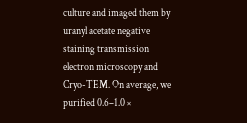culture and imaged them by uranyl acetate negative staining transmission electron microscopy and Cryo-TEM. On average, we purified 0.6–1.0 ×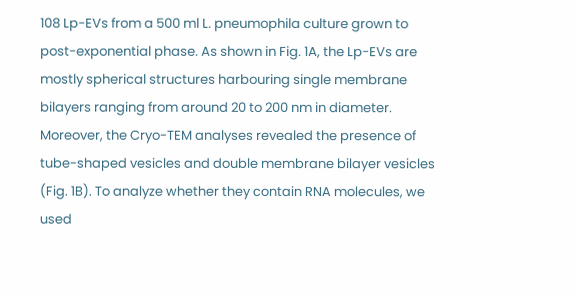108 Lp-EVs from a 500 ml L. pneumophila culture grown to post-exponential phase. As shown in Fig. 1A, the Lp-EVs are mostly spherical structures harbouring single membrane bilayers ranging from around 20 to 200 nm in diameter. Moreover, the Cryo-TEM analyses revealed the presence of tube-shaped vesicles and double membrane bilayer vesicles (Fig. 1B). To analyze whether they contain RNA molecules, we used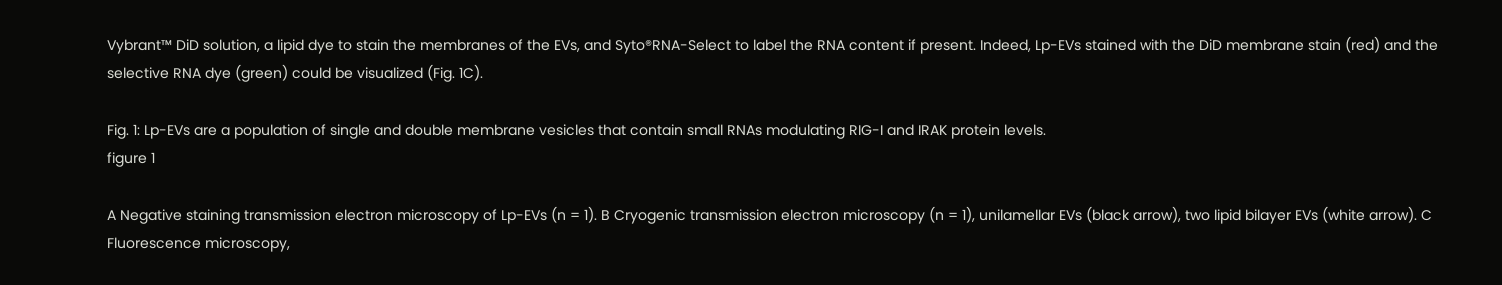Vybrant™ DiD solution, a lipid dye to stain the membranes of the EVs, and Syto®RNA-Select to label the RNA content if present. Indeed, Lp-EVs stained with the DiD membrane stain (red) and the selective RNA dye (green) could be visualized (Fig. 1C).

Fig. 1: Lp-EVs are a population of single and double membrane vesicles that contain small RNAs modulating RIG-I and IRAK protein levels.
figure 1

A Negative staining transmission electron microscopy of Lp-EVs (n = 1). B Cryogenic transmission electron microscopy (n = 1), unilamellar EVs (black arrow), two lipid bilayer EVs (white arrow). C Fluorescence microscopy,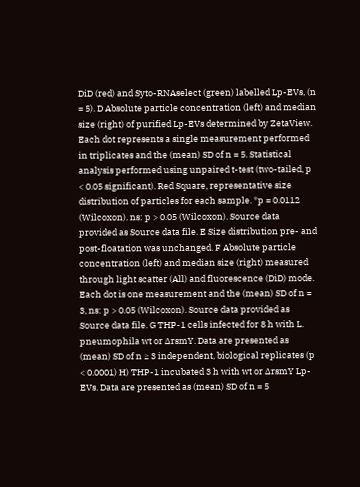DiD (red) and Syto-RNAselect (green) labelled Lp-EVs, (n = 5). D Absolute particle concentration (left) and median size (right) of purified Lp-EVs determined by ZetaView. Each dot represents a single measurement performed in triplicates and the (mean) SD of n = 5. Statistical analysis performed using unpaired t-test (two-tailed, p < 0.05 significant). Red Square, representative size distribution of particles for each sample. *p = 0.0112 (Wilcoxon). ns: p > 0.05 (Wilcoxon). Source data provided as Source data file. E Size distribution pre- and post-floatation was unchanged. F Absolute particle concentration (left) and median size (right) measured through light scatter (All) and fluorescence (DiD) mode. Each dot is one measurement and the (mean) SD of n = 3, ns: p > 0.05 (Wilcoxon). Source data provided as Source data file. G THP-1 cells infected for 8 h with L. pneumophila wt or ∆rsmY. Data are presented as (mean) SD of n ≥ 3 independent, biological replicates (p < 0.0001) H) THP-1 incubated 3 h with wt or ∆rsmY Lp-EVs. Data are presented as (mean) SD of n = 5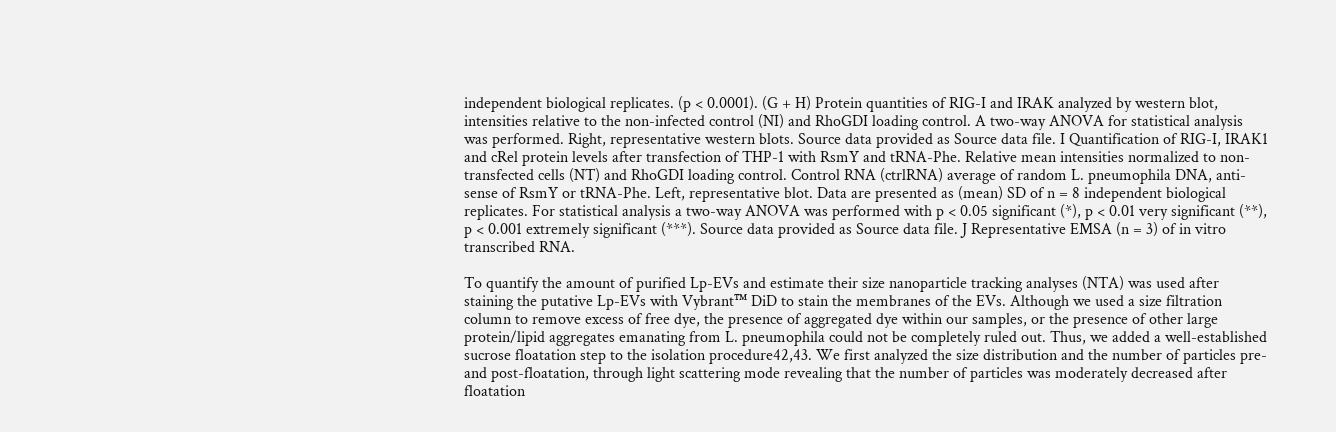independent biological replicates. (p < 0.0001). (G + H) Protein quantities of RIG-I and IRAK analyzed by western blot, intensities relative to the non-infected control (NI) and RhoGDI loading control. A two-way ANOVA for statistical analysis was performed. Right, representative western blots. Source data provided as Source data file. I Quantification of RIG-I, IRAK1 and cRel protein levels after transfection of THP-1 with RsmY and tRNA-Phe. Relative mean intensities normalized to non-transfected cells (NT) and RhoGDI loading control. Control RNA (ctrlRNA) average of random L. pneumophila DNA, anti-sense of RsmY or tRNA-Phe. Left, representative blot. Data are presented as (mean) SD of n = 8 independent biological replicates. For statistical analysis a two-way ANOVA was performed with p < 0.05 significant (*), p < 0.01 very significant (**), p < 0.001 extremely significant (***). Source data provided as Source data file. J Representative EMSA (n = 3) of in vitro transcribed RNA.

To quantify the amount of purified Lp-EVs and estimate their size nanoparticle tracking analyses (NTA) was used after staining the putative Lp-EVs with Vybrant™ DiD to stain the membranes of the EVs. Although we used a size filtration column to remove excess of free dye, the presence of aggregated dye within our samples, or the presence of other large protein/lipid aggregates emanating from L. pneumophila could not be completely ruled out. Thus, we added a well-established sucrose floatation step to the isolation procedure42,43. We first analyzed the size distribution and the number of particles pre- and post-floatation, through light scattering mode revealing that the number of particles was moderately decreased after floatation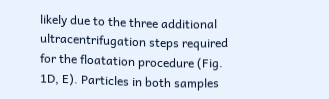likely due to the three additional ultracentrifugation steps required for the floatation procedure (Fig. 1D, E). Particles in both samples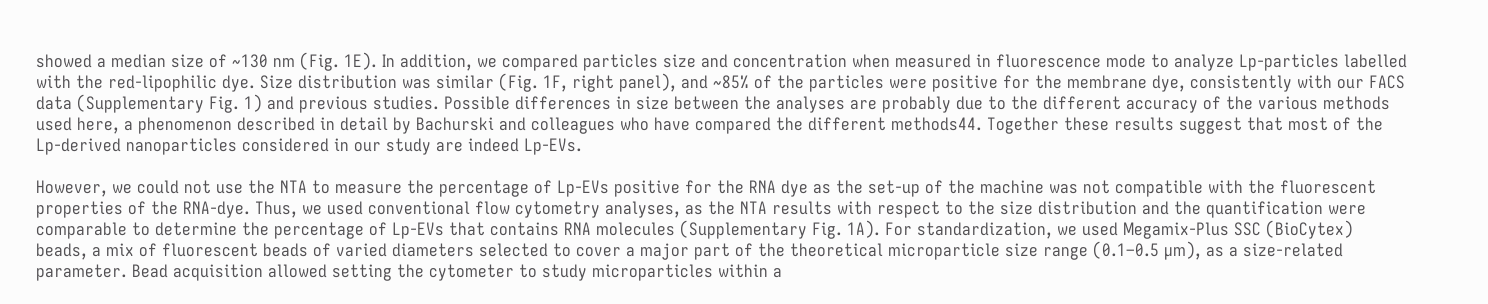showed a median size of ~130 nm (Fig. 1E). In addition, we compared particles size and concentration when measured in fluorescence mode to analyze Lp-particles labelled with the red-lipophilic dye. Size distribution was similar (Fig. 1F, right panel), and ~85% of the particles were positive for the membrane dye, consistently with our FACS data (Supplementary Fig. 1) and previous studies. Possible differences in size between the analyses are probably due to the different accuracy of the various methods used here, a phenomenon described in detail by Bachurski and colleagues who have compared the different methods44. Together these results suggest that most of the Lp-derived nanoparticles considered in our study are indeed Lp-EVs.

However, we could not use the NTA to measure the percentage of Lp-EVs positive for the RNA dye as the set-up of the machine was not compatible with the fluorescent properties of the RNA-dye. Thus, we used conventional flow cytometry analyses, as the NTA results with respect to the size distribution and the quantification were comparable to determine the percentage of Lp-EVs that contains RNA molecules (Supplementary Fig. 1A). For standardization, we used Megamix-Plus SSC (BioCytex) beads, a mix of fluorescent beads of varied diameters selected to cover a major part of the theoretical microparticle size range (0.1–0.5 µm), as a size-related parameter. Bead acquisition allowed setting the cytometer to study microparticles within a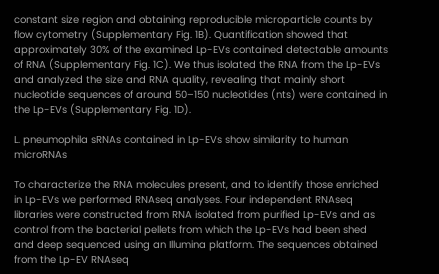constant size region and obtaining reproducible microparticle counts by flow cytometry (Supplementary Fig. 1B). Quantification showed that approximately 30% of the examined Lp-EVs contained detectable amounts of RNA (Supplementary Fig. 1C). We thus isolated the RNA from the Lp-EVs and analyzed the size and RNA quality, revealing that mainly short nucleotide sequences of around 50–150 nucleotides (nts) were contained in the Lp-EVs (Supplementary Fig. 1D).

L. pneumophila sRNAs contained in Lp-EVs show similarity to human microRNAs

To characterize the RNA molecules present, and to identify those enriched in Lp-EVs we performed RNAseq analyses. Four independent RNAseq libraries were constructed from RNA isolated from purified Lp-EVs and as control from the bacterial pellets from which the Lp-EVs had been shed and deep sequenced using an Illumina platform. The sequences obtained from the Lp-EV RNAseq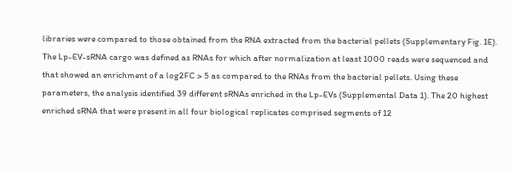libraries were compared to those obtained from the RNA extracted from the bacterial pellets (Supplementary Fig. 1E). The Lp-EV-sRNA cargo was defined as RNAs for which after normalization at least 1000 reads were sequenced and that showed an enrichment of a log2FC > 5 as compared to the RNAs from the bacterial pellets. Using these parameters, the analysis identified 39 different sRNAs enriched in the Lp-EVs (Supplemental Data 1). The 20 highest enriched sRNA that were present in all four biological replicates comprised segments of 12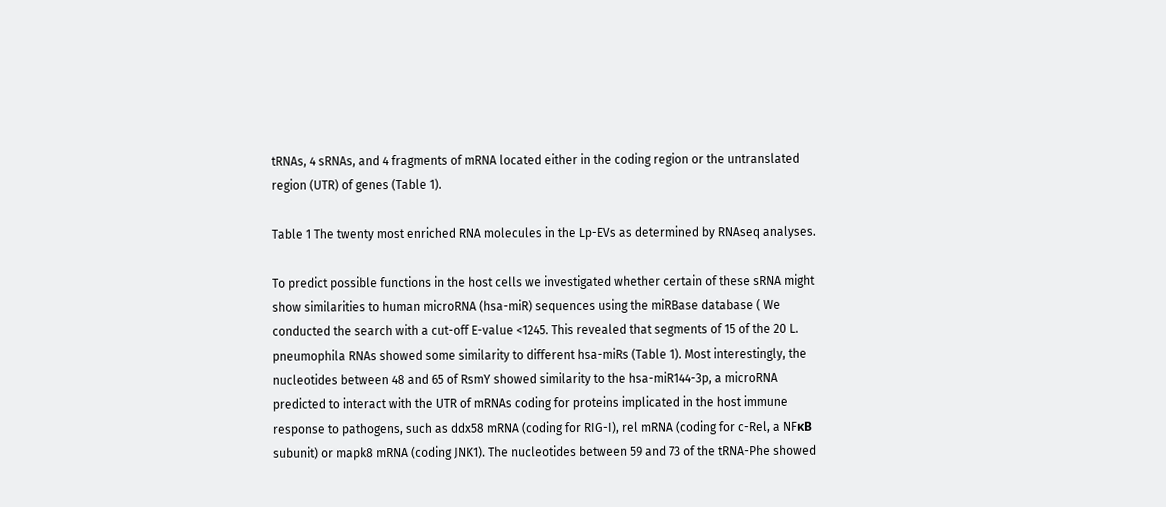tRNAs, 4 sRNAs, and 4 fragments of mRNA located either in the coding region or the untranslated region (UTR) of genes (Table 1).

Table 1 The twenty most enriched RNA molecules in the Lp-EVs as determined by RNAseq analyses.

To predict possible functions in the host cells we investigated whether certain of these sRNA might show similarities to human microRNA (hsa-miR) sequences using the miRBase database ( We conducted the search with a cut-off E-value <1245. This revealed that segments of 15 of the 20 L. pneumophila RNAs showed some similarity to different hsa-miRs (Table 1). Most interestingly, the nucleotides between 48 and 65 of RsmY showed similarity to the hsa-miR144-3p, a microRNA predicted to interact with the UTR of mRNAs coding for proteins implicated in the host immune response to pathogens, such as ddx58 mRNA (coding for RIG-I), rel mRNA (coding for c-Rel, a NFκB subunit) or mapk8 mRNA (coding JNK1). The nucleotides between 59 and 73 of the tRNA-Phe showed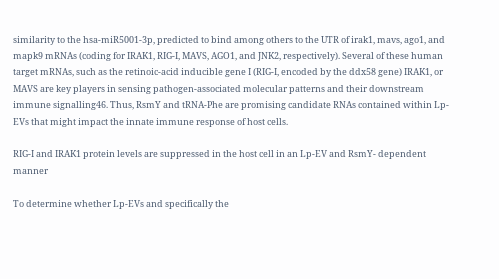similarity to the hsa-miR5001-3p, predicted to bind among others to the UTR of irak1, mavs, ago1, and mapk9 mRNAs (coding for IRAK1, RIG-I, MAVS, AGO1, and JNK2, respectively). Several of these human target mRNAs, such as the retinoic-acid inducible gene I (RIG-I, encoded by the ddx58 gene) IRAK1, or MAVS are key players in sensing pathogen-associated molecular patterns and their downstream immune signalling46. Thus, RsmY and tRNA-Phe are promising candidate RNAs contained within Lp-EVs that might impact the innate immune response of host cells.

RIG-I and IRAK1 protein levels are suppressed in the host cell in an Lp-EV and RsmY- dependent manner

To determine whether Lp-EVs and specifically the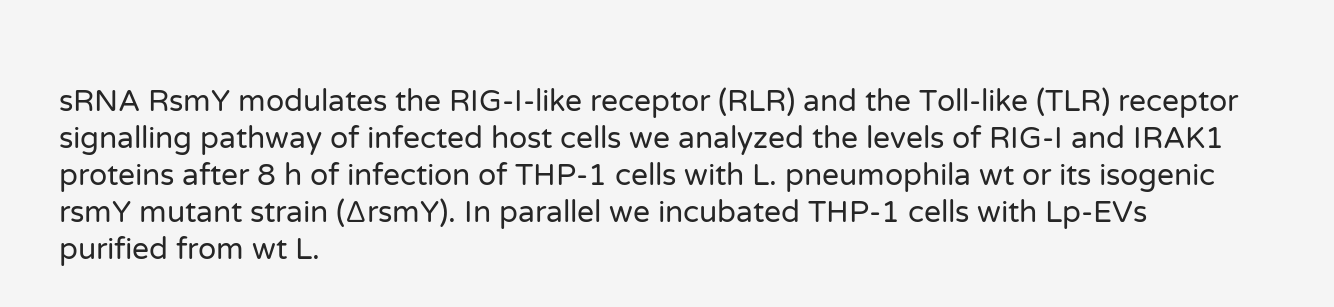sRNA RsmY modulates the RIG-I-like receptor (RLR) and the Toll-like (TLR) receptor signalling pathway of infected host cells we analyzed the levels of RIG-I and IRAK1 proteins after 8 h of infection of THP-1 cells with L. pneumophila wt or its isogenic rsmY mutant strain (∆rsmY). In parallel we incubated THP-1 cells with Lp-EVs purified from wt L.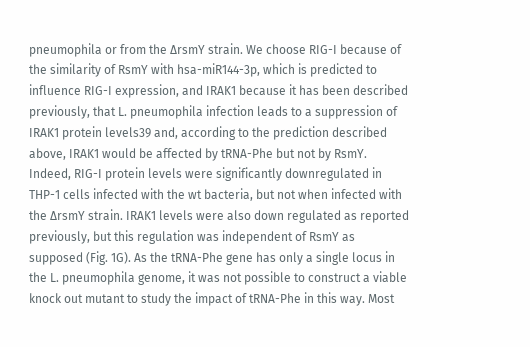pneumophila or from the ∆rsmY strain. We choose RIG-I because of the similarity of RsmY with hsa-miR144-3p, which is predicted to influence RIG-I expression, and IRAK1 because it has been described previously, that L. pneumophila infection leads to a suppression of IRAK1 protein levels39 and, according to the prediction described above, IRAK1 would be affected by tRNA-Phe but not by RsmY. Indeed, RIG-I protein levels were significantly downregulated in THP-1 cells infected with the wt bacteria, but not when infected with the ∆rsmY strain. IRAK1 levels were also down regulated as reported previously, but this regulation was independent of RsmY as supposed (Fig. 1G). As the tRNA-Phe gene has only a single locus in the L. pneumophila genome, it was not possible to construct a viable knock out mutant to study the impact of tRNA-Phe in this way. Most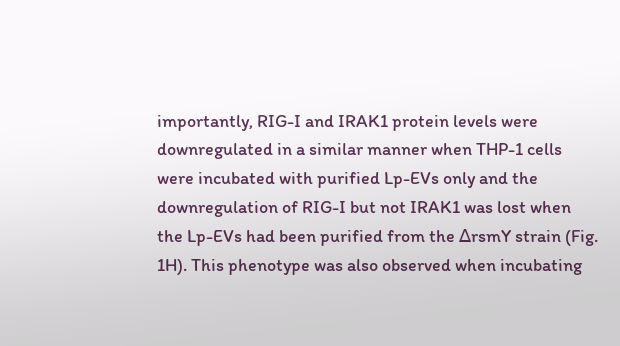importantly, RIG-I and IRAK1 protein levels were downregulated in a similar manner when THP-1 cells were incubated with purified Lp-EVs only and the downregulation of RIG-I but not IRAK1 was lost when the Lp-EVs had been purified from the ∆rsmY strain (Fig. 1H). This phenotype was also observed when incubating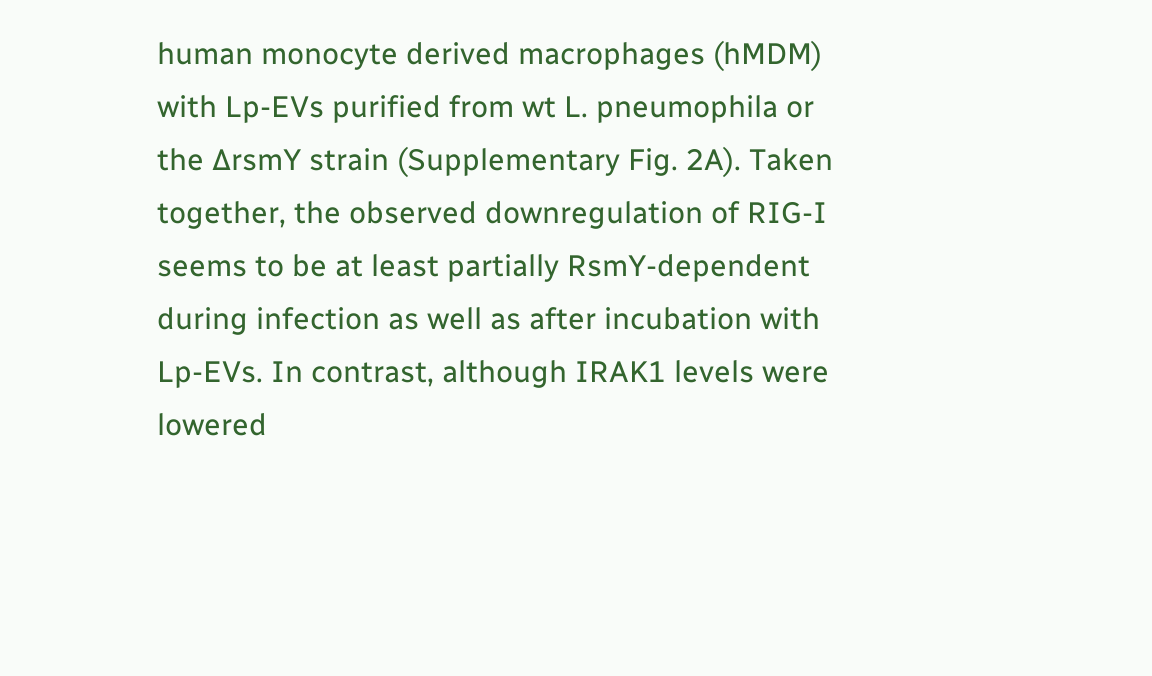human monocyte derived macrophages (hMDM) with Lp-EVs purified from wt L. pneumophila or the ∆rsmY strain (Supplementary Fig. 2A). Taken together, the observed downregulation of RIG-I seems to be at least partially RsmY-dependent during infection as well as after incubation with Lp-EVs. In contrast, although IRAK1 levels were lowered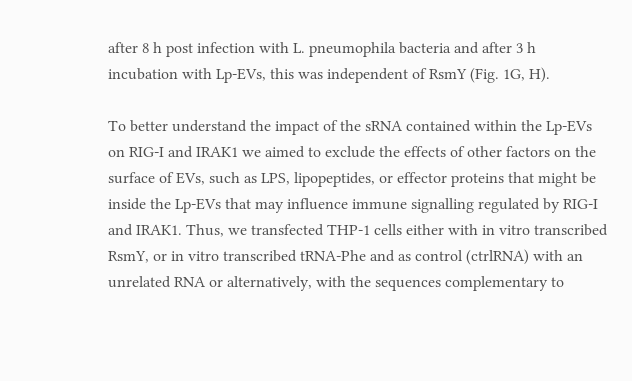after 8 h post infection with L. pneumophila bacteria and after 3 h incubation with Lp-EVs, this was independent of RsmY (Fig. 1G, H).

To better understand the impact of the sRNA contained within the Lp-EVs on RIG-I and IRAK1 we aimed to exclude the effects of other factors on the surface of EVs, such as LPS, lipopeptides, or effector proteins that might be inside the Lp-EVs that may influence immune signalling regulated by RIG-I and IRAK1. Thus, we transfected THP-1 cells either with in vitro transcribed RsmY, or in vitro transcribed tRNA-Phe and as control (ctrlRNA) with an unrelated RNA or alternatively, with the sequences complementary to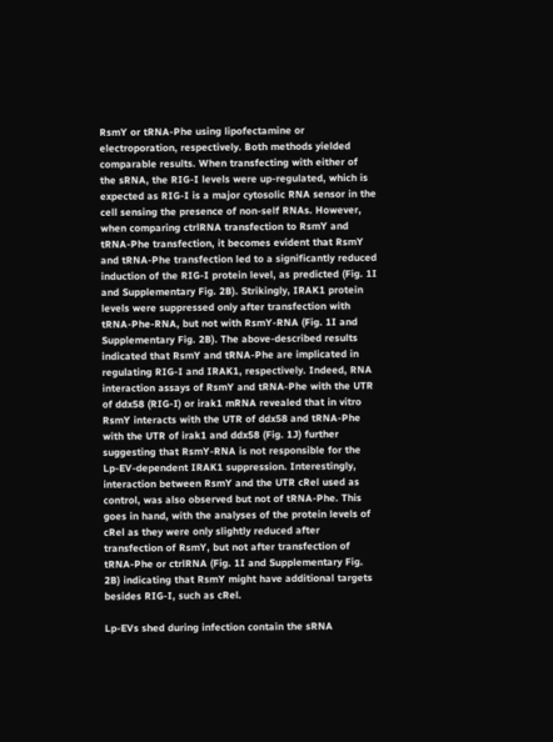RsmY or tRNA-Phe using lipofectamine or electroporation, respectively. Both methods yielded comparable results. When transfecting with either of the sRNA, the RIG-I levels were up-regulated, which is expected as RIG-I is a major cytosolic RNA sensor in the cell sensing the presence of non-self RNAs. However, when comparing ctrlRNA transfection to RsmY and tRNA-Phe transfection, it becomes evident that RsmY and tRNA-Phe transfection led to a significantly reduced induction of the RIG-I protein level, as predicted (Fig. 1I and Supplementary Fig. 2B). Strikingly, IRAK1 protein levels were suppressed only after transfection with tRNA-Phe-RNA, but not with RsmY-RNA (Fig. 1I and Supplementary Fig. 2B). The above-described results indicated that RsmY and tRNA-Phe are implicated in regulating RIG-I and IRAK1, respectively. Indeed, RNA interaction assays of RsmY and tRNA-Phe with the UTR of ddx58 (RIG-I) or irak1 mRNA revealed that in vitro RsmY interacts with the UTR of ddx58 and tRNA-Phe with the UTR of irak1 and ddx58 (Fig. 1J) further suggesting that RsmY-RNA is not responsible for the Lp-EV-dependent IRAK1 suppression. Interestingly, interaction between RsmY and the UTR cRel used as control, was also observed but not of tRNA-Phe. This goes in hand, with the analyses of the protein levels of cRel as they were only slightly reduced after transfection of RsmY, but not after transfection of tRNA-Phe or ctrlRNA (Fig. 1I and Supplementary Fig. 2B) indicating that RsmY might have additional targets besides RIG-I, such as cRel.

Lp-EVs shed during infection contain the sRNA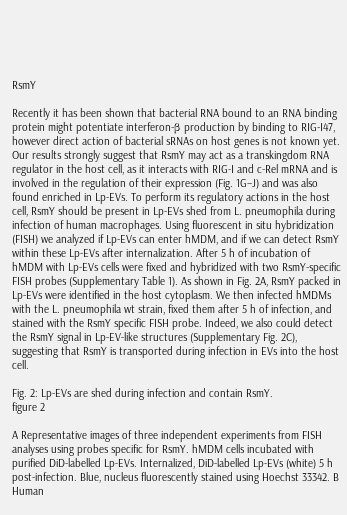RsmY

Recently it has been shown that bacterial RNA bound to an RNA binding protein might potentiate interferon-β production by binding to RIG-I47, however direct action of bacterial sRNAs on host genes is not known yet. Our results strongly suggest that RsmY may act as a transkingdom RNA regulator in the host cell, as it interacts with RIG-I and c-Rel mRNA and is involved in the regulation of their expression (Fig. 1G–J) and was also found enriched in Lp-EVs. To perform its regulatory actions in the host cell, RsmY should be present in Lp-EVs shed from L. pneumophila during infection of human macrophages. Using fluorescent in situ hybridization (FISH) we analyzed if Lp-EVs can enter hMDM, and if we can detect RsmY within these Lp-EVs after internalization. After 5 h of incubation of hMDM with Lp-EVs cells were fixed and hybridized with two RsmY-specific FISH probes (Supplementary Table 1). As shown in Fig. 2A, RsmY packed in Lp-EVs were identified in the host cytoplasm. We then infected hMDMs with the L. pneumophila wt strain, fixed them after 5 h of infection, and stained with the RsmY specific FISH probe. Indeed, we also could detect the RsmY signal in Lp-EV-like structures (Supplementary Fig. 2C), suggesting that RsmY is transported during infection in EVs into the host cell.

Fig. 2: Lp-EVs are shed during infection and contain RsmY.
figure 2

A Representative images of three independent experiments from FISH analyses using probes specific for RsmY. hMDM cells incubated with purified DiD-labelled Lp-EVs. Internalized, DiD-labelled Lp-EVs (white) 5 h post-infection. Blue, nucleus fluorescently stained using Hoechst 33342. B Human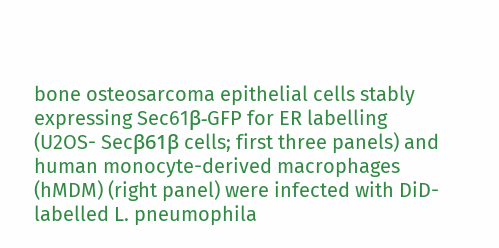bone osteosarcoma epithelial cells stably expressing Sec61β-GFP for ER labelling (U2OS- Secβ61β cells; first three panels) and human monocyte-derived macrophages (hMDM) (right panel) were infected with DiD-labelled L. pneumophila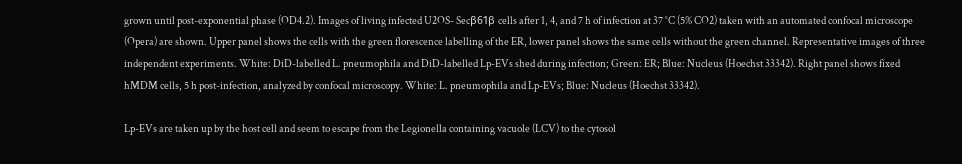grown until post-exponential phase (OD4.2). Images of living infected U2OS- Secβ61β cells after 1, 4, and 7 h of infection at 37 °C (5% CO2) taken with an automated confocal microscope (Opera) are shown. Upper panel shows the cells with the green florescence labelling of the ER, lower panel shows the same cells without the green channel. Representative images of three independent experiments. White: DiD-labelled L. pneumophila and DiD-labelled Lp-EVs shed during infection; Green: ER; Blue: Nucleus (Hoechst 33342). Right panel shows fixed hMDM cells, 5 h post-infection, analyzed by confocal microscopy. White: L. pneumophila and Lp-EVs; Blue: Nucleus (Hoechst 33342).

Lp-EVs are taken up by the host cell and seem to escape from the Legionella containing vacuole (LCV) to the cytosol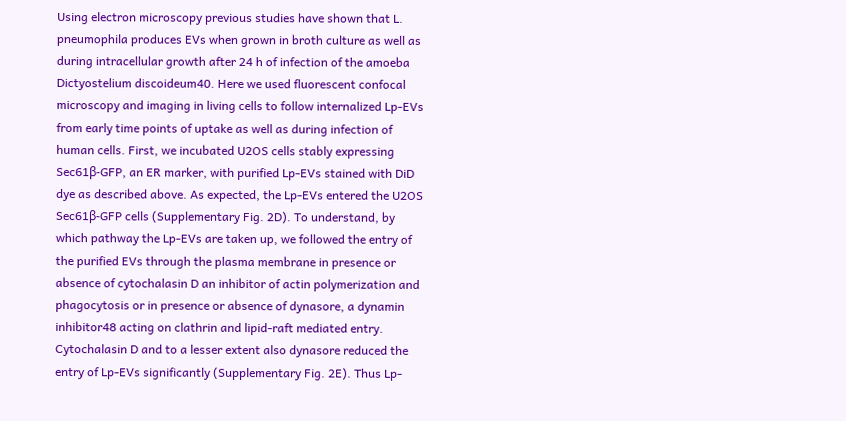Using electron microscopy previous studies have shown that L. pneumophila produces EVs when grown in broth culture as well as during intracellular growth after 24 h of infection of the amoeba Dictyostelium discoideum40. Here we used fluorescent confocal microscopy and imaging in living cells to follow internalized Lp-EVs from early time points of uptake as well as during infection of human cells. First, we incubated U2OS cells stably expressing Sec61β-GFP, an ER marker, with purified Lp-EVs stained with DiD dye as described above. As expected, the Lp-EVs entered the U2OS Sec61β-GFP cells (Supplementary Fig. 2D). To understand, by which pathway the Lp-EVs are taken up, we followed the entry of the purified EVs through the plasma membrane in presence or absence of cytochalasin D an inhibitor of actin polymerization and phagocytosis or in presence or absence of dynasore, a dynamin inhibitor48 acting on clathrin and lipid-raft mediated entry. Cytochalasin D and to a lesser extent also dynasore reduced the entry of Lp-EVs significantly (Supplementary Fig. 2E). Thus Lp-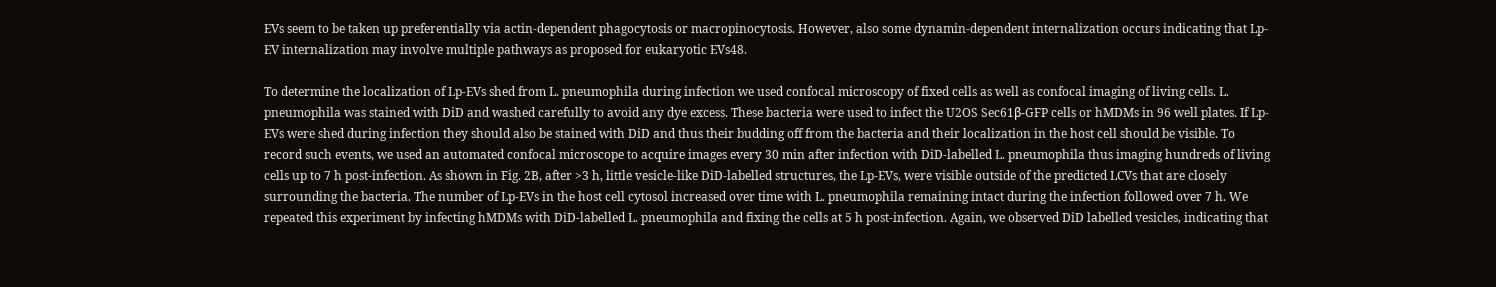EVs seem to be taken up preferentially via actin-dependent phagocytosis or macropinocytosis. However, also some dynamin-dependent internalization occurs indicating that Lp-EV internalization may involve multiple pathways as proposed for eukaryotic EVs48.

To determine the localization of Lp-EVs shed from L. pneumophila during infection we used confocal microscopy of fixed cells as well as confocal imaging of living cells. L. pneumophila was stained with DiD and washed carefully to avoid any dye excess. These bacteria were used to infect the U2OS Sec61β-GFP cells or hMDMs in 96 well plates. If Lp-EVs were shed during infection they should also be stained with DiD and thus their budding off from the bacteria and their localization in the host cell should be visible. To record such events, we used an automated confocal microscope to acquire images every 30 min after infection with DiD-labelled L. pneumophila thus imaging hundreds of living cells up to 7 h post-infection. As shown in Fig. 2B, after >3 h, little vesicle-like DiD-labelled structures, the Lp-EVs, were visible outside of the predicted LCVs that are closely surrounding the bacteria. The number of Lp-EVs in the host cell cytosol increased over time with L. pneumophila remaining intact during the infection followed over 7 h. We repeated this experiment by infecting hMDMs with DiD-labelled L. pneumophila and fixing the cells at 5 h post-infection. Again, we observed DiD labelled vesicles, indicating that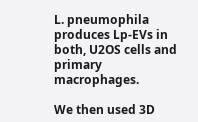L. pneumophila produces Lp-EVs in both, U2OS cells and primary macrophages.

We then used 3D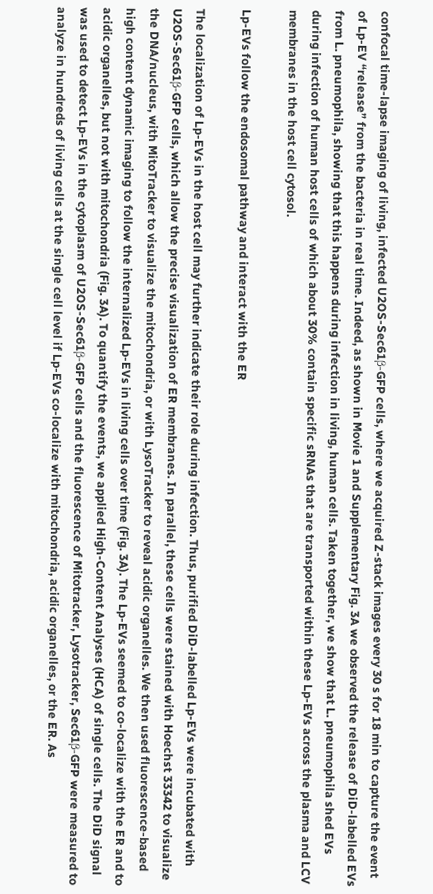confocal time-lapse imaging of living, infected U2OS-Sec61β-GFP cells, where we acquired Z-stack images every 30 s for 18 min to capture the event of Lp-EV “release” from the bacteria in real time. Indeed, as shown in Movie 1 and Supplementary Fig. 3A we observed the release of DiD-labelled EVs from L. pneumophila, showing that this happens during infection in living, human cells. Taken together, we show that L. pneumophila shed EVs during infection of human host cells of which about 30% contain specific sRNAs that are transported within these Lp-EVs across the plasma and LCV membranes in the host cell cytosol.

Lp-EVs follow the endosomal pathway and interact with the ER

The localization of Lp-EVs in the host cell may further indicate their role during infection. Thus, purified DiD-labelled Lp-EVs were incubated with U2OS-Sec61β-GFP cells, which allow the precise visualization of ER membranes. In parallel, these cells were stained with Hoechst 33342 to visualize the DNA/nucleus, with MitoTracker to visualize the mitochondria, or with LysoTracker to reveal acidic organelles. We then used fluorescence-based high content dynamic imaging to follow the internalized Lp-EVs in living cells over time (Fig. 3A). The Lp-EVs seemed to co-localize with the ER and to acidic organelles, but not with mitochondria (Fig. 3A). To quantify the events, we applied High-Content Analyses (HCA) of single cells. The DiD signal was used to detect Lp-EVs in the cytoplasm of U2OS-Sec61β-GFP cells and the fluorescence of Mitotracker, Lysotracker, Sec61β-GFP were measured to analyze in hundreds of living cells at the single cell level if Lp-EVs co-localize with mitochondria, acidic organelles, or the ER. As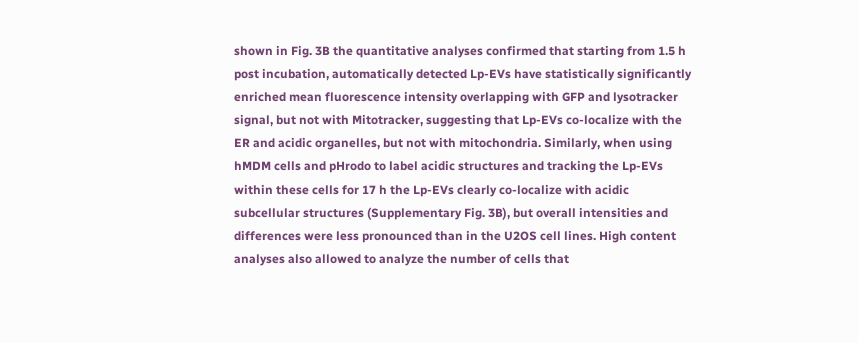shown in Fig. 3B the quantitative analyses confirmed that starting from 1.5 h post incubation, automatically detected Lp-EVs have statistically significantly enriched mean fluorescence intensity overlapping with GFP and lysotracker signal, but not with Mitotracker, suggesting that Lp-EVs co-localize with the ER and acidic organelles, but not with mitochondria. Similarly, when using hMDM cells and pHrodo to label acidic structures and tracking the Lp-EVs within these cells for 17 h the Lp-EVs clearly co-localize with acidic subcellular structures (Supplementary Fig. 3B), but overall intensities and differences were less pronounced than in the U2OS cell lines. High content analyses also allowed to analyze the number of cells that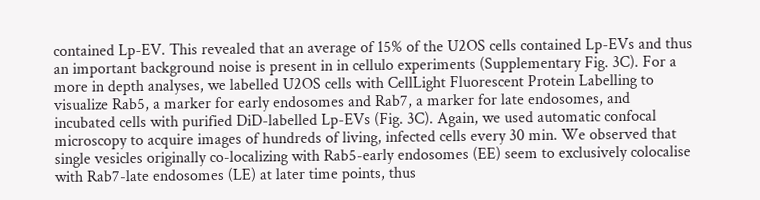contained Lp-EV. This revealed that an average of 15% of the U2OS cells contained Lp-EVs and thus an important background noise is present in in cellulo experiments (Supplementary Fig. 3C). For a more in depth analyses, we labelled U2OS cells with CellLight Fluorescent Protein Labelling to visualize Rab5, a marker for early endosomes and Rab7, a marker for late endosomes, and incubated cells with purified DiD-labelled Lp-EVs (Fig. 3C). Again, we used automatic confocal microscopy to acquire images of hundreds of living, infected cells every 30 min. We observed that single vesicles originally co-localizing with Rab5-early endosomes (EE) seem to exclusively colocalise with Rab7-late endosomes (LE) at later time points, thus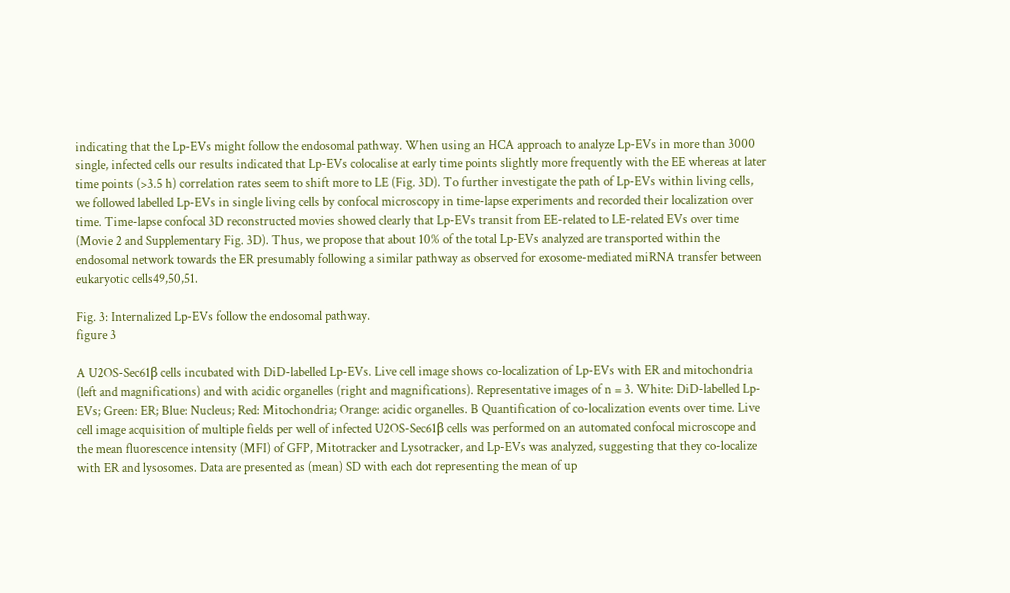indicating that the Lp-EVs might follow the endosomal pathway. When using an HCA approach to analyze Lp-EVs in more than 3000 single, infected cells our results indicated that Lp-EVs colocalise at early time points slightly more frequently with the EE whereas at later time points (>3.5 h) correlation rates seem to shift more to LE (Fig. 3D). To further investigate the path of Lp-EVs within living cells, we followed labelled Lp-EVs in single living cells by confocal microscopy in time-lapse experiments and recorded their localization over time. Time-lapse confocal 3D reconstructed movies showed clearly that Lp-EVs transit from EE-related to LE-related EVs over time (Movie 2 and Supplementary Fig. 3D). Thus, we propose that about 10% of the total Lp-EVs analyzed are transported within the endosomal network towards the ER presumably following a similar pathway as observed for exosome-mediated miRNA transfer between eukaryotic cells49,50,51.

Fig. 3: Internalized Lp-EVs follow the endosomal pathway.
figure 3

A U2OS-Sec61β cells incubated with DiD-labelled Lp-EVs. Live cell image shows co-localization of Lp-EVs with ER and mitochondria (left and magnifications) and with acidic organelles (right and magnifications). Representative images of n = 3. White: DiD-labelled Lp-EVs; Green: ER; Blue: Nucleus; Red: Mitochondria; Orange: acidic organelles. B Quantification of co-localization events over time. Live cell image acquisition of multiple fields per well of infected U2OS-Sec61β cells was performed on an automated confocal microscope and the mean fluorescence intensity (MFI) of GFP, Mitotracker and Lysotracker, and Lp-EVs was analyzed, suggesting that they co-localize with ER and lysosomes. Data are presented as (mean) SD with each dot representing the mean of up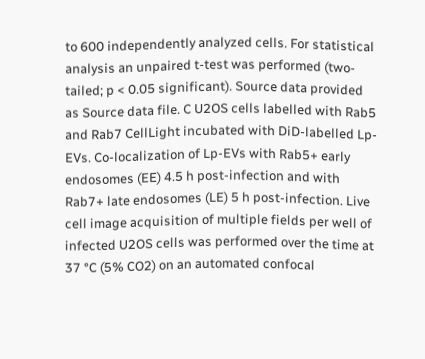to 600 independently analyzed cells. For statistical analysis an unpaired t-test was performed (two-tailed; p < 0.05 significant). Source data provided as Source data file. C U2OS cells labelled with Rab5 and Rab7 CellLight incubated with DiD-labelled Lp-EVs. Co-localization of Lp-EVs with Rab5+ early endosomes (EE) 4.5 h post-infection and with Rab7+ late endosomes (LE) 5 h post-infection. Live cell image acquisition of multiple fields per well of infected U2OS cells was performed over the time at 37 °C (5% CO2) on an automated confocal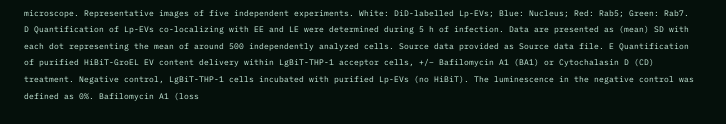microscope. Representative images of five independent experiments. White: DiD-labelled Lp-EVs; Blue: Nucleus; Red: Rab5; Green: Rab7. D Quantification of Lp-EVs co-localizing with EE and LE were determined during 5 h of infection. Data are presented as (mean) SD with each dot representing the mean of around 500 independently analyzed cells. Source data provided as Source data file. E Quantification of purified HiBiT-GroEL EV content delivery within LgBiT-THP-1 acceptor cells, +/− Bafilomycin A1 (BA1) or Cytochalasin D (CD) treatment. Negative control, LgBiT-THP-1 cells incubated with purified Lp-EVs (no HiBiT). The luminescence in the negative control was defined as 0%. Bafilomycin A1 (loss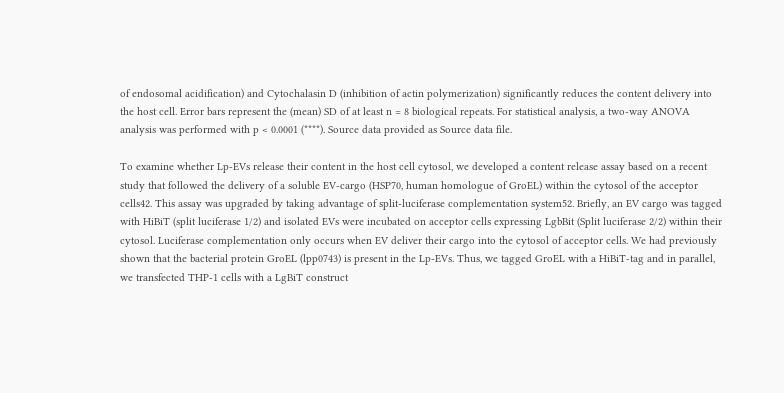of endosomal acidification) and Cytochalasin D (inhibition of actin polymerization) significantly reduces the content delivery into the host cell. Error bars represent the (mean) SD of at least n = 8 biological repeats. For statistical analysis, a two-way ANOVA analysis was performed with p < 0.0001 (****). Source data provided as Source data file.

To examine whether Lp-EVs release their content in the host cell cytosol, we developed a content release assay based on a recent study that followed the delivery of a soluble EV-cargo (HSP70, human homologue of GroEL) within the cytosol of the acceptor cells42. This assay was upgraded by taking advantage of split-luciferase complementation system52. Briefly, an EV cargo was tagged with HiBiT (split luciferase 1/2) and isolated EVs were incubated on acceptor cells expressing LgbBit (Split luciferase 2/2) within their cytosol. Luciferase complementation only occurs when EV deliver their cargo into the cytosol of acceptor cells. We had previously shown that the bacterial protein GroEL (lpp0743) is present in the Lp-EVs. Thus, we tagged GroEL with a HiBiT-tag and in parallel, we transfected THP-1 cells with a LgBiT construct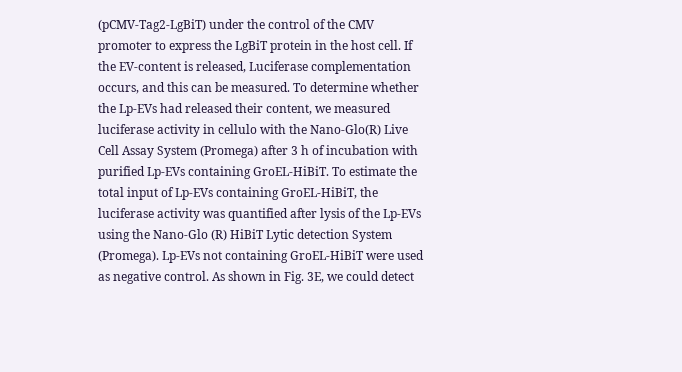(pCMV-Tag2-LgBiT) under the control of the CMV promoter to express the LgBiT protein in the host cell. If the EV-content is released, Luciferase complementation occurs, and this can be measured. To determine whether the Lp-EVs had released their content, we measured luciferase activity in cellulo with the Nano-Glo(R) Live Cell Assay System (Promega) after 3 h of incubation with purified Lp-EVs containing GroEL-HiBiT. To estimate the total input of Lp-EVs containing GroEL-HiBiT, the luciferase activity was quantified after lysis of the Lp-EVs using the Nano-Glo (R) HiBiT Lytic detection System (Promega). Lp-EVs not containing GroEL-HiBiT were used as negative control. As shown in Fig. 3E, we could detect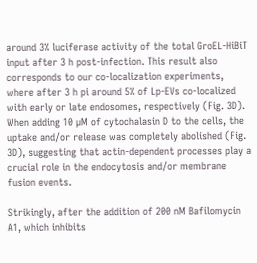around 3% luciferase activity of the total GroEL-HiBiT input after 3 h post-infection. This result also corresponds to our co-localization experiments, where after 3 h pi around 5% of Lp-EVs co-localized with early or late endosomes, respectively (Fig. 3D). When adding 10 µM of cytochalasin D to the cells, the uptake and/or release was completely abolished (Fig. 3D), suggesting that actin-dependent processes play a crucial role in the endocytosis and/or membrane fusion events.

Strikingly, after the addition of 200 nM Bafilomycin A1, which inhibits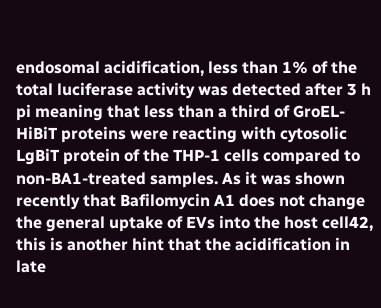endosomal acidification, less than 1% of the total luciferase activity was detected after 3 h pi meaning that less than a third of GroEL-HiBiT proteins were reacting with cytosolic LgBiT protein of the THP-1 cells compared to non-BA1-treated samples. As it was shown recently that Bafilomycin A1 does not change the general uptake of EVs into the host cell42, this is another hint that the acidification in late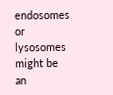endosomes or lysosomes might be an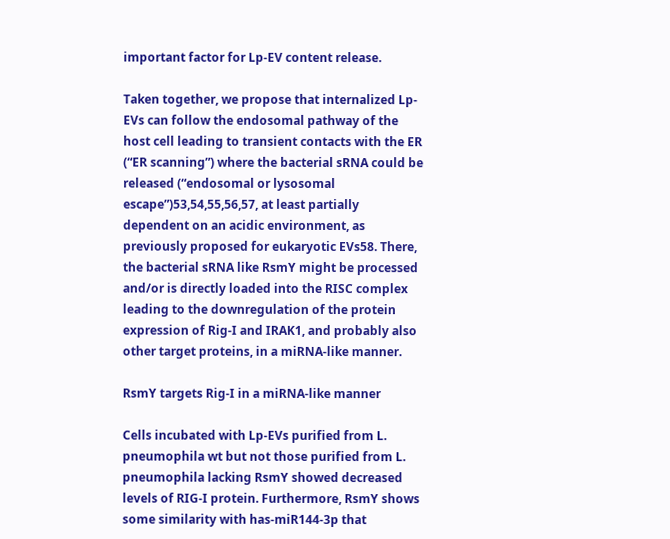important factor for Lp-EV content release.

Taken together, we propose that internalized Lp-EVs can follow the endosomal pathway of the host cell leading to transient contacts with the ER (“ER scanning”) where the bacterial sRNA could be released (“endosomal or lysosomal escape”)53,54,55,56,57, at least partially dependent on an acidic environment, as previously proposed for eukaryotic EVs58. There, the bacterial sRNA like RsmY might be processed and/or is directly loaded into the RISC complex leading to the downregulation of the protein expression of Rig-I and IRAK1, and probably also other target proteins, in a miRNA-like manner.

RsmY targets Rig-I in a miRNA-like manner

Cells incubated with Lp-EVs purified from L. pneumophila wt but not those purified from L. pneumophila lacking RsmY showed decreased levels of RIG-I protein. Furthermore, RsmY shows some similarity with has-miR144-3p that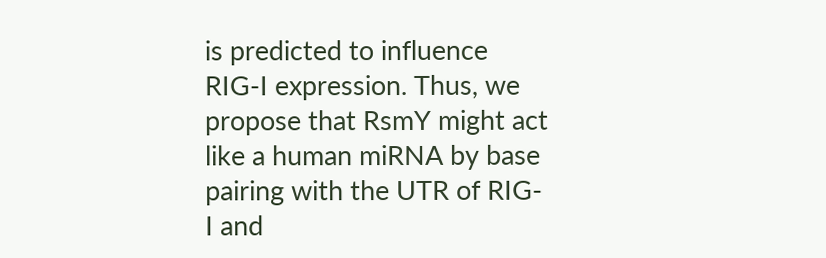is predicted to influence RIG-I expression. Thus, we propose that RsmY might act like a human miRNA by base pairing with the UTR of RIG-I and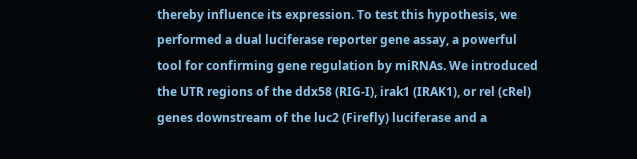thereby influence its expression. To test this hypothesis, we performed a dual luciferase reporter gene assay, a powerful tool for confirming gene regulation by miRNAs. We introduced the UTR regions of the ddx58 (RIG-I), irak1 (IRAK1), or rel (cRel) genes downstream of the luc2 (Firefly) luciferase and a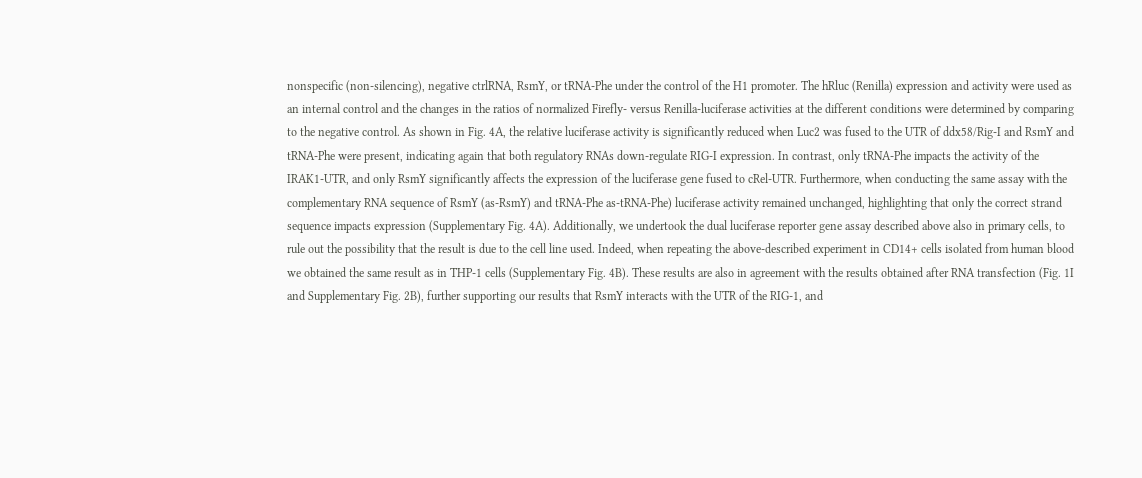nonspecific (non-silencing), negative ctrlRNA, RsmY, or tRNA-Phe under the control of the H1 promoter. The hRluc (Renilla) expression and activity were used as an internal control and the changes in the ratios of normalized Firefly- versus Renilla-luciferase activities at the different conditions were determined by comparing to the negative control. As shown in Fig. 4A, the relative luciferase activity is significantly reduced when Luc2 was fused to the UTR of ddx58/Rig-I and RsmY and tRNA-Phe were present, indicating again that both regulatory RNAs down-regulate RIG-I expression. In contrast, only tRNA-Phe impacts the activity of the IRAK1-UTR, and only RsmY significantly affects the expression of the luciferase gene fused to cRel-UTR. Furthermore, when conducting the same assay with the complementary RNA sequence of RsmY (as-RsmY) and tRNA-Phe as-tRNA-Phe) luciferase activity remained unchanged, highlighting that only the correct strand sequence impacts expression (Supplementary Fig. 4A). Additionally, we undertook the dual luciferase reporter gene assay described above also in primary cells, to rule out the possibility that the result is due to the cell line used. Indeed, when repeating the above-described experiment in CD14+ cells isolated from human blood we obtained the same result as in THP-1 cells (Supplementary Fig. 4B). These results are also in agreement with the results obtained after RNA transfection (Fig. 1I and Supplementary Fig. 2B), further supporting our results that RsmY interacts with the UTR of the RIG-1, and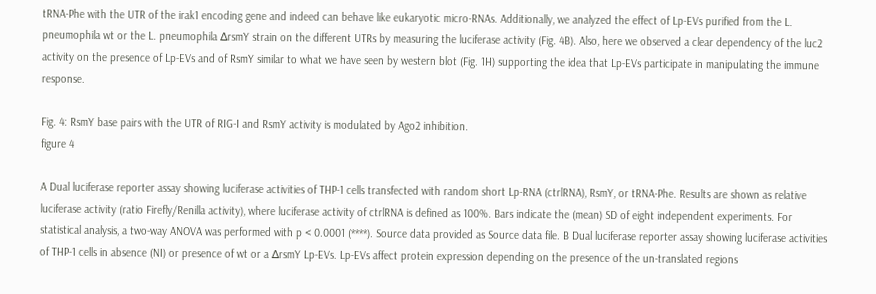tRNA-Phe with the UTR of the irak1 encoding gene and indeed can behave like eukaryotic micro-RNAs. Additionally, we analyzed the effect of Lp-EVs purified from the L. pneumophila wt or the L. pneumophila ∆rsmY strain on the different UTRs by measuring the luciferase activity (Fig. 4B). Also, here we observed a clear dependency of the luc2 activity on the presence of Lp-EVs and of RsmY similar to what we have seen by western blot (Fig. 1H) supporting the idea that Lp-EVs participate in manipulating the immune response.

Fig. 4: RsmY base pairs with the UTR of RIG-I and RsmY activity is modulated by Ago2 inhibition.
figure 4

A Dual luciferase reporter assay showing luciferase activities of THP-1 cells transfected with random short Lp-RNA (ctrlRNA), RsmY, or tRNA-Phe. Results are shown as relative luciferase activity (ratio Firefly/Renilla activity), where luciferase activity of ctrlRNA is defined as 100%. Bars indicate the (mean) SD of eight independent experiments. For statistical analysis, a two-way ANOVA was performed with p < 0.0001 (****). Source data provided as Source data file. B Dual luciferase reporter assay showing luciferase activities of THP-1 cells in absence (NI) or presence of wt or a ∆rsmY Lp-EVs. Lp-EVs affect protein expression depending on the presence of the un-translated regions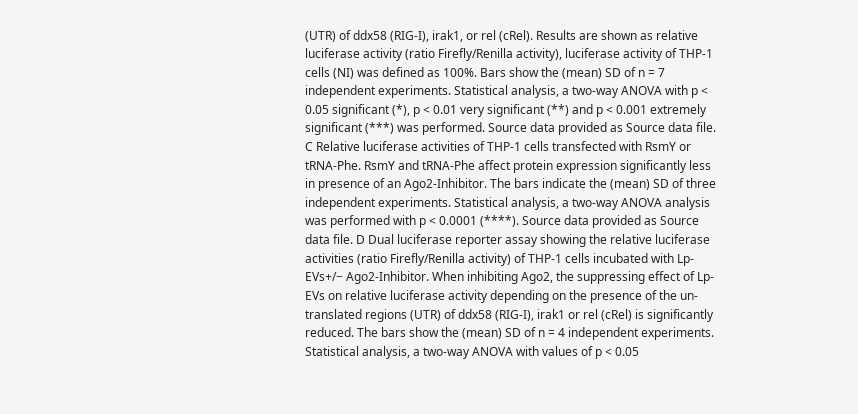(UTR) of ddx58 (RIG-I), irak1, or rel (cRel). Results are shown as relative luciferase activity (ratio Firefly/Renilla activity), luciferase activity of THP-1 cells (NI) was defined as 100%. Bars show the (mean) SD of n = 7 independent experiments. Statistical analysis, a two-way ANOVA with p < 0.05 significant (*), p < 0.01 very significant (**) and p < 0.001 extremely significant (***) was performed. Source data provided as Source data file. C Relative luciferase activities of THP-1 cells transfected with RsmY or tRNA-Phe. RsmY and tRNA-Phe affect protein expression significantly less in presence of an Ago2-Inhibitor. The bars indicate the (mean) SD of three independent experiments. Statistical analysis, a two-way ANOVA analysis was performed with p < 0.0001 (****). Source data provided as Source data file. D Dual luciferase reporter assay showing the relative luciferase activities (ratio Firefly/Renilla activity) of THP-1 cells incubated with Lp-EVs+/− Ago2-Inhibitor. When inhibiting Ago2, the suppressing effect of Lp-EVs on relative luciferase activity depending on the presence of the un-translated regions (UTR) of ddx58 (RIG-I), irak1 or rel (cRel) is significantly reduced. The bars show the (mean) SD of n = 4 independent experiments. Statistical analysis, a two-way ANOVA with values of p < 0.05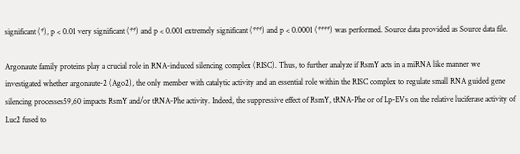significant (*), p < 0.01 very significant (**) and p < 0.001 extremely significant (***) and p < 0.0001 (****) was performed. Source data provided as Source data file.

Argonaute family proteins play a crucial role in RNA-induced silencing complex (RISC). Thus, to further analyze if RsmY acts in a miRNA like manner we investigated whether argonaute-2 (Ago2), the only member with catalytic activity and an essential role within the RISC complex to regulate small RNA guided gene silencing processes59,60 impacts RsmY and/or tRNA-Phe activity. Indeed, the suppressive effect of RsmY, tRNA-Phe or of Lp-EVs on the relative luciferase activity of Luc2 fused to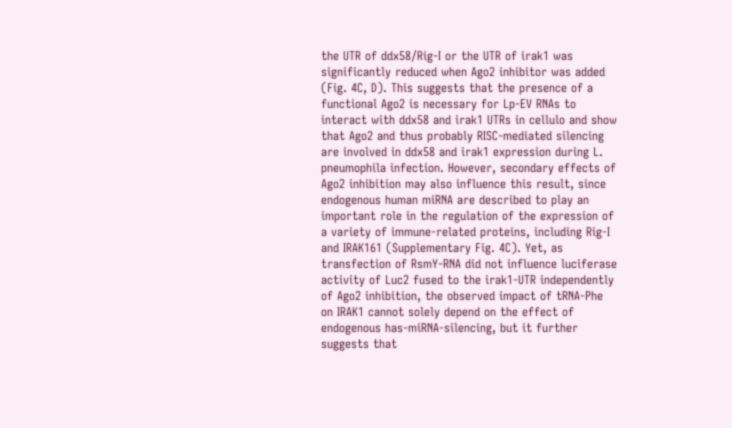the UTR of ddx58/Rig-I or the UTR of irak1 was significantly reduced when Ago2 inhibitor was added (Fig. 4C, D). This suggests that the presence of a functional Ago2 is necessary for Lp-EV RNAs to interact with ddx58 and irak1 UTRs in cellulo and show that Ago2 and thus probably RISC-mediated silencing are involved in ddx58 and irak1 expression during L. pneumophila infection. However, secondary effects of Ago2 inhibition may also influence this result, since endogenous human miRNA are described to play an important role in the regulation of the expression of a variety of immune-related proteins, including Rig-I and IRAK161 (Supplementary Fig. 4C). Yet, as transfection of RsmY-RNA did not influence luciferase activity of Luc2 fused to the irak1-UTR independently of Ago2 inhibition, the observed impact of tRNA-Phe on IRAK1 cannot solely depend on the effect of endogenous has-miRNA-silencing, but it further suggests that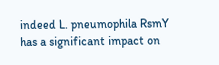indeed L. pneumophila RsmY has a significant impact on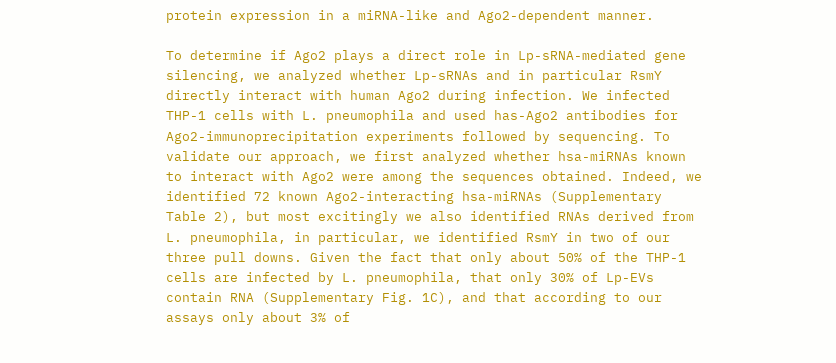protein expression in a miRNA-like and Ago2-dependent manner.

To determine if Ago2 plays a direct role in Lp-sRNA-mediated gene silencing, we analyzed whether Lp-sRNAs and in particular RsmY directly interact with human Ago2 during infection. We infected THP-1 cells with L. pneumophila and used has-Ago2 antibodies for Ago2-immunoprecipitation experiments followed by sequencing. To validate our approach, we first analyzed whether hsa-miRNAs known to interact with Ago2 were among the sequences obtained. Indeed, we identified 72 known Ago2-interacting hsa-miRNAs (Supplementary Table 2), but most excitingly we also identified RNAs derived from L. pneumophila, in particular, we identified RsmY in two of our three pull downs. Given the fact that only about 50% of the THP-1 cells are infected by L. pneumophila, that only 30% of Lp-EVs contain RNA (Supplementary Fig. 1C), and that according to our assays only about 3% of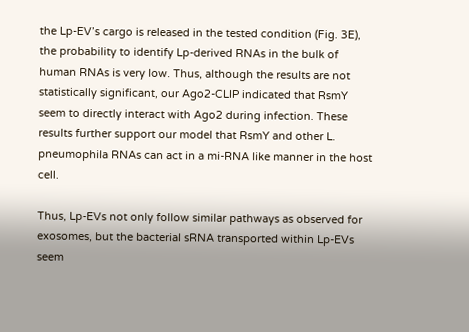the Lp-EV’s cargo is released in the tested condition (Fig. 3E), the probability to identify Lp-derived RNAs in the bulk of human RNAs is very low. Thus, although the results are not statistically significant, our Ago2-CLIP indicated that RsmY seem to directly interact with Ago2 during infection. These results further support our model that RsmY and other L. pneumophila RNAs can act in a mi-RNA like manner in the host cell.

Thus, Lp-EVs not only follow similar pathways as observed for exosomes, but the bacterial sRNA transported within Lp-EVs seem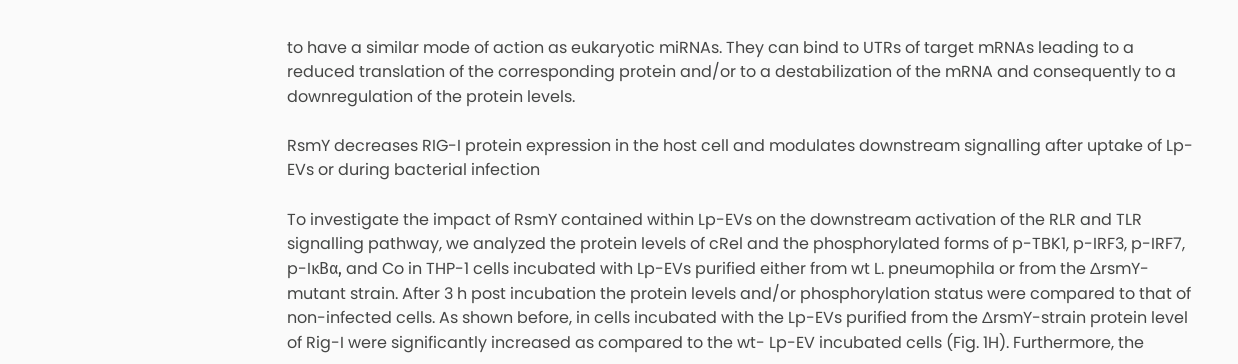to have a similar mode of action as eukaryotic miRNAs. They can bind to UTRs of target mRNAs leading to a reduced translation of the corresponding protein and/or to a destabilization of the mRNA and consequently to a downregulation of the protein levels.

RsmY decreases RIG-I protein expression in the host cell and modulates downstream signalling after uptake of Lp-EVs or during bacterial infection

To investigate the impact of RsmY contained within Lp-EVs on the downstream activation of the RLR and TLR signalling pathway, we analyzed the protein levels of cRel and the phosphorylated forms of p-TBK1, p-IRF3, p-IRF7, p-IκBα, and Co in THP-1 cells incubated with Lp-EVs purified either from wt L. pneumophila or from the ∆rsmY-mutant strain. After 3 h post incubation the protein levels and/or phosphorylation status were compared to that of non-infected cells. As shown before, in cells incubated with the Lp-EVs purified from the ∆rsmY-strain protein level of Rig-I were significantly increased as compared to the wt- Lp-EV incubated cells (Fig. 1H). Furthermore, the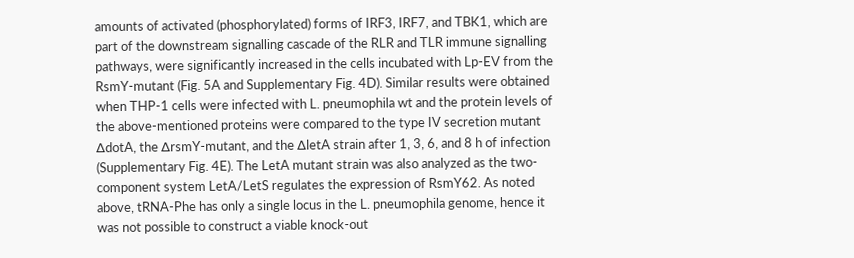amounts of activated (phosphorylated) forms of IRF3, IRF7, and TBK1, which are part of the downstream signalling cascade of the RLR and TLR immune signalling pathways, were significantly increased in the cells incubated with Lp-EV from the RsmY-mutant (Fig. 5A and Supplementary Fig. 4D). Similar results were obtained when THP-1 cells were infected with L. pneumophila wt and the protein levels of the above-mentioned proteins were compared to the type IV secretion mutant ∆dotA, the ∆rsmY-mutant, and the ∆letA strain after 1, 3, 6, and 8 h of infection (Supplementary Fig. 4E). The LetA mutant strain was also analyzed as the two-component system LetA/LetS regulates the expression of RsmY62. As noted above, tRNA-Phe has only a single locus in the L. pneumophila genome, hence it was not possible to construct a viable knock-out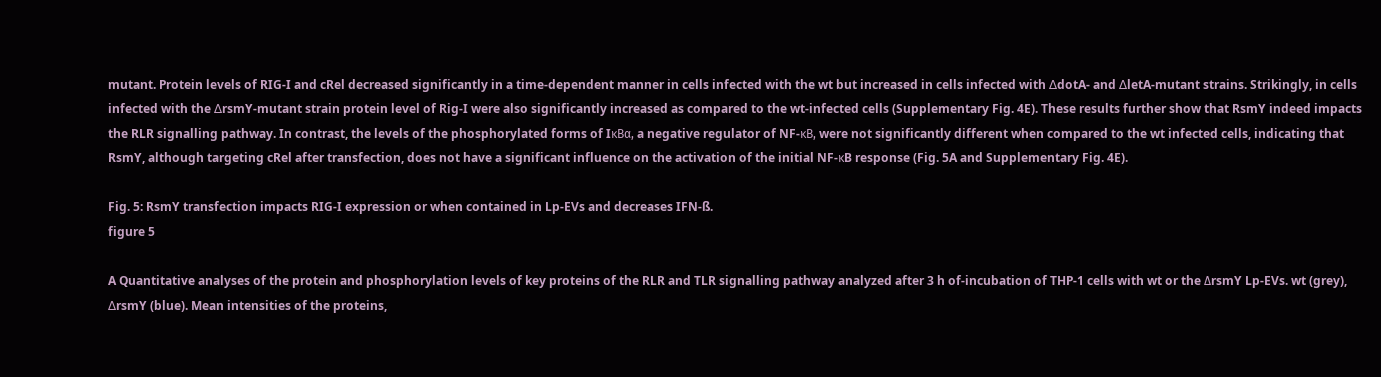mutant. Protein levels of RIG-I and cRel decreased significantly in a time-dependent manner in cells infected with the wt but increased in cells infected with ∆dotA- and ∆letA-mutant strains. Strikingly, in cells infected with the ∆rsmY-mutant strain protein level of Rig-I were also significantly increased as compared to the wt-infected cells (Supplementary Fig. 4E). These results further show that RsmY indeed impacts the RLR signalling pathway. In contrast, the levels of the phosphorylated forms of IκBα, a negative regulator of NF-κB, were not significantly different when compared to the wt infected cells, indicating that RsmY, although targeting cRel after transfection, does not have a significant influence on the activation of the initial NF-κB response (Fig. 5A and Supplementary Fig. 4E).

Fig. 5: RsmY transfection impacts RIG-I expression or when contained in Lp-EVs and decreases IFN-ß.
figure 5

A Quantitative analyses of the protein and phosphorylation levels of key proteins of the RLR and TLR signalling pathway analyzed after 3 h of-incubation of THP-1 cells with wt or the ΔrsmY Lp-EVs. wt (grey), ∆rsmY (blue). Mean intensities of the proteins,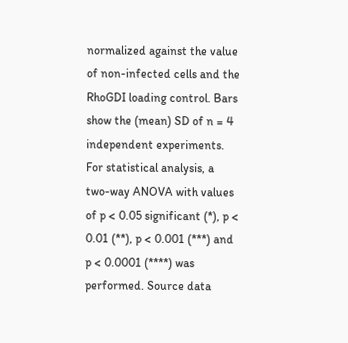normalized against the value of non-infected cells and the RhoGDI loading control. Bars show the (mean) SD of n = 4 independent experiments. For statistical analysis, a two-way ANOVA with values of p < 0.05 significant (*), p < 0.01 (**), p < 0.001 (***) and p < 0.0001 (****) was performed. Source data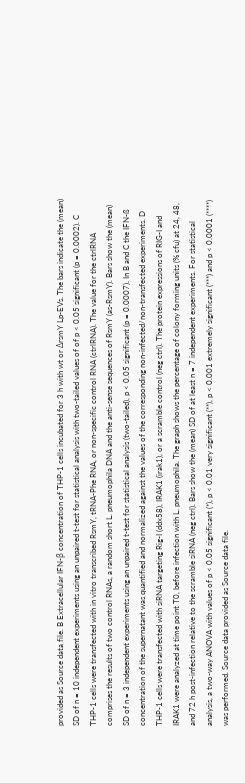provided as Source data file. B Extracellular IFN-β concentration of THP-1 cells incubated for 3 h with wt or ΔrsmY Lp-EVs. The bars indicate the (mean) SD of n = 10 independent experiments using an unpaired t-test for statistical analysis with two-tailed values of of p < 0.05 significant (p = 0.0002). C THP-1 cells were transfected with in vitro transcribed RsmY, tRNA-Phe RNA, or non-specific control RNA (ctrlRNA). The value for the ctrlRNA comprises the results of two control RNAs, a random short L. pneumophila DNA and the anti-sense sequences of RsmY (as-RsmY). Bars show the (mean) SD of n = 3 independent experiments using an unpaired t-test for statistical analysis (two-tailed), p < 0.05 significant (p = 0.0007). In B and C the IFN-ß concentration of the supernatant was quantified and normalized against the values of the corresponding non-infected/non-transfected experiments. D THP-1 cells were transfected with siRNA targeting Rig-I (ddx58), IRAK1 (irak1), or a scramble control (neg ctrl). The protein expressions of RIG-I and IRAK1 were analyzed at time point T0, before infection with L. pneumophila. The graph shows the percentage of colony forming units (% cfu) at 24, 48, and 72 h post-infection relative to the scramble siRNA (neg ctrl). Bars show the (mean) SD of at least n = 7 independent experiments. For statistical analysis, a two-way ANOVA with values of p < 0.05 significant (*), p < 0.01 very significant (**), p < 0.001 extremely significant (***) and p < 0.0001 (****) was performed. Source data provided as Source data file.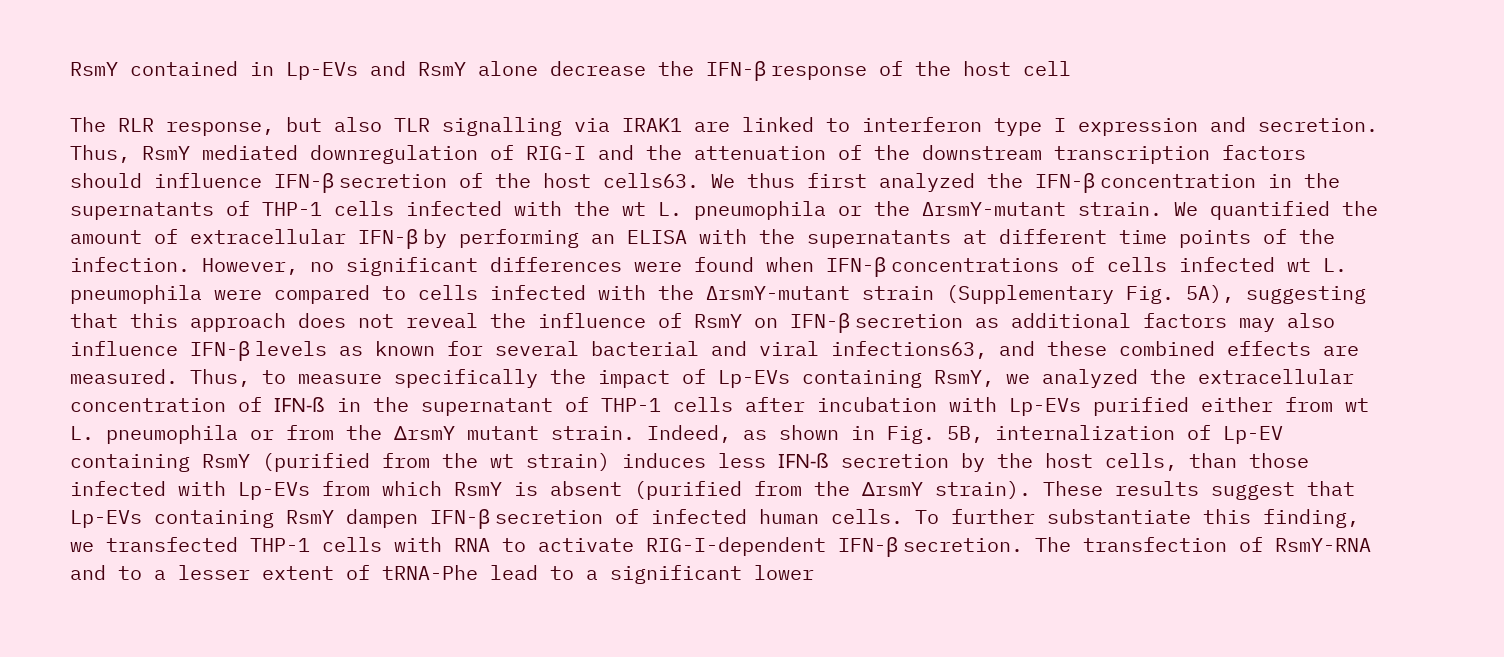RsmY contained in Lp-EVs and RsmY alone decrease the IFN-β response of the host cell

The RLR response, but also TLR signalling via IRAK1 are linked to interferon type I expression and secretion. Thus, RsmY mediated downregulation of RIG-I and the attenuation of the downstream transcription factors should influence IFN-β secretion of the host cells63. We thus first analyzed the IFN-β concentration in the supernatants of THP-1 cells infected with the wt L. pneumophila or the ∆rsmY-mutant strain. We quantified the amount of extracellular IFN-β by performing an ELISA with the supernatants at different time points of the infection. However, no significant differences were found when IFN-β concentrations of cells infected wt L. pneumophila were compared to cells infected with the ∆rsmY-mutant strain (Supplementary Fig. 5A), suggesting that this approach does not reveal the influence of RsmY on IFN-β secretion as additional factors may also influence IFN-β levels as known for several bacterial and viral infections63, and these combined effects are measured. Thus, to measure specifically the impact of Lp-EVs containing RsmY, we analyzed the extracellular concentration of IFN-ß in the supernatant of THP-1 cells after incubation with Lp-EVs purified either from wt L. pneumophila or from the ΔrsmY mutant strain. Indeed, as shown in Fig. 5B, internalization of Lp-EV containing RsmY (purified from the wt strain) induces less IFN-ß secretion by the host cells, than those infected with Lp-EVs from which RsmY is absent (purified from the ΔrsmY strain). These results suggest that Lp-EVs containing RsmY dampen IFN-β secretion of infected human cells. To further substantiate this finding, we transfected THP-1 cells with RNA to activate RIG-I-dependent IFN-β secretion. The transfection of RsmY-RNA and to a lesser extent of tRNA-Phe lead to a significant lower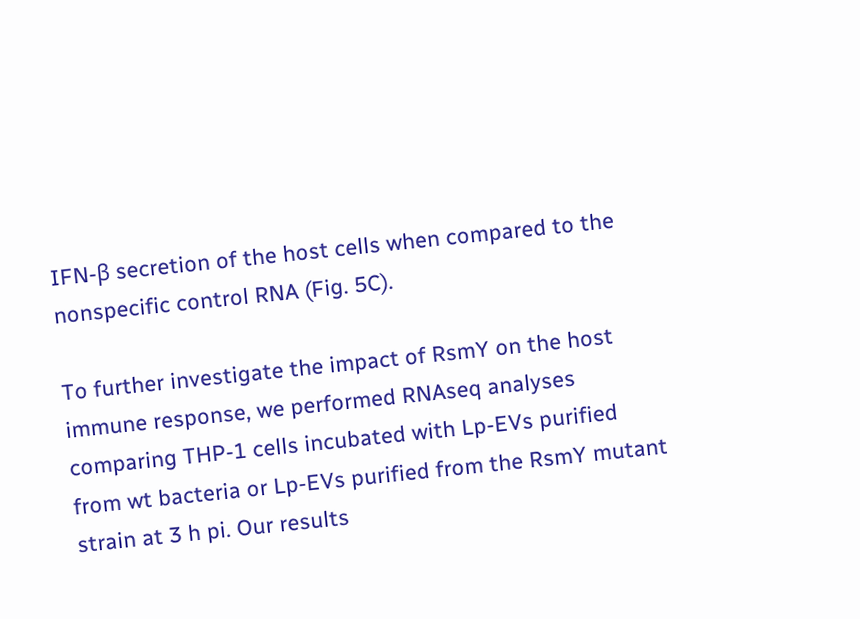IFN-β secretion of the host cells when compared to the nonspecific control RNA (Fig. 5C).

To further investigate the impact of RsmY on the host immune response, we performed RNAseq analyses comparing THP-1 cells incubated with Lp-EVs purified from wt bacteria or Lp-EVs purified from the RsmY mutant strain at 3 h pi. Our results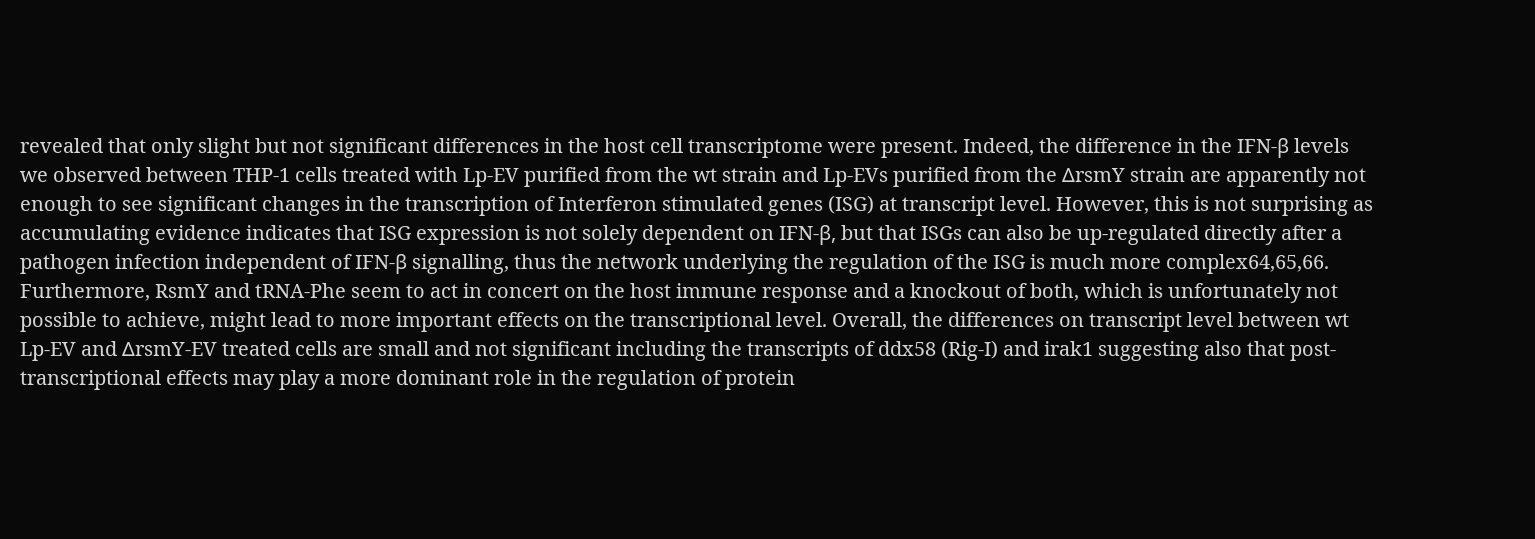revealed that only slight but not significant differences in the host cell transcriptome were present. Indeed, the difference in the IFN-β levels we observed between THP-1 cells treated with Lp-EV purified from the wt strain and Lp-EVs purified from the ΔrsmY strain are apparently not enough to see significant changes in the transcription of Interferon stimulated genes (ISG) at transcript level. However, this is not surprising as accumulating evidence indicates that ISG expression is not solely dependent on IFN-β, but that ISGs can also be up-regulated directly after a pathogen infection independent of IFN-β signalling, thus the network underlying the regulation of the ISG is much more complex64,65,66. Furthermore, RsmY and tRNA-Phe seem to act in concert on the host immune response and a knockout of both, which is unfortunately not possible to achieve, might lead to more important effects on the transcriptional level. Overall, the differences on transcript level between wt Lp-EV and ΔrsmY-EV treated cells are small and not significant including the transcripts of ddx58 (Rig-I) and irak1 suggesting also that post-transcriptional effects may play a more dominant role in the regulation of protein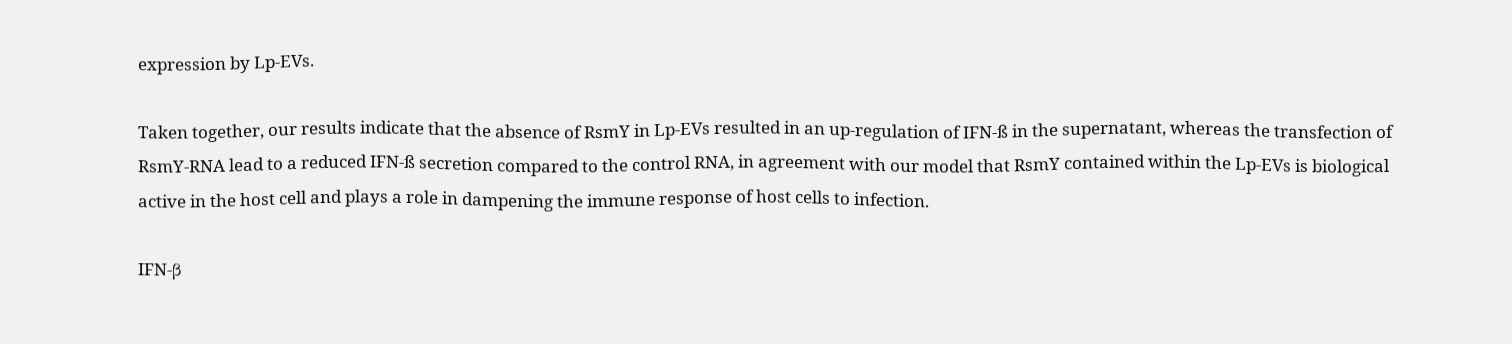expression by Lp-EVs.

Taken together, our results indicate that the absence of RsmY in Lp-EVs resulted in an up-regulation of IFN-ß in the supernatant, whereas the transfection of RsmY-RNA lead to a reduced IFN-ß secretion compared to the control RNA, in agreement with our model that RsmY contained within the Lp-EVs is biological active in the host cell and plays a role in dampening the immune response of host cells to infection.

IFN-β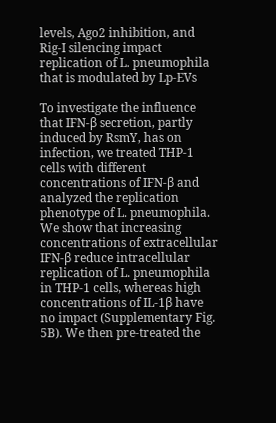levels, Ago2 inhibition, and Rig-I silencing impact replication of L. pneumophila that is modulated by Lp-EVs

To investigate the influence that IFN-β secretion, partly induced by RsmY, has on infection, we treated THP-1 cells with different concentrations of IFN-β and analyzed the replication phenotype of L. pneumophila. We show that increasing concentrations of extracellular IFN-β reduce intracellular replication of L. pneumophila in THP-1 cells, whereas high concentrations of IL-1β have no impact (Supplementary Fig. 5B). We then pre-treated the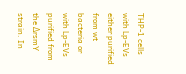THP-1 cells with Lp-EVs either purified from wt bacteria or with Lp-EVs purified from the ΔrsmY strain. In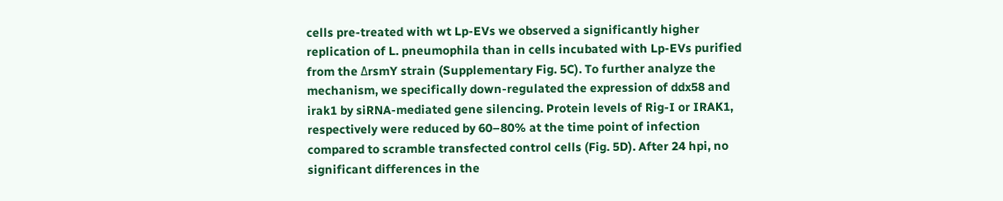cells pre-treated with wt Lp-EVs we observed a significantly higher replication of L. pneumophila than in cells incubated with Lp-EVs purified from the ΔrsmY strain (Supplementary Fig. 5C). To further analyze the mechanism, we specifically down-regulated the expression of ddx58 and irak1 by siRNA-mediated gene silencing. Protein levels of Rig-I or IRAK1, respectively were reduced by 60–80% at the time point of infection compared to scramble transfected control cells (Fig. 5D). After 24 hpi, no significant differences in the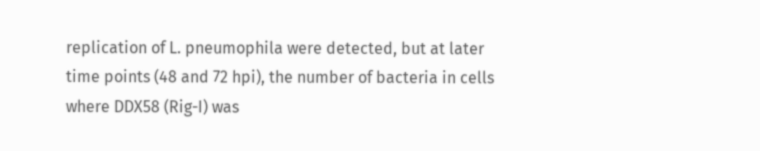replication of L. pneumophila were detected, but at later time points (48 and 72 hpi), the number of bacteria in cells where DDX58 (Rig-I) was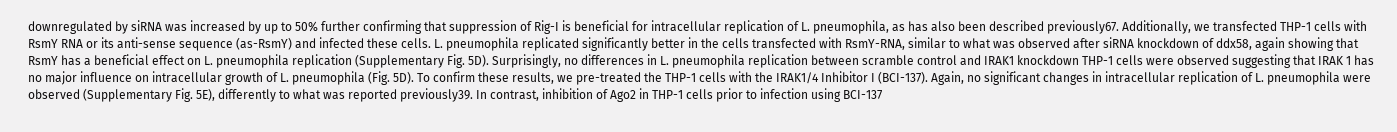downregulated by siRNA was increased by up to 50% further confirming that suppression of Rig-I is beneficial for intracellular replication of L. pneumophila, as has also been described previously67. Additionally, we transfected THP-1 cells with RsmY RNA or its anti-sense sequence (as-RsmY) and infected these cells. L. pneumophila replicated significantly better in the cells transfected with RsmY-RNA, similar to what was observed after siRNA knockdown of ddx58, again showing that RsmY has a beneficial effect on L. pneumophila replication (Supplementary Fig. 5D). Surprisingly, no differences in L. pneumophila replication between scramble control and IRAK1 knockdown THP-1 cells were observed suggesting that IRAK 1 has no major influence on intracellular growth of L. pneumophila (Fig. 5D). To confirm these results, we pre-treated the THP-1 cells with the IRAK1/4 Inhibitor I (BCI-137). Again, no significant changes in intracellular replication of L. pneumophila were observed (Supplementary Fig. 5E), differently to what was reported previously39. In contrast, inhibition of Ago2 in THP-1 cells prior to infection using BCI-137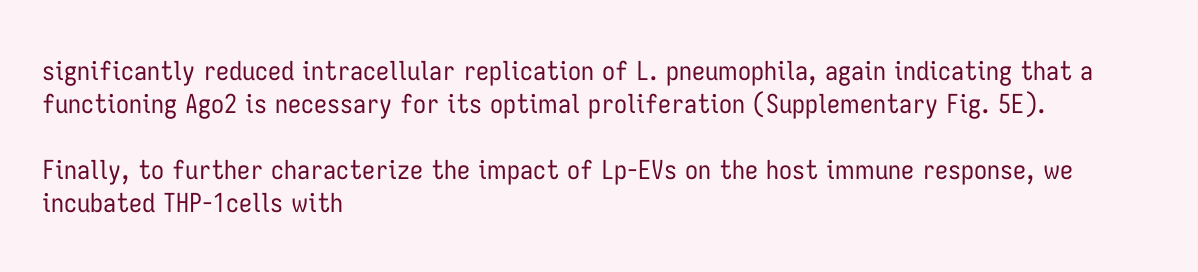significantly reduced intracellular replication of L. pneumophila, again indicating that a functioning Ago2 is necessary for its optimal proliferation (Supplementary Fig. 5E).

Finally, to further characterize the impact of Lp-EVs on the host immune response, we incubated THP-1cells with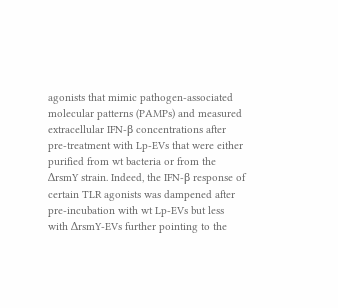agonists that mimic pathogen-associated molecular patterns (PAMPs) and measured extracellular IFN-β concentrations after pre-treatment with Lp-EVs that were either purified from wt bacteria or from the ΔrsmY strain. Indeed, the IFN-β response of certain TLR agonists was dampened after pre-incubation with wt Lp-EVs but less with ΔrsmY-EVs further pointing to the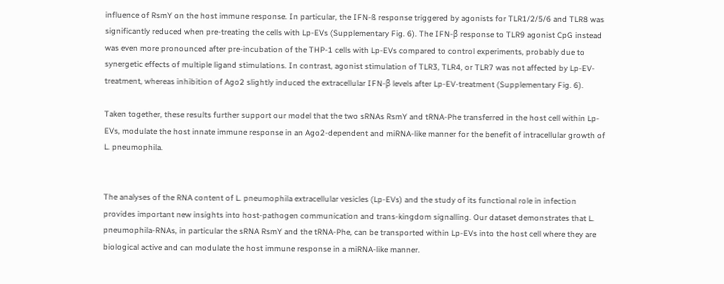influence of RsmY on the host immune response. In particular, the IFN-ß response triggered by agonists for TLR1/2/5/6 and TLR8 was significantly reduced when pre-treating the cells with Lp-EVs (Supplementary Fig. 6). The IFN-β response to TLR9 agonist CpG instead was even more pronounced after pre-incubation of the THP-1 cells with Lp-EVs compared to control experiments, probably due to synergetic effects of multiple ligand stimulations. In contrast, agonist stimulation of TLR3, TLR4, or TLR7 was not affected by Lp-EV-treatment, whereas inhibition of Ago2 slightly induced the extracellular IFN-β levels after Lp-EV-treatment (Supplementary Fig. 6).

Taken together, these results further support our model that the two sRNAs RsmY and tRNA-Phe transferred in the host cell within Lp-EVs, modulate the host innate immune response in an Ago2-dependent and miRNA-like manner for the benefit of intracellular growth of L. pneumophila.


The analyses of the RNA content of L. pneumophila extracellular vesicles (Lp-EVs) and the study of its functional role in infection provides important new insights into host-pathogen communication and trans-kingdom signalling. Our dataset demonstrates that L. pneumophila-RNAs, in particular the sRNA RsmY and the tRNA-Phe, can be transported within Lp-EVs into the host cell where they are biological active and can modulate the host immune response in a miRNA-like manner.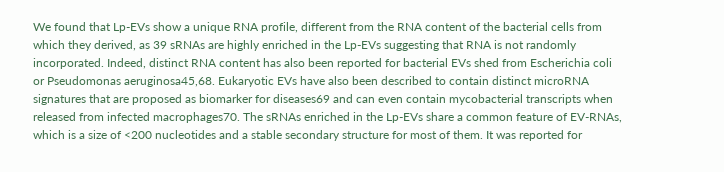We found that Lp-EVs show a unique RNA profile, different from the RNA content of the bacterial cells from which they derived, as 39 sRNAs are highly enriched in the Lp-EVs suggesting that RNA is not randomly incorporated. Indeed, distinct RNA content has also been reported for bacterial EVs shed from Escherichia coli or Pseudomonas aeruginosa45,68. Eukaryotic EVs have also been described to contain distinct microRNA signatures that are proposed as biomarker for diseases69 and can even contain mycobacterial transcripts when released from infected macrophages70. The sRNAs enriched in the Lp-EVs share a common feature of EV-RNAs, which is a size of <200 nucleotides and a stable secondary structure for most of them. It was reported for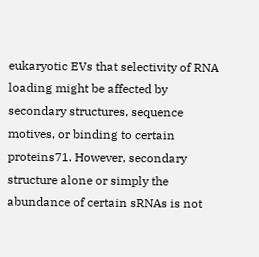eukaryotic EVs that selectivity of RNA loading might be affected by secondary structures, sequence motives, or binding to certain proteins71. However, secondary structure alone or simply the abundance of certain sRNAs is not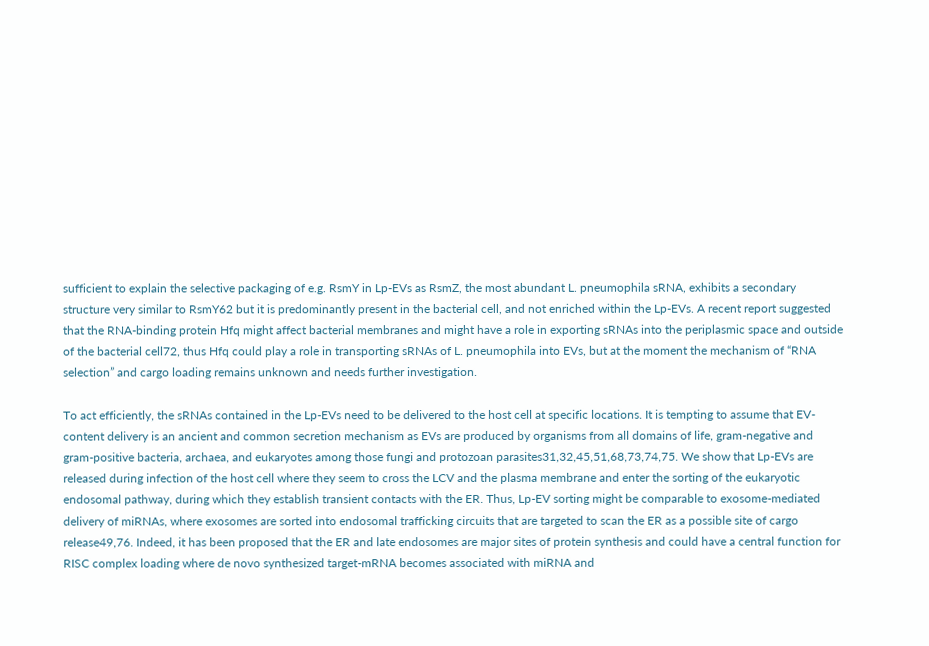sufficient to explain the selective packaging of e.g. RsmY in Lp-EVs as RsmZ, the most abundant L. pneumophila sRNA, exhibits a secondary structure very similar to RsmY62 but it is predominantly present in the bacterial cell, and not enriched within the Lp-EVs. A recent report suggested that the RNA-binding protein Hfq might affect bacterial membranes and might have a role in exporting sRNAs into the periplasmic space and outside of the bacterial cell72, thus Hfq could play a role in transporting sRNAs of L. pneumophila into EVs, but at the moment the mechanism of “RNA selection” and cargo loading remains unknown and needs further investigation.

To act efficiently, the sRNAs contained in the Lp-EVs need to be delivered to the host cell at specific locations. It is tempting to assume that EV-content delivery is an ancient and common secretion mechanism as EVs are produced by organisms from all domains of life, gram-negative and gram-positive bacteria, archaea, and eukaryotes among those fungi and protozoan parasites31,32,45,51,68,73,74,75. We show that Lp-EVs are released during infection of the host cell where they seem to cross the LCV and the plasma membrane and enter the sorting of the eukaryotic endosomal pathway, during which they establish transient contacts with the ER. Thus, Lp-EV sorting might be comparable to exosome-mediated delivery of miRNAs, where exosomes are sorted into endosomal trafficking circuits that are targeted to scan the ER as a possible site of cargo release49,76. Indeed, it has been proposed that the ER and late endosomes are major sites of protein synthesis and could have a central function for RISC complex loading where de novo synthesized target-mRNA becomes associated with miRNA and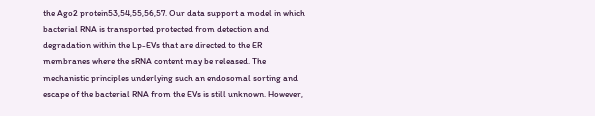the Ago2 protein53,54,55,56,57. Our data support a model in which bacterial RNA is transported protected from detection and degradation within the Lp-EVs that are directed to the ER membranes where the sRNA content may be released. The mechanistic principles underlying such an endosomal sorting and escape of the bacterial RNA from the EVs is still unknown. However,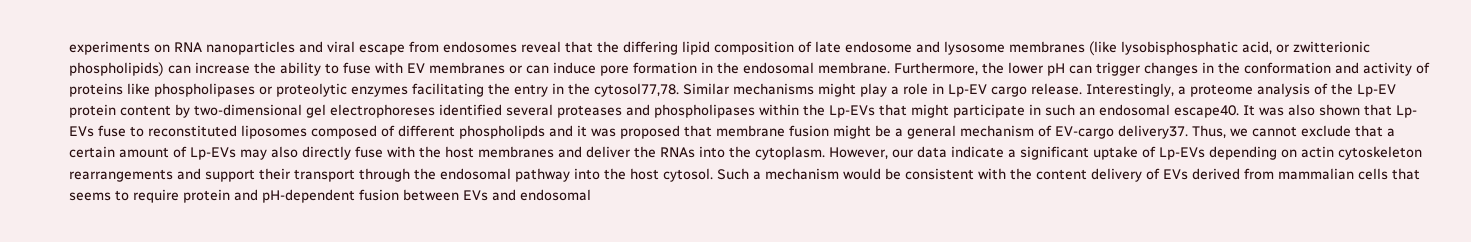experiments on RNA nanoparticles and viral escape from endosomes reveal that the differing lipid composition of late endosome and lysosome membranes (like lysobisphosphatic acid, or zwitterionic phospholipids) can increase the ability to fuse with EV membranes or can induce pore formation in the endosomal membrane. Furthermore, the lower pH can trigger changes in the conformation and activity of proteins like phospholipases or proteolytic enzymes facilitating the entry in the cytosol77,78. Similar mechanisms might play a role in Lp-EV cargo release. Interestingly, a proteome analysis of the Lp-EV protein content by two-dimensional gel electrophoreses identified several proteases and phospholipases within the Lp-EVs that might participate in such an endosomal escape40. It was also shown that Lp-EVs fuse to reconstituted liposomes composed of different phospholipds and it was proposed that membrane fusion might be a general mechanism of EV-cargo delivery37. Thus, we cannot exclude that a certain amount of Lp-EVs may also directly fuse with the host membranes and deliver the RNAs into the cytoplasm. However, our data indicate a significant uptake of Lp-EVs depending on actin cytoskeleton rearrangements and support their transport through the endosomal pathway into the host cytosol. Such a mechanism would be consistent with the content delivery of EVs derived from mammalian cells that seems to require protein and pH-dependent fusion between EVs and endosomal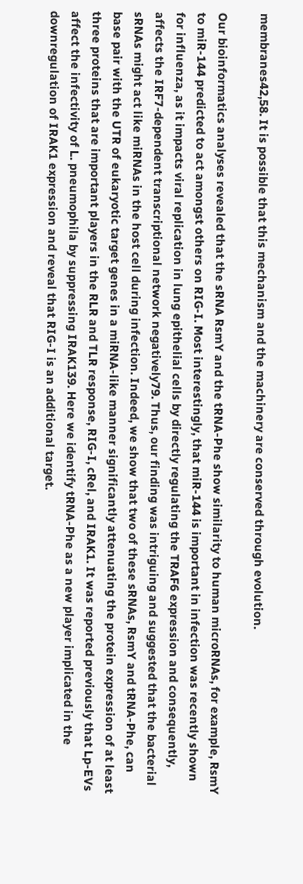membranes42,58. It is possible that this mechanism and the machinery are conserved through evolution.

Our bioinformatics analyses revealed that the sRNA RsmY and the tRNA-Phe show similarity to human microRNAs, for example, RsmY to miR-144 predicted to act amongst others on RIG-I. Most interestingly, that miR-144 is important in infection was recently shown for influenza, as it impacts viral replication in lung epithelial cells by directly regulating the TRAF6 expression and consequently, affects the IRF7-dependent transcriptional network negatively79. Thus, our finding was intriguing and suggested that the bacterial sRNAs might act like miRNAs in the host cell during infection. Indeed, we show that two of these sRNAs, RsmY and tRNA-Phe, can base pair with the UTR of eukaryotic target genes in a miRNA-like manner significantly attenuating the protein expression of at least three proteins that are important players in the RLR and TLR response, RIG-I, cRel, and IRAK1. It was reported previously that Lp-EVs affect the infectivity of L. pneumophila by suppressing IRAK139. Here we identify tRNA-Phe as a new player implicated in the downregulation of IRAK1 expression and reveal that RIG-I is an additional target.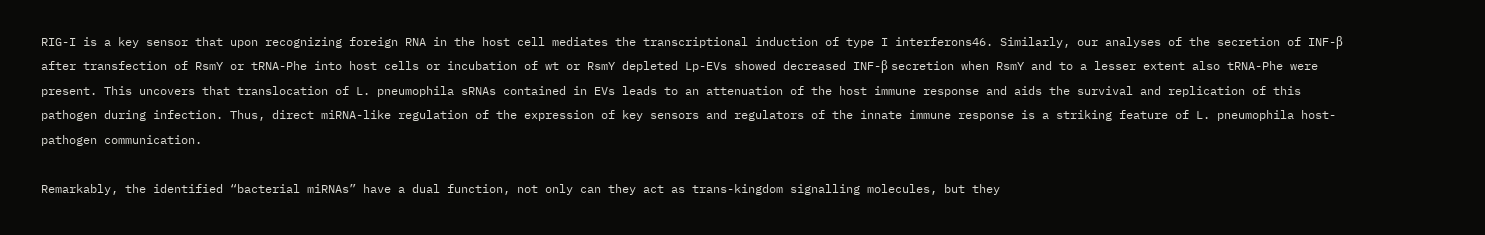RIG-I is a key sensor that upon recognizing foreign RNA in the host cell mediates the transcriptional induction of type I interferons46. Similarly, our analyses of the secretion of INF-β after transfection of RsmY or tRNA-Phe into host cells or incubation of wt or RsmY depleted Lp-EVs showed decreased INF-β secretion when RsmY and to a lesser extent also tRNA-Phe were present. This uncovers that translocation of L. pneumophila sRNAs contained in EVs leads to an attenuation of the host immune response and aids the survival and replication of this pathogen during infection. Thus, direct miRNA-like regulation of the expression of key sensors and regulators of the innate immune response is a striking feature of L. pneumophila host-pathogen communication.

Remarkably, the identified “bacterial miRNAs” have a dual function, not only can they act as trans-kingdom signalling molecules, but they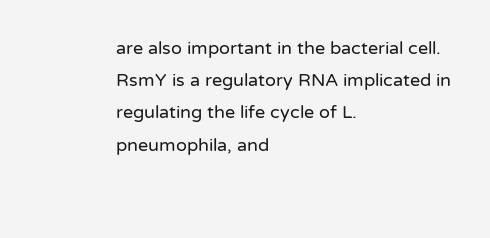are also important in the bacterial cell. RsmY is a regulatory RNA implicated in regulating the life cycle of L. pneumophila, and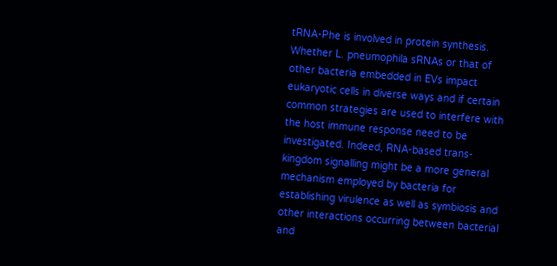tRNA-Phe is involved in protein synthesis. Whether L. pneumophila sRNAs or that of other bacteria embedded in EVs impact eukaryotic cells in diverse ways and if certain common strategies are used to interfere with the host immune response need to be investigated. Indeed, RNA-based trans-kingdom signalling might be a more general mechanism employed by bacteria for establishing virulence as well as symbiosis and other interactions occurring between bacterial and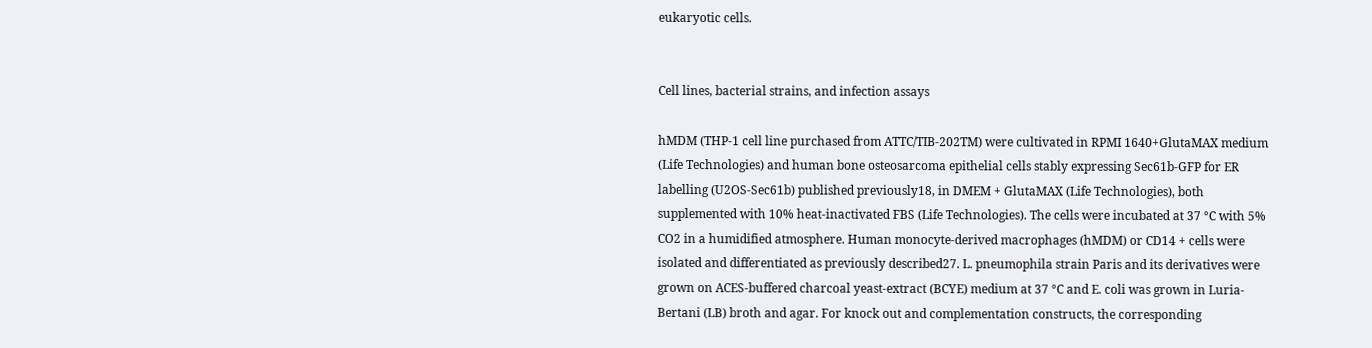eukaryotic cells.


Cell lines, bacterial strains, and infection assays

hMDM (THP-1 cell line purchased from ATTC/TIB-202TM) were cultivated in RPMI 1640+GlutaMAX medium (Life Technologies) and human bone osteosarcoma epithelial cells stably expressing Sec61b-GFP for ER labelling (U2OS-Sec61b) published previously18, in DMEM + GlutaMAX (Life Technologies), both supplemented with 10% heat-inactivated FBS (Life Technologies). The cells were incubated at 37 °C with 5% CO2 in a humidified atmosphere. Human monocyte-derived macrophages (hMDM) or CD14 + cells were isolated and differentiated as previously described27. L. pneumophila strain Paris and its derivatives were grown on ACES-buffered charcoal yeast-extract (BCYE) medium at 37 °C and E. coli was grown in Luria-Bertani (LB) broth and agar. For knock out and complementation constructs, the corresponding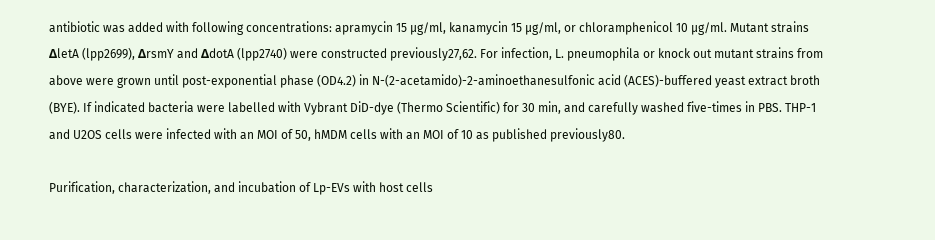antibiotic was added with following concentrations: apramycin 15 µg/ml, kanamycin 15 µg/ml, or chloramphenicol 10 µg/ml. Mutant strains ΔletA (lpp2699), ΔrsmY and ΔdotA (lpp2740) were constructed previously27,62. For infection, L. pneumophila or knock out mutant strains from above were grown until post-exponential phase (OD4.2) in N-(2-acetamido)-2-aminoethanesulfonic acid (ACES)-buffered yeast extract broth (BYE). If indicated bacteria were labelled with Vybrant DiD-dye (Thermo Scientific) for 30 min, and carefully washed five-times in PBS. THP-1 and U2OS cells were infected with an MOI of 50, hMDM cells with an MOI of 10 as published previously80.

Purification, characterization, and incubation of Lp-EVs with host cells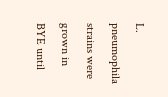L. pneumophila strains were grown in BYE until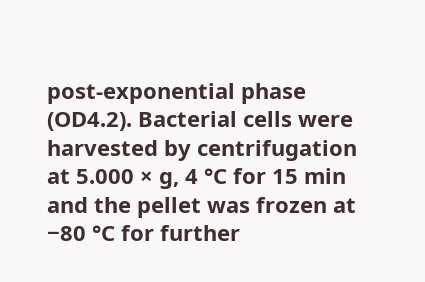post-exponential phase (OD4.2). Bacterial cells were harvested by centrifugation at 5.000 × g, 4 °C for 15 min and the pellet was frozen at −80 °C for further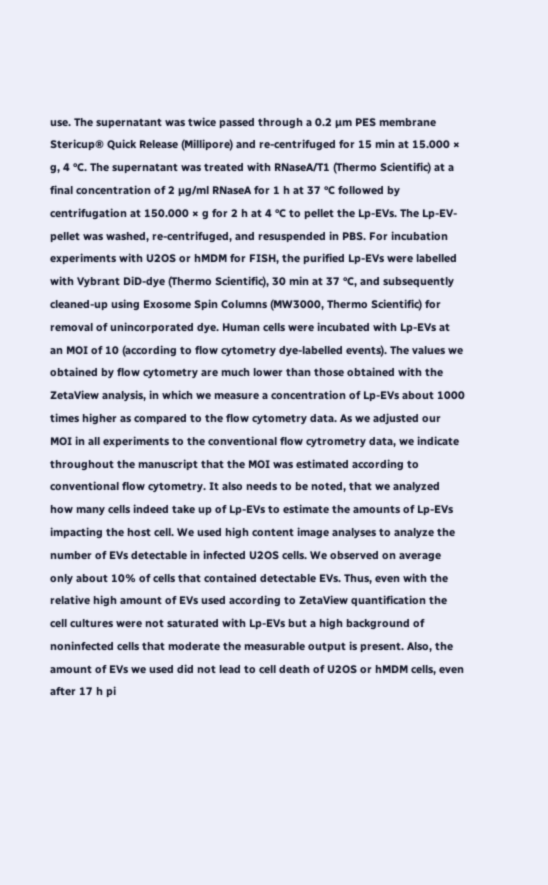use. The supernatant was twice passed through a 0.2 µm PES membrane Stericup® Quick Release (Millipore) and re-centrifuged for 15 min at 15.000 × g, 4 °C. The supernatant was treated with RNaseA/T1 (Thermo Scientific) at a final concentration of 2 µg/ml RNaseA for 1 h at 37 °C followed by centrifugation at 150.000 × g for 2 h at 4 °C to pellet the Lp-EVs. The Lp-EV-pellet was washed, re-centrifuged, and resuspended in PBS. For incubation experiments with U2OS or hMDM for FISH, the purified Lp-EVs were labelled with Vybrant DiD-dye (Thermo Scientific), 30 min at 37 °C, and subsequently cleaned-up using Exosome Spin Columns (MW3000, Thermo Scientific) for removal of unincorporated dye. Human cells were incubated with Lp-EVs at an MOI of 10 (according to flow cytometry dye-labelled events). The values we obtained by flow cytometry are much lower than those obtained with the ZetaView analysis, in which we measure a concentration of Lp-EVs about 1000 times higher as compared to the flow cytometry data. As we adjusted our MOI in all experiments to the conventional flow cytrometry data, we indicate throughout the manuscript that the MOI was estimated according to conventional flow cytometry. It also needs to be noted, that we analyzed how many cells indeed take up of Lp-EVs to estimate the amounts of Lp-EVs impacting the host cell. We used high content image analyses to analyze the number of EVs detectable in infected U2OS cells. We observed on average only about 10% of cells that contained detectable EVs. Thus, even with the relative high amount of EVs used according to ZetaView quantification the cell cultures were not saturated with Lp-EVs but a high background of noninfected cells that moderate the measurable output is present. Also, the amount of EVs we used did not lead to cell death of U2OS or hMDM cells, even after 17 h pi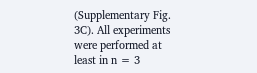(Supplementary Fig. 3C). All experiments were performed at least in n = 3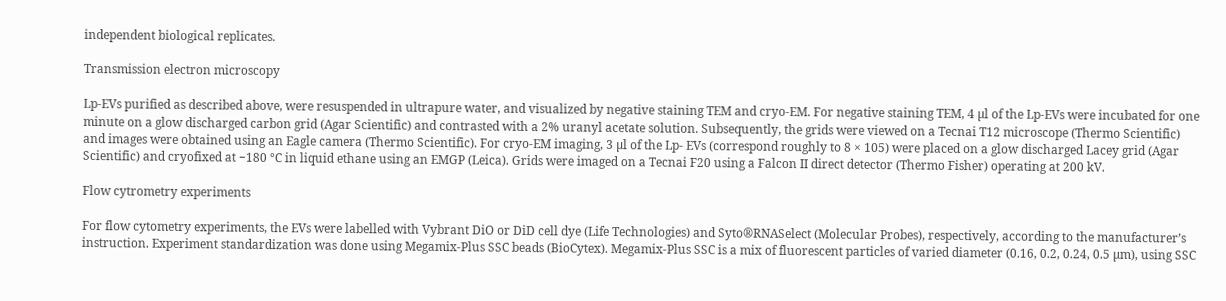independent biological replicates.

Transmission electron microscopy

Lp-EVs purified as described above, were resuspended in ultrapure water, and visualized by negative staining TEM and cryo-EM. For negative staining TEM, 4 µl of the Lp-EVs were incubated for one minute on a glow discharged carbon grid (Agar Scientific) and contrasted with a 2% uranyl acetate solution. Subsequently, the grids were viewed on a Tecnai T12 microscope (Thermo Scientific) and images were obtained using an Eagle camera (Thermo Scientific). For cryo-EM imaging, 3 µl of the Lp- EVs (correspond roughly to 8 × 105) were placed on a glow discharged Lacey grid (Agar Scientific) and cryofixed at −180 °C in liquid ethane using an EMGP (Leica). Grids were imaged on a Tecnai F20 using a Falcon II direct detector (Thermo Fisher) operating at 200 kV.

Flow cytrometry experiments

For flow cytometry experiments, the EVs were labelled with Vybrant DiO or DiD cell dye (Life Technologies) and Syto®RNASelect (Molecular Probes), respectively, according to the manufacturer’s instruction. Experiment standardization was done using Megamix-Plus SSC beads (BioCytex). Megamix-Plus SSC is a mix of fluorescent particles of varied diameter (0.16, 0.2, 0.24, 0.5 µm), using SSC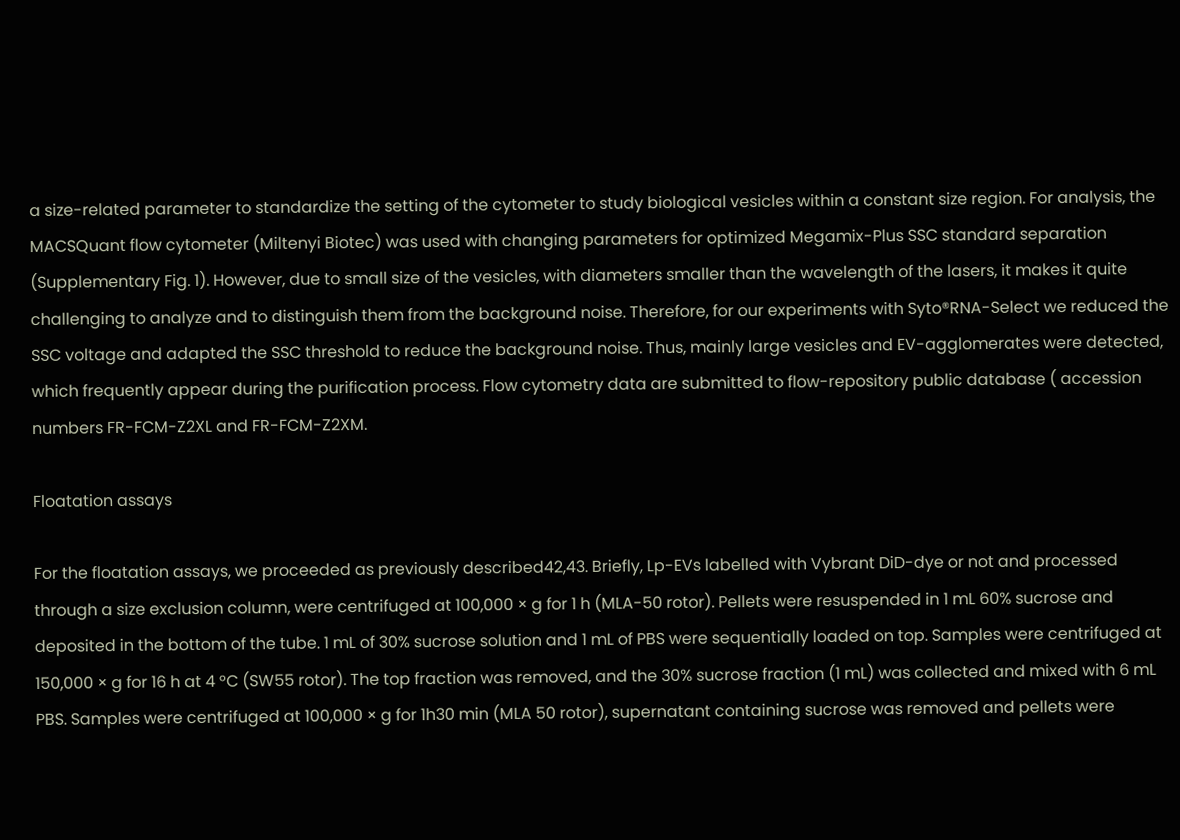a size-related parameter to standardize the setting of the cytometer to study biological vesicles within a constant size region. For analysis, the MACSQuant flow cytometer (Miltenyi Biotec) was used with changing parameters for optimized Megamix-Plus SSC standard separation (Supplementary Fig. 1). However, due to small size of the vesicles, with diameters smaller than the wavelength of the lasers, it makes it quite challenging to analyze and to distinguish them from the background noise. Therefore, for our experiments with Syto®RNA-Select we reduced the SSC voltage and adapted the SSC threshold to reduce the background noise. Thus, mainly large vesicles and EV-agglomerates were detected, which frequently appear during the purification process. Flow cytometry data are submitted to flow-repository public database ( accession numbers FR-FCM-Z2XL and FR-FCM-Z2XM.

Floatation assays

For the floatation assays, we proceeded as previously described42,43. Briefly, Lp-EVs labelled with Vybrant DiD-dye or not and processed through a size exclusion column, were centrifuged at 100,000 × g for 1 h (MLA-50 rotor). Pellets were resuspended in 1 mL 60% sucrose and deposited in the bottom of the tube. 1 mL of 30% sucrose solution and 1 mL of PBS were sequentially loaded on top. Samples were centrifuged at 150,000 × g for 16 h at 4 °C (SW55 rotor). The top fraction was removed, and the 30% sucrose fraction (1 mL) was collected and mixed with 6 mL PBS. Samples were centrifuged at 100,000 × g for 1h30 min (MLA 50 rotor), supernatant containing sucrose was removed and pellets were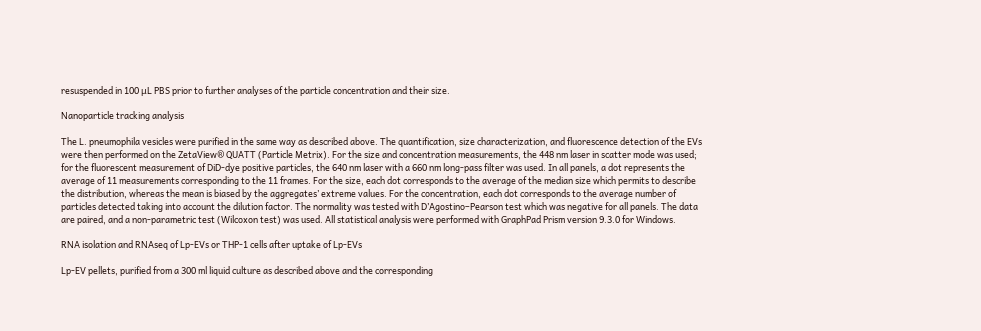resuspended in 100 μL PBS prior to further analyses of the particle concentration and their size.

Nanoparticle tracking analysis

The L. pneumophila vesicles were purified in the same way as described above. The quantification, size characterization, and fluorescence detection of the EVs were then performed on the ZetaView® QUATT (Particle Metrix). For the size and concentration measurements, the 448 nm laser in scatter mode was used; for the fluorescent measurement of DiD-dye positive particles, the 640 nm laser with a 660 nm long-pass filter was used. In all panels, a dot represents the average of 11 measurements corresponding to the 11 frames. For the size, each dot corresponds to the average of the median size which permits to describe the distribution, whereas the mean is biased by the aggregates’ extreme values. For the concentration, each dot corresponds to the average number of particles detected taking into account the dilution factor. The normality was tested with D’Agostino–Pearson test which was negative for all panels. The data are paired, and a non-parametric test (Wilcoxon test) was used. All statistical analysis were performed with GraphPad Prism version 9.3.0 for Windows.

RNA isolation and RNAseq of Lp-EVs or THP-1 cells after uptake of Lp-EVs

Lp-EV pellets, purified from a 300 ml liquid culture as described above and the corresponding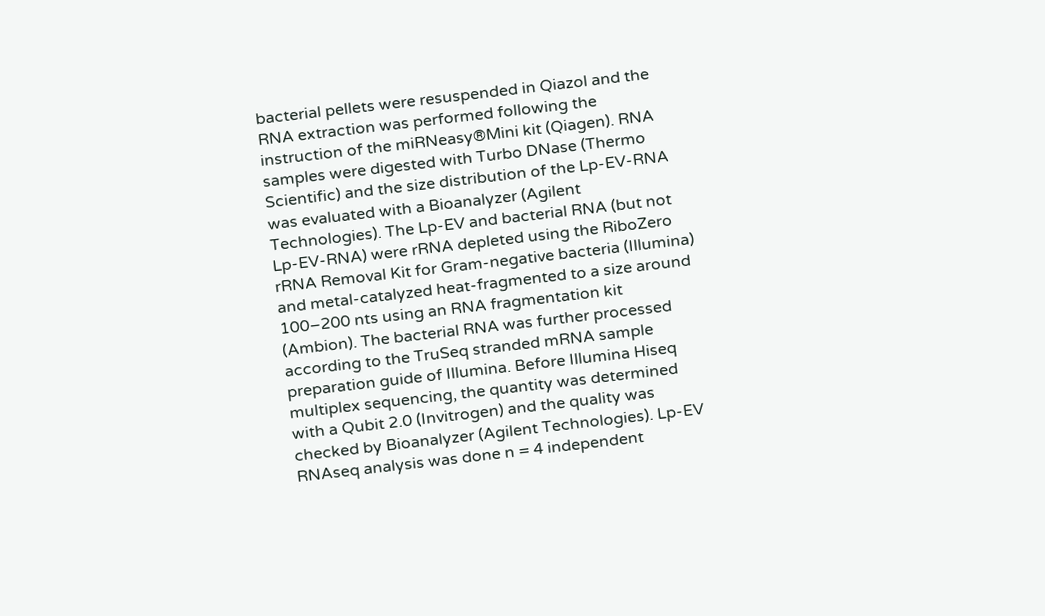bacterial pellets were resuspended in Qiazol and the RNA extraction was performed following the instruction of the miRNeasy®Mini kit (Qiagen). RNA samples were digested with Turbo DNase (Thermo Scientific) and the size distribution of the Lp-EV-RNA was evaluated with a Bioanalyzer (Agilent Technologies). The Lp-EV and bacterial RNA (but not Lp-EV-RNA) were rRNA depleted using the RiboZero rRNA Removal Kit for Gram-negative bacteria (Illumina) and metal‐catalyzed heat‐fragmented to a size around 100–200 nts using an RNA fragmentation kit (Ambion). The bacterial RNA was further processed according to the TruSeq stranded mRNA sample preparation guide of Illumina. Before Illumina Hiseq multiplex sequencing, the quantity was determined with a Qubit 2.0 (Invitrogen) and the quality was checked by Bioanalyzer (Agilent Technologies). Lp-EV RNAseq analysis was done n = 4 independent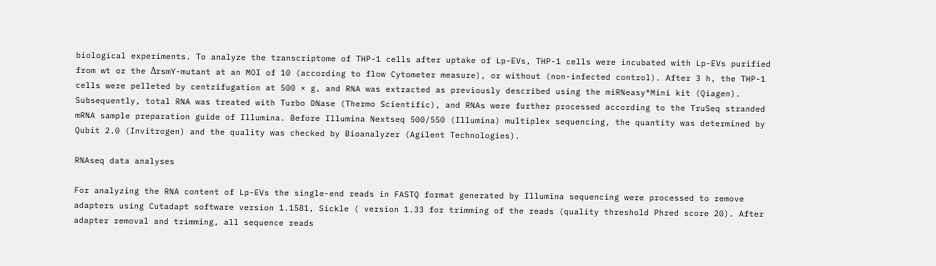biological experiments. To analyze the transcriptome of THP-1 cells after uptake of Lp-EVs, THP-1 cells were incubated with Lp-EVs purified from wt or the ΔrsmY-mutant at an MOI of 10 (according to flow Cytometer measure), or without (non-infected control). After 3 h, the THP-1 cells were pelleted by centrifugation at 500 × g, and RNA was extracted as previously described using the miRNeasy®Mini kit (Qiagen). Subsequently, total RNA was treated with Turbo DNase (Thermo Scientific), and RNAs were further processed according to the TruSeq stranded mRNA sample preparation guide of Illumina. Before Illumina Nextseq 500/550 (Illumina) multiplex sequencing, the quantity was determined by Qubit 2.0 (Invitrogen) and the quality was checked by Bioanalyzer (Agilent Technologies).

RNAseq data analyses

For analyzing the RNA content of Lp-EVs the single-end reads in FASTQ format generated by Illumina sequencing were processed to remove adapters using Cutadapt software version 1.1581, Sickle ( version 1.33 for trimming of the reads (quality threshold Phred score 20). After adapter removal and trimming, all sequence reads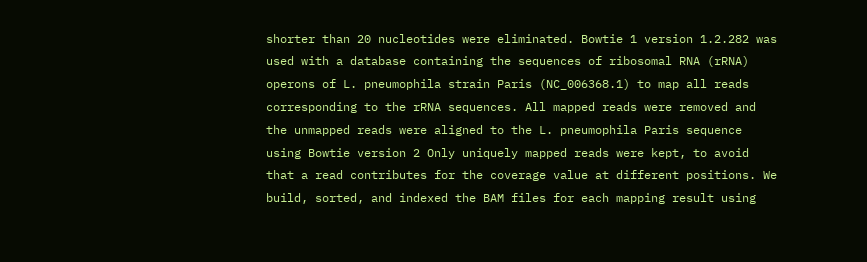shorter than 20 nucleotides were eliminated. Bowtie 1 version 1.2.282 was used with a database containing the sequences of ribosomal RNA (rRNA) operons of L. pneumophila strain Paris (NC_006368.1) to map all reads corresponding to the rRNA sequences. All mapped reads were removed and the unmapped reads were aligned to the L. pneumophila Paris sequence using Bowtie version 2 Only uniquely mapped reads were kept, to avoid that a read contributes for the coverage value at different positions. We build, sorted, and indexed the BAM files for each mapping result using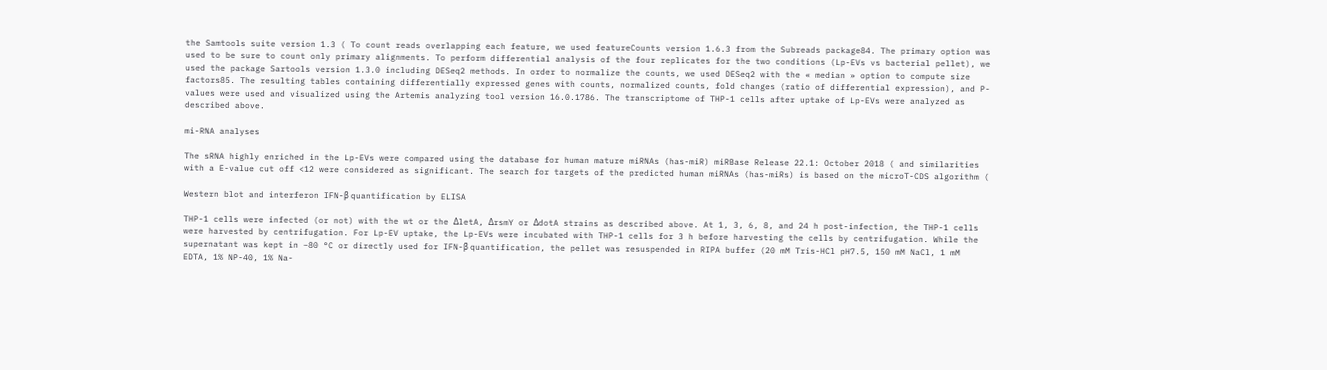the Samtools suite version 1.3 ( To count reads overlapping each feature, we used featureCounts version 1.6.3 from the Subreads package84. The primary option was used to be sure to count only primary alignments. To perform differential analysis of the four replicates for the two conditions (Lp-EVs vs bacterial pellet), we used the package Sartools version 1.3.0 including DESeq2 methods. In order to normalize the counts, we used DESeq2 with the « median » option to compute size factors85. The resulting tables containing differentially expressed genes with counts, normalized counts, fold changes (ratio of differential expression), and P-values were used and visualized using the Artemis analyzing tool version 16.0.1786. The transcriptome of THP-1 cells after uptake of Lp-EVs were analyzed as described above.

mi-RNA analyses

The sRNA highly enriched in the Lp-EVs were compared using the database for human mature miRNAs (has-miR) miRBase Release 22.1: October 2018 ( and similarities with a E-value cut off <12 were considered as significant. The search for targets of the predicted human miRNAs (has-miRs) is based on the microT-CDS algorithm (

Western blot and interferon IFN-β quantification by ELISA

THP-1 cells were infected (or not) with the wt or the ΔletA, ΔrsmY or ΔdotA strains as described above. At 1, 3, 6, 8, and 24 h post-infection, the THP-1 cells were harvested by centrifugation. For Lp-EV uptake, the Lp-EVs were incubated with THP-1 cells for 3 h before harvesting the cells by centrifugation. While the supernatant was kept in −80 °C or directly used for IFN-β quantification, the pellet was resuspended in RIPA buffer (20 mM Tris-HCl pH7.5, 150 mM NaCl, 1 mM EDTA, 1% NP-40, 1% Na-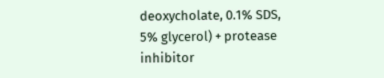deoxycholate, 0.1% SDS, 5% glycerol) + protease inhibitor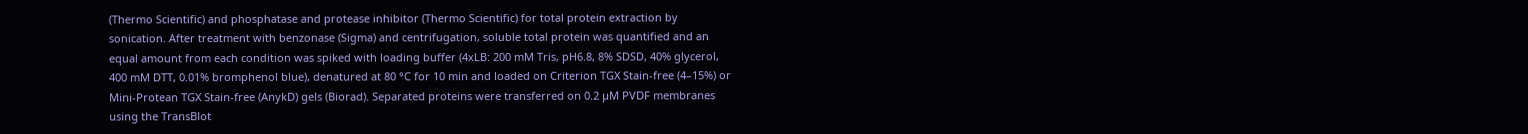(Thermo Scientific) and phosphatase and protease inhibitor (Thermo Scientific) for total protein extraction by sonication. After treatment with benzonase (Sigma) and centrifugation, soluble total protein was quantified and an equal amount from each condition was spiked with loading buffer (4xLB: 200 mM Tris, pH6.8, 8% SDSD, 40% glycerol, 400 mM DTT, 0.01% bromphenol blue), denatured at 80 °C for 10 min and loaded on Criterion TGX Stain-free (4–15%) or Mini-Protean TGX Stain-free (AnykD) gels (Biorad). Separated proteins were transferred on 0.2 µM PVDF membranes using the TransBlot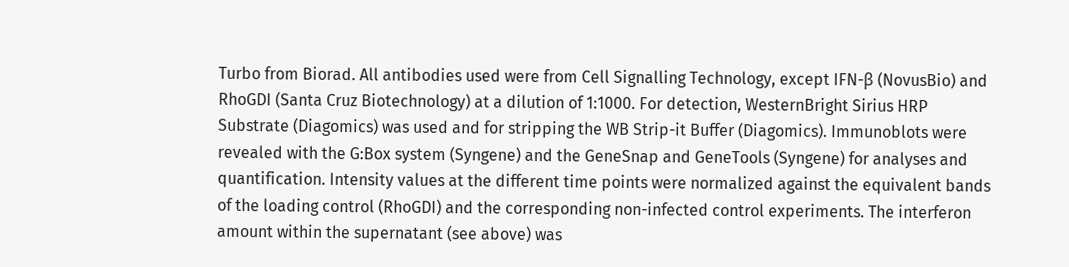Turbo from Biorad. All antibodies used were from Cell Signalling Technology, except IFN-β (NovusBio) and RhoGDI (Santa Cruz Biotechnology) at a dilution of 1:1000. For detection, WesternBright Sirius HRP Substrate (Diagomics) was used and for stripping the WB Strip-it Buffer (Diagomics). Immunoblots were revealed with the G:Box system (Syngene) and the GeneSnap and GeneTools (Syngene) for analyses and quantification. Intensity values at the different time points were normalized against the equivalent bands of the loading control (RhoGDI) and the corresponding non-infected control experiments. The interferon amount within the supernatant (see above) was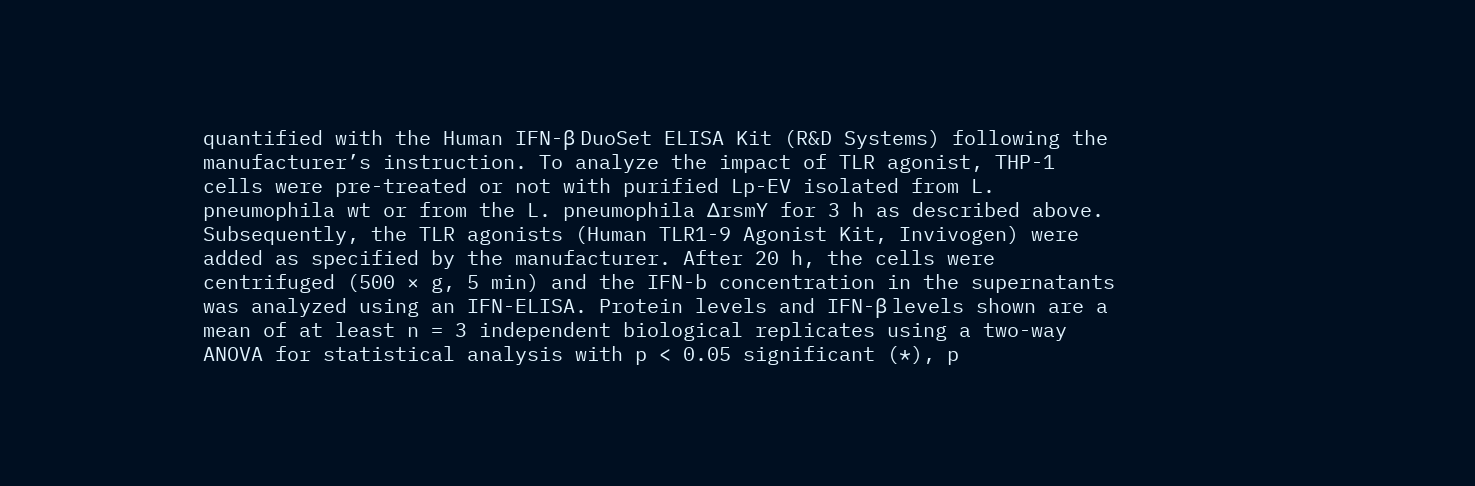quantified with the Human IFN-β DuoSet ELISA Kit (R&D Systems) following the manufacturer’s instruction. To analyze the impact of TLR agonist, THP-1 cells were pre-treated or not with purified Lp-EV isolated from L. pneumophila wt or from the L. pneumophila ΔrsmY for 3 h as described above. Subsequently, the TLR agonists (Human TLR1-9 Agonist Kit, Invivogen) were added as specified by the manufacturer. After 20 h, the cells were centrifuged (500 × g, 5 min) and the IFN-b concentration in the supernatants was analyzed using an IFN-ELISA. Protein levels and IFN-β levels shown are a mean of at least n = 3 independent biological replicates using a two-way ANOVA for statistical analysis with p < 0.05 significant (*), p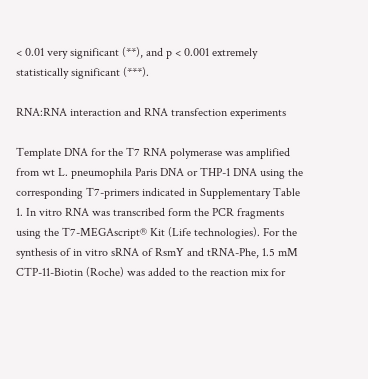< 0.01 very significant (**), and p < 0.001 extremely statistically significant (***).

RNA:RNA interaction and RNA transfection experiments

Template DNA for the T7 RNA polymerase was amplified from wt L. pneumophila Paris DNA or THP-1 DNA using the corresponding T7-primers indicated in Supplementary Table 1. In vitro RNA was transcribed form the PCR fragments using the T7-MEGAscript® Kit (Life technologies). For the synthesis of in vitro sRNA of RsmY and tRNA-Phe, 1.5 mM CTP-11-Biotin (Roche) was added to the reaction mix for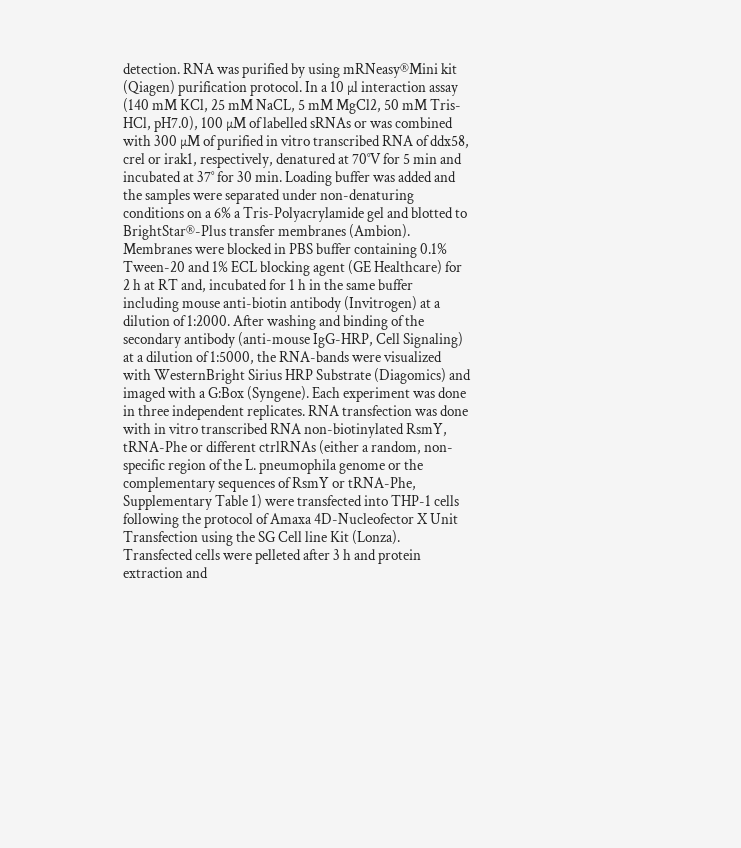detection. RNA was purified by using mRNeasy®Mini kit (Qiagen) purification protocol. In a 10 µl interaction assay (140 mM KCl, 25 mM NaCL, 5 mM MgCl2, 50 mM Tris-HCl, pH7.0), 100 µM of labelled sRNAs or was combined with 300 µM of purified in vitro transcribed RNA of ddx58, crel or irak1, respectively, denatured at 70°V for 5 min and incubated at 37° for 30 min. Loading buffer was added and the samples were separated under non-denaturing conditions on a 6% a Tris-Polyacrylamide gel and blotted to BrightStar®-Plus transfer membranes (Ambion). Membranes were blocked in PBS buffer containing 0.1% Tween-20 and 1% ECL blocking agent (GE Healthcare) for 2 h at RT and, incubated for 1 h in the same buffer including mouse anti-biotin antibody (Invitrogen) at a dilution of 1:2000. After washing and binding of the secondary antibody (anti-mouse IgG-HRP, Cell Signaling) at a dilution of 1:5000, the RNA-bands were visualized with WesternBright Sirius HRP Substrate (Diagomics) and imaged with a G:Box (Syngene). Each experiment was done in three independent replicates. RNA transfection was done with in vitro transcribed RNA non-biotinylated RsmY, tRNA-Phe or different ctrlRNAs (either a random, non-specific region of the L. pneumophila genome or the complementary sequences of RsmY or tRNA-Phe, Supplementary Table 1) were transfected into THP-1 cells following the protocol of Amaxa 4D-Nucleofector X Unit Transfection using the SG Cell line Kit (Lonza). Transfected cells were pelleted after 3 h and protein extraction and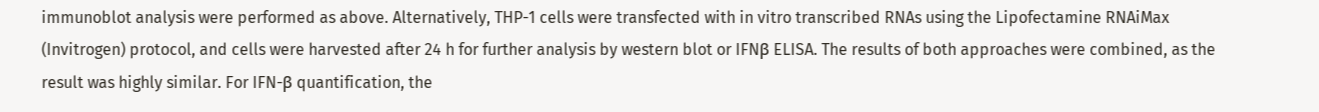immunoblot analysis were performed as above. Alternatively, THP-1 cells were transfected with in vitro transcribed RNAs using the Lipofectamine RNAiMax (Invitrogen) protocol, and cells were harvested after 24 h for further analysis by western blot or IFNβ ELISA. The results of both approaches were combined, as the result was highly similar. For IFN-β quantification, the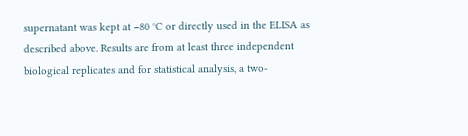supernatant was kept at −80 °C or directly used in the ELISA as described above. Results are from at least three independent biological replicates and for statistical analysis, a two-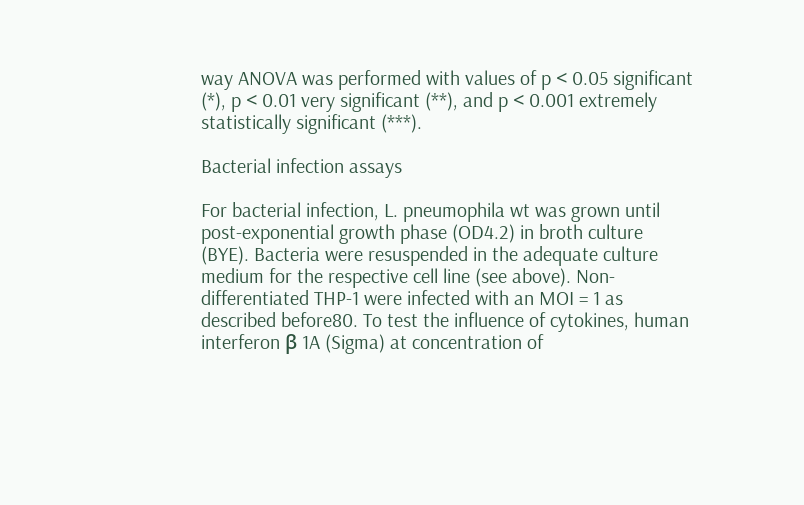way ANOVA was performed with values of p < 0.05 significant (*), p < 0.01 very significant (**), and p < 0.001 extremely statistically significant (***).

Bacterial infection assays

For bacterial infection, L. pneumophila wt was grown until post-exponential growth phase (OD4.2) in broth culture (BYE). Bacteria were resuspended in the adequate culture medium for the respective cell line (see above). Non- differentiated THP-1 were infected with an MOI = 1 as described before80. To test the influence of cytokines, human interferon β 1A (Sigma) at concentration of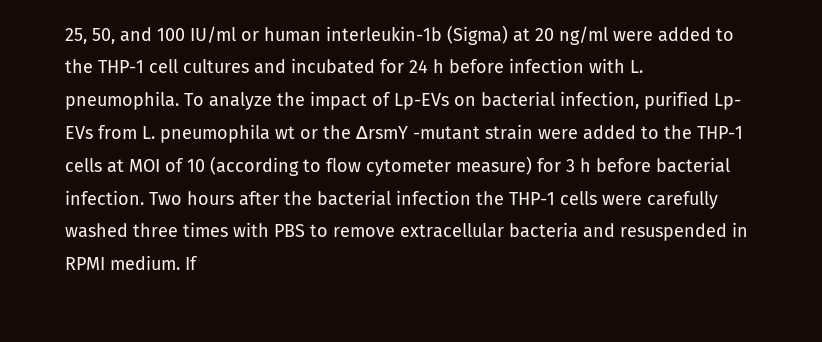25, 50, and 100 IU/ml or human interleukin-1b (Sigma) at 20 ng/ml were added to the THP-1 cell cultures and incubated for 24 h before infection with L. pneumophila. To analyze the impact of Lp-EVs on bacterial infection, purified Lp-EVs from L. pneumophila wt or the ΔrsmY -mutant strain were added to the THP-1 cells at MOI of 10 (according to flow cytometer measure) for 3 h before bacterial infection. Two hours after the bacterial infection the THP-1 cells were carefully washed three times with PBS to remove extracellular bacteria and resuspended in RPMI medium. If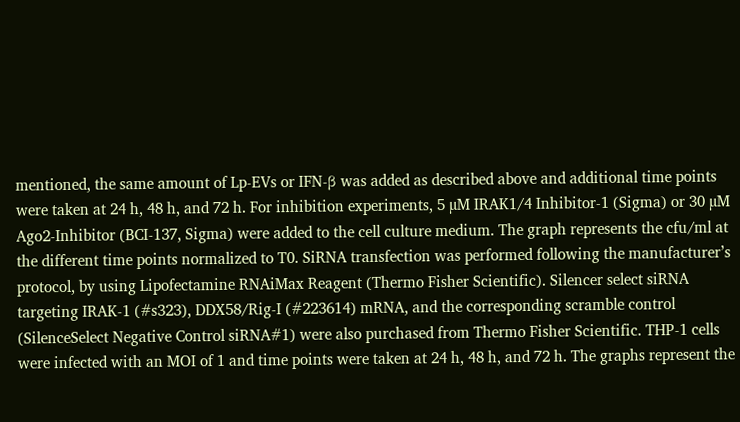mentioned, the same amount of Lp-EVs or IFN-β was added as described above and additional time points were taken at 24 h, 48 h, and 72 h. For inhibition experiments, 5 µM IRAK1/4 Inhibitor-1 (Sigma) or 30 µM Ago2-Inhibitor (BCI-137, Sigma) were added to the cell culture medium. The graph represents the cfu/ml at the different time points normalized to T0. SiRNA transfection was performed following the manufacturer’s protocol, by using Lipofectamine RNAiMax Reagent (Thermo Fisher Scientific). Silencer select siRNA targeting IRAK-1 (#s323), DDX58/Rig-I (#223614) mRNA, and the corresponding scramble control (SilenceSelect Negative Control siRNA#1) were also purchased from Thermo Fisher Scientific. THP-1 cells were infected with an MOI of 1 and time points were taken at 24 h, 48 h, and 72 h. The graphs represent the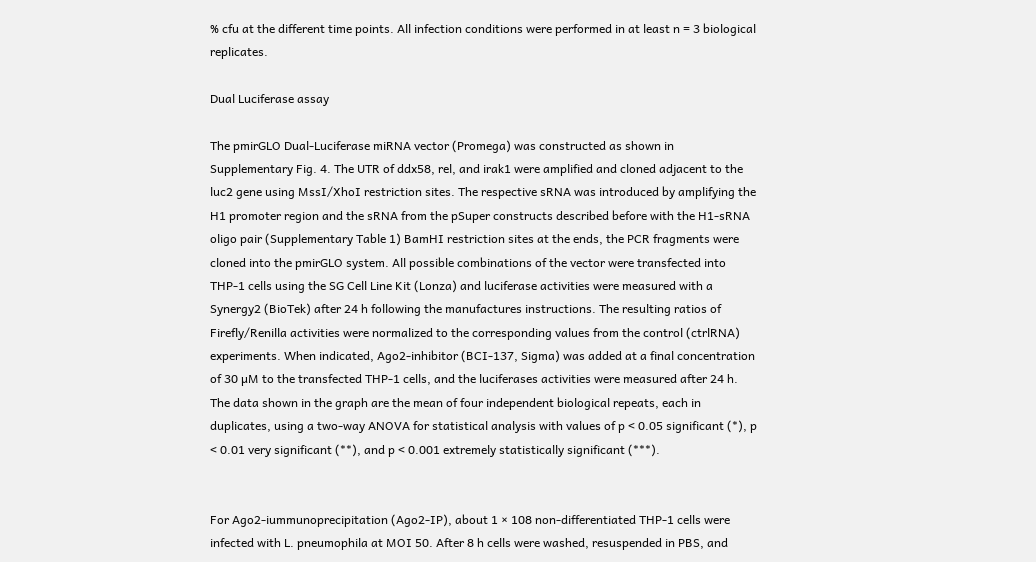% cfu at the different time points. All infection conditions were performed in at least n = 3 biological replicates.

Dual Luciferase assay

The pmirGLO Dual-Luciferase miRNA vector (Promega) was constructed as shown in Supplementary Fig. 4. The UTR of ddx58, rel, and irak1 were amplified and cloned adjacent to the luc2 gene using MssI/XhoI restriction sites. The respective sRNA was introduced by amplifying the H1 promoter region and the sRNA from the pSuper constructs described before with the H1-sRNA oligo pair (Supplementary Table 1) BamHI restriction sites at the ends, the PCR fragments were cloned into the pmirGLO system. All possible combinations of the vector were transfected into THP-1 cells using the SG Cell Line Kit (Lonza) and luciferase activities were measured with a Synergy2 (BioTek) after 24 h following the manufactures instructions. The resulting ratios of Firefly/Renilla activities were normalized to the corresponding values from the control (ctrlRNA) experiments. When indicated, Ago2-inhibitor (BCI-137, Sigma) was added at a final concentration of 30 µM to the transfected THP-1 cells, and the luciferases activities were measured after 24 h. The data shown in the graph are the mean of four independent biological repeats, each in duplicates, using a two-way ANOVA for statistical analysis with values of p < 0.05 significant (*), p < 0.01 very significant (**), and p < 0.001 extremely statistically significant (***).


For Ago2-iummunoprecipitation (Ago2-IP), about 1 × 108 non-differentiated THP-1 cells were infected with L. pneumophila at MOI 50. After 8 h cells were washed, resuspended in PBS, and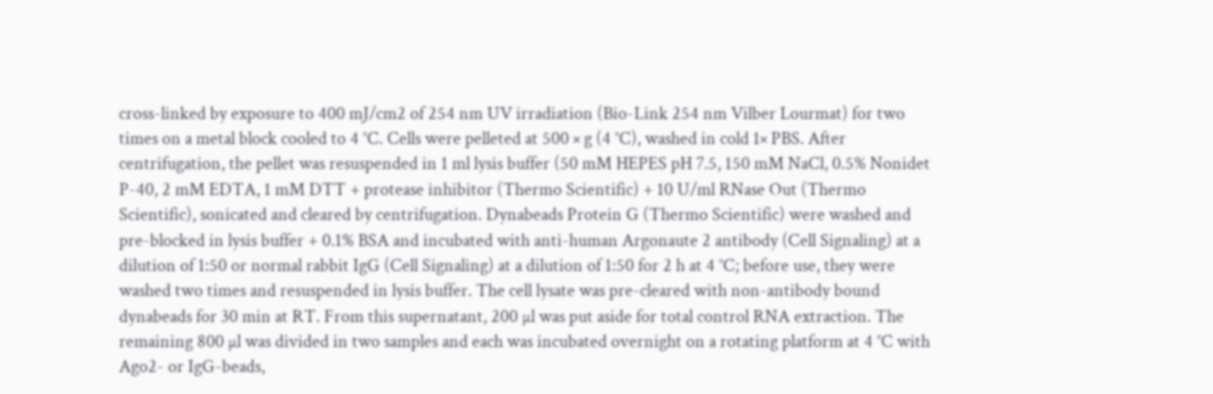cross-linked by exposure to 400 mJ/cm2 of 254 nm UV irradiation (Bio-Link 254 nm Vilber Lourmat) for two times on a metal block cooled to 4 °C. Cells were pelleted at 500 × g (4 °C), washed in cold 1× PBS. After centrifugation, the pellet was resuspended in 1 ml lysis buffer (50 mM HEPES pH 7.5, 150 mM NaCl, 0.5% Nonidet P-40, 2 mM EDTA, 1 mM DTT + protease inhibitor (Thermo Scientific) + 10 U/ml RNase Out (Thermo Scientific), sonicated and cleared by centrifugation. Dynabeads Protein G (Thermo Scientific) were washed and pre-blocked in lysis buffer + 0.1% BSA and incubated with anti-human Argonaute 2 antibody (Cell Signaling) at a dilution of 1:50 or normal rabbit IgG (Cell Signaling) at a dilution of 1:50 for 2 h at 4 °C; before use, they were washed two times and resuspended in lysis buffer. The cell lysate was pre-cleared with non-antibody bound dynabeads for 30 min at RT. From this supernatant, 200 µl was put aside for total control RNA extraction. The remaining 800 µl was divided in two samples and each was incubated overnight on a rotating platform at 4 °C with Ago2- or IgG-beads,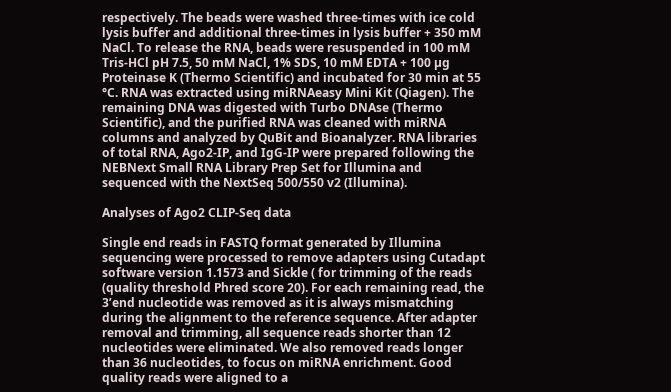respectively. The beads were washed three-times with ice cold lysis buffer and additional three-times in lysis buffer + 350 mM NaCl. To release the RNA, beads were resuspended in 100 mM Tris-HCl pH 7.5, 50 mM NaCl, 1% SDS, 10 mM EDTA + 100 µg Proteinase K (Thermo Scientific) and incubated for 30 min at 55 °C. RNA was extracted using miRNAeasy Mini Kit (Qiagen). The remaining DNA was digested with Turbo DNAse (Thermo Scientific), and the purified RNA was cleaned with miRNA columns and analyzed by QuBit and Bioanalyzer. RNA libraries of total RNA, Ago2-IP, and IgG-IP were prepared following the NEBNext Small RNA Library Prep Set for Illumina and sequenced with the NextSeq 500/550 v2 (Illumina).

Analyses of Ago2 CLIP-Seq data

Single end reads in FASTQ format generated by Illumina sequencing were processed to remove adapters using Cutadapt software version 1.1573 and Sickle ( for trimming of the reads (quality threshold Phred score 20). For each remaining read, the 3’end nucleotide was removed as it is always mismatching during the alignment to the reference sequence. After adapter removal and trimming, all sequence reads shorter than 12 nucleotides were eliminated. We also removed reads longer than 36 nucleotides, to focus on miRNA enrichment. Good quality reads were aligned to a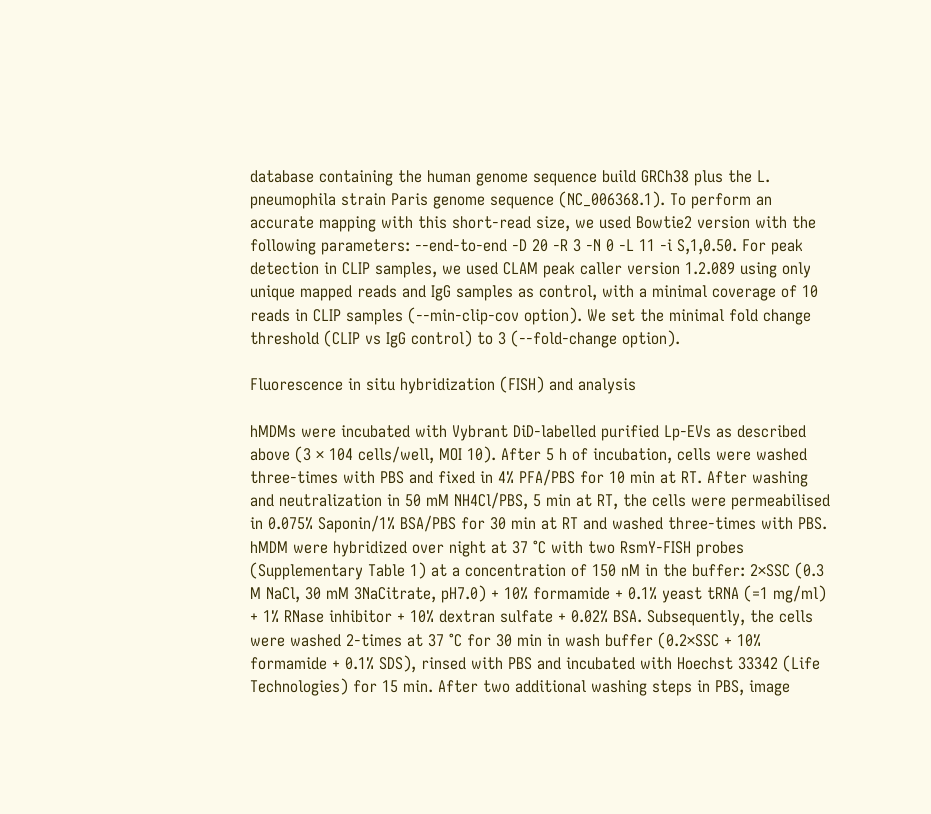database containing the human genome sequence build GRCh38 plus the L. pneumophila strain Paris genome sequence (NC_006368.1). To perform an accurate mapping with this short-read size, we used Bowtie2 version with the following parameters: --end-to-end -D 20 -R 3 -N 0 -L 11 -i S,1,0.50. For peak detection in CLIP samples, we used CLAM peak caller version 1.2.089 using only unique mapped reads and IgG samples as control, with a minimal coverage of 10 reads in CLIP samples (--min-clip-cov option). We set the minimal fold change threshold (CLIP vs IgG control) to 3 (--fold-change option).

Fluorescence in situ hybridization (FISH) and analysis

hMDMs were incubated with Vybrant DiD-labelled purified Lp-EVs as described above (3 × 104 cells/well, MOI 10). After 5 h of incubation, cells were washed three-times with PBS and fixed in 4% PFA/PBS for 10 min at RT. After washing and neutralization in 50 mM NH4Cl/PBS, 5 min at RT, the cells were permeabilised in 0.075% Saponin/1% BSA/PBS for 30 min at RT and washed three-times with PBS. hMDM were hybridized over night at 37 °C with two RsmY-FISH probes (Supplementary Table 1) at a concentration of 150 nM in the buffer: 2×SSC (0.3 M NaCl, 30 mM 3NaCitrate, pH7.0) + 10% formamide + 0.1% yeast tRNA (=1 mg/ml) + 1% RNase inhibitor + 10% dextran sulfate + 0.02% BSA. Subsequently, the cells were washed 2-times at 37 °C for 30 min in wash buffer (0.2×SSC + 10% formamide + 0.1% SDS), rinsed with PBS and incubated with Hoechst 33342 (Life Technologies) for 15 min. After two additional washing steps in PBS, image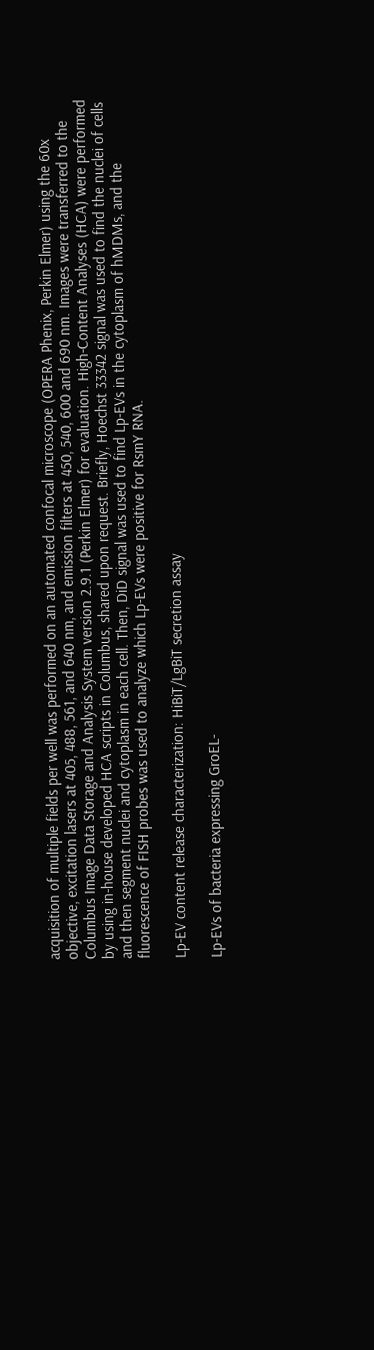acquisition of multiple fields per well was performed on an automated confocal microscope (OPERA Phenix, Perkin Elmer) using the 60x objective, excitation lasers at 405, 488, 561, and 640 nm, and emission filters at 450, 540, 600 and 690 nm. Images were transferred to the Columbus Image Data Storage and Analysis System version 2.9.1 (Perkin Elmer) for evaluation. High-Content Analyses (HCA) were performed by using in-house developed HCA scripts in Columbus, shared upon request. Briefly, Hoechst 33342 signal was used to find the nuclei of cells and then segment nuclei and cytoplasm in each cell. Then, DiD signal was used to find Lp-EVs in the cytoplasm of hMDMs, and the fluorescence of FISH probes was used to analyze which Lp-EVs were positive for RsmY RNA.

Lp-EV content release characterization: HiBiT/LgBiT secretion assay

Lp-EVs of bacteria expressing GroEL-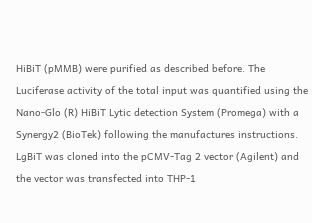HiBiT (pMMB) were purified as described before. The Luciferase activity of the total input was quantified using the Nano-Glo (R) HiBiT Lytic detection System (Promega) with a Synergy2 (BioTek) following the manufactures instructions. LgBiT was cloned into the pCMV-Tag 2 vector (Agilent) and the vector was transfected into THP-1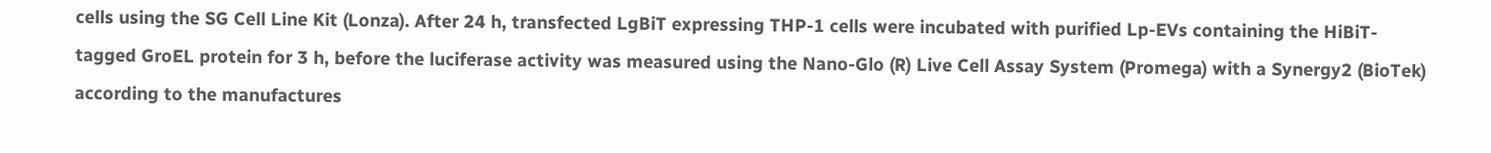cells using the SG Cell Line Kit (Lonza). After 24 h, transfected LgBiT expressing THP-1 cells were incubated with purified Lp-EVs containing the HiBiT-tagged GroEL protein for 3 h, before the luciferase activity was measured using the Nano-Glo (R) Live Cell Assay System (Promega) with a Synergy2 (BioTek) according to the manufactures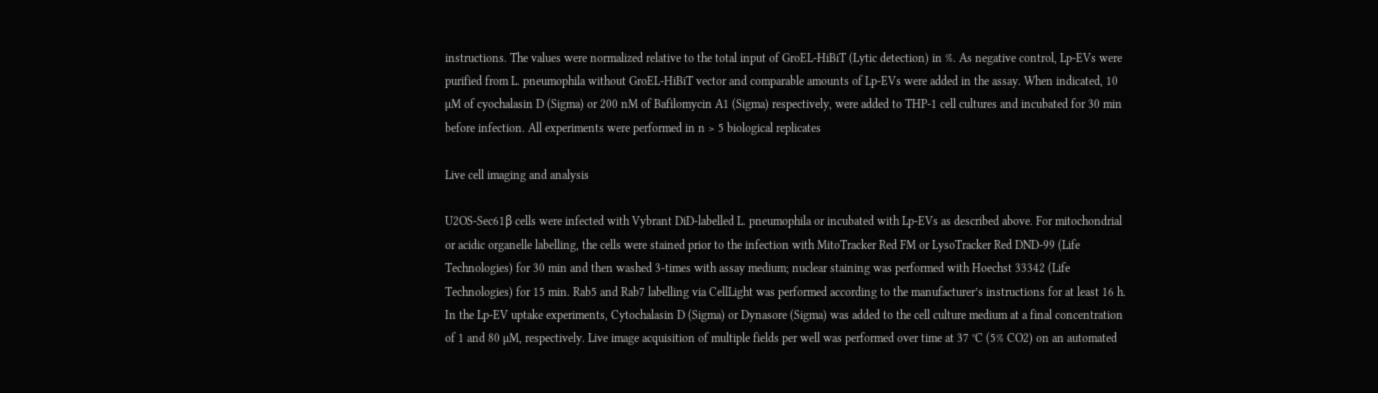instructions. The values were normalized relative to the total input of GroEL-HiBiT (Lytic detection) in %. As negative control, Lp-EVs were purified from L. pneumophila without GroEL-HiBiT vector and comparable amounts of Lp-EVs were added in the assay. When indicated, 10 µM of cyochalasin D (Sigma) or 200 nM of Bafilomycin A1 (Sigma) respectively, were added to THP-1 cell cultures and incubated for 30 min before infection. All experiments were performed in n > 5 biological replicates

Live cell imaging and analysis

U2OS-Sec61β cells were infected with Vybrant DiD-labelled L. pneumophila or incubated with Lp-EVs as described above. For mitochondrial or acidic organelle labelling, the cells were stained prior to the infection with MitoTracker Red FM or LysoTracker Red DND-99 (Life Technologies) for 30 min and then washed 3-times with assay medium; nuclear staining was performed with Hoechst 33342 (Life Technologies) for 15 min. Rab5 and Rab7 labelling via CellLight was performed according to the manufacturer’s instructions for at least 16 h. In the Lp-EV uptake experiments, Cytochalasin D (Sigma) or Dynasore (Sigma) was added to the cell culture medium at a final concentration of 1 and 80 µM, respectively. Live image acquisition of multiple fields per well was performed over time at 37 °C (5% CO2) on an automated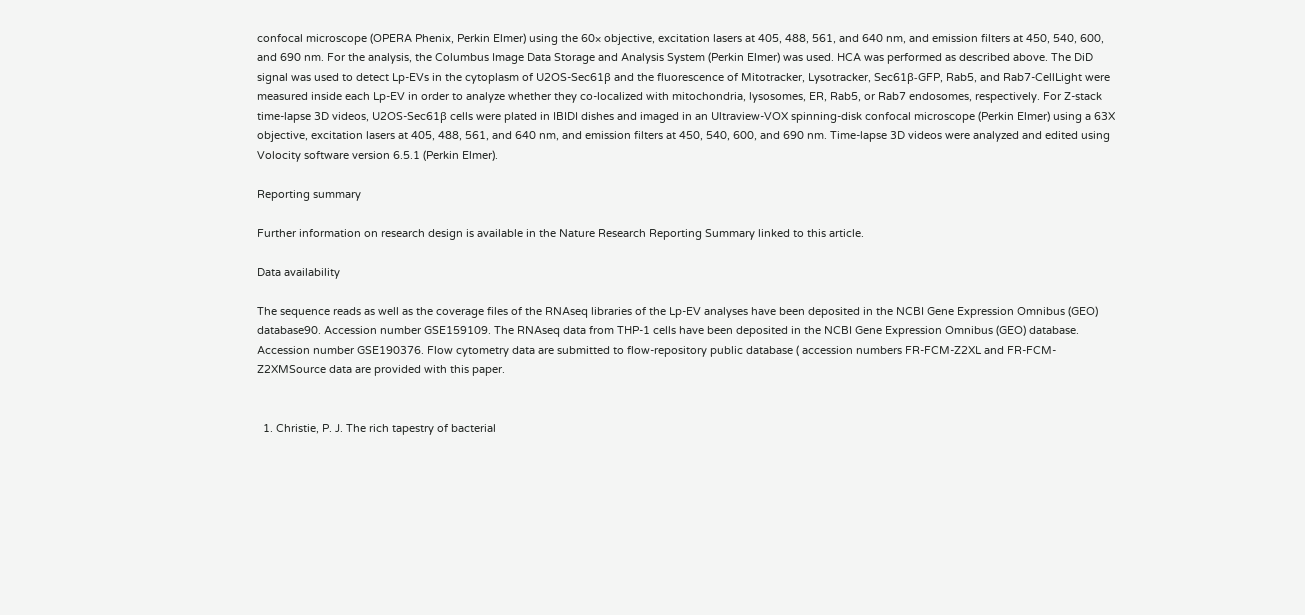confocal microscope (OPERA Phenix, Perkin Elmer) using the 60× objective, excitation lasers at 405, 488, 561, and 640 nm, and emission filters at 450, 540, 600, and 690 nm. For the analysis, the Columbus Image Data Storage and Analysis System (Perkin Elmer) was used. HCA was performed as described above. The DiD signal was used to detect Lp-EVs in the cytoplasm of U2OS-Sec61β and the fluorescence of Mitotracker, Lysotracker, Sec61β-GFP, Rab5, and Rab7-CellLight were measured inside each Lp-EV in order to analyze whether they co-localized with mitochondria, lysosomes, ER, Rab5, or Rab7 endosomes, respectively. For Z-stack time-lapse 3D videos, U2OS-Sec61β cells were plated in IBIDI dishes and imaged in an Ultraview-VOX spinning-disk confocal microscope (Perkin Elmer) using a 63X objective, excitation lasers at 405, 488, 561, and 640 nm, and emission filters at 450, 540, 600, and 690 nm. Time-lapse 3D videos were analyzed and edited using Volocity software version 6.5.1 (Perkin Elmer).

Reporting summary

Further information on research design is available in the Nature Research Reporting Summary linked to this article.

Data availability

The sequence reads as well as the coverage files of the RNAseq libraries of the Lp-EV analyses have been deposited in the NCBI Gene Expression Omnibus (GEO) database90. Accession number GSE159109. The RNAseq data from THP-1 cells have been deposited in the NCBI Gene Expression Omnibus (GEO) database. Accession number GSE190376. Flow cytometry data are submitted to flow-repository public database ( accession numbers FR-FCM-Z2XL and FR-FCM-Z2XMSource data are provided with this paper.


  1. Christie, P. J. The rich tapestry of bacterial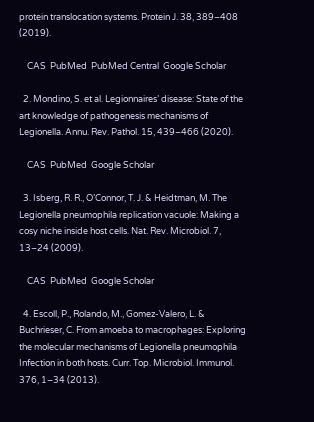protein translocation systems. Protein J. 38, 389–408 (2019).

    CAS  PubMed  PubMed Central  Google Scholar

  2. Mondino, S. et al. Legionnaires’ disease: State of the art knowledge of pathogenesis mechanisms of Legionella. Annu. Rev. Pathol. 15, 439–466 (2020).

    CAS  PubMed  Google Scholar

  3. Isberg, R. R., O’Connor, T. J. & Heidtman, M. The Legionella pneumophila replication vacuole: Making a cosy niche inside host cells. Nat. Rev. Microbiol. 7, 13–24 (2009).

    CAS  PubMed  Google Scholar

  4. Escoll, P., Rolando, M., Gomez-Valero, L. & Buchrieser, C. From amoeba to macrophages: Exploring the molecular mechanisms of Legionella pneumophila Infection in both hosts. Curr. Top. Microbiol. Immunol. 376, 1–34 (2013).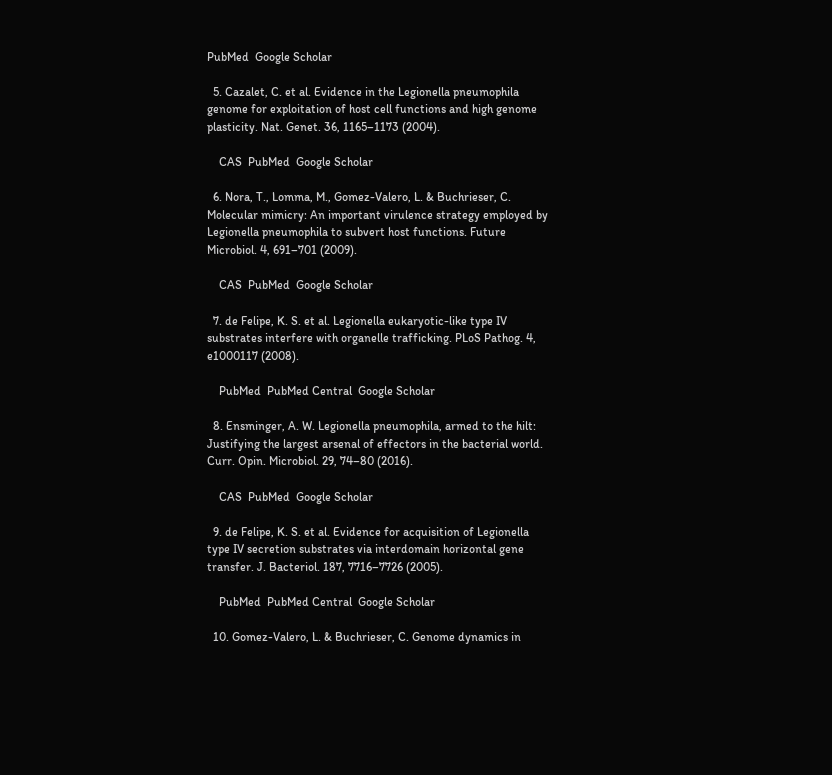PubMed  Google Scholar

  5. Cazalet, C. et al. Evidence in the Legionella pneumophila genome for exploitation of host cell functions and high genome plasticity. Nat. Genet. 36, 1165–1173 (2004).

    CAS  PubMed  Google Scholar

  6. Nora, T., Lomma, M., Gomez-Valero, L. & Buchrieser, C. Molecular mimicry: An important virulence strategy employed by Legionella pneumophila to subvert host functions. Future Microbiol. 4, 691–701 (2009).

    CAS  PubMed  Google Scholar

  7. de Felipe, K. S. et al. Legionella eukaryotic-like type IV substrates interfere with organelle trafficking. PLoS Pathog. 4, e1000117 (2008).

    PubMed  PubMed Central  Google Scholar

  8. Ensminger, A. W. Legionella pneumophila, armed to the hilt: Justifying the largest arsenal of effectors in the bacterial world. Curr. Opin. Microbiol. 29, 74–80 (2016).

    CAS  PubMed  Google Scholar

  9. de Felipe, K. S. et al. Evidence for acquisition of Legionella type IV secretion substrates via interdomain horizontal gene transfer. J. Bacteriol. 187, 7716–7726 (2005).

    PubMed  PubMed Central  Google Scholar

  10. Gomez-Valero, L. & Buchrieser, C. Genome dynamics in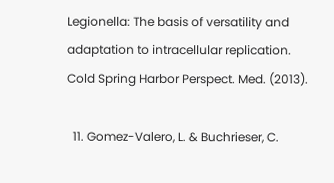Legionella: The basis of versatility and adaptation to intracellular replication. Cold Spring Harbor Perspect. Med. (2013).

  11. Gomez-Valero, L. & Buchrieser, C.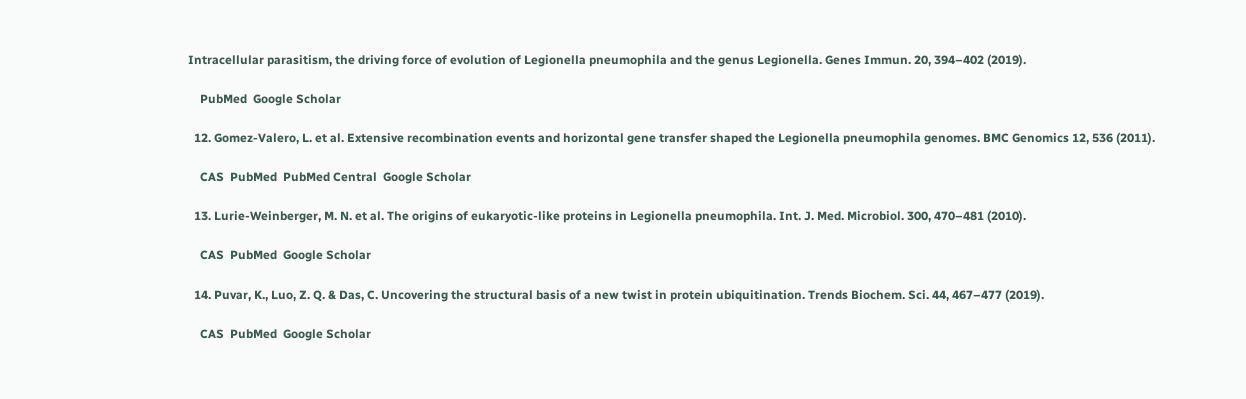Intracellular parasitism, the driving force of evolution of Legionella pneumophila and the genus Legionella. Genes Immun. 20, 394–402 (2019).

    PubMed  Google Scholar

  12. Gomez-Valero, L. et al. Extensive recombination events and horizontal gene transfer shaped the Legionella pneumophila genomes. BMC Genomics 12, 536 (2011).

    CAS  PubMed  PubMed Central  Google Scholar

  13. Lurie-Weinberger, M. N. et al. The origins of eukaryotic-like proteins in Legionella pneumophila. Int. J. Med. Microbiol. 300, 470–481 (2010).

    CAS  PubMed  Google Scholar

  14. Puvar, K., Luo, Z. Q. & Das, C. Uncovering the structural basis of a new twist in protein ubiquitination. Trends Biochem. Sci. 44, 467–477 (2019).

    CAS  PubMed  Google Scholar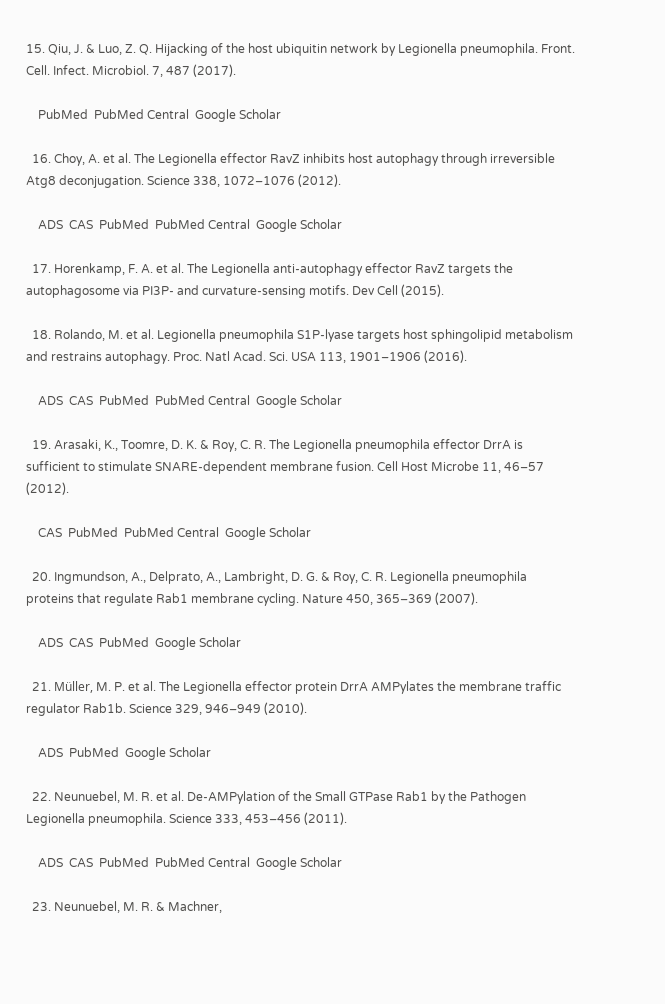15. Qiu, J. & Luo, Z. Q. Hijacking of the host ubiquitin network by Legionella pneumophila. Front. Cell. Infect. Microbiol. 7, 487 (2017).

    PubMed  PubMed Central  Google Scholar

  16. Choy, A. et al. The Legionella effector RavZ inhibits host autophagy through irreversible Atg8 deconjugation. Science 338, 1072–1076 (2012).

    ADS  CAS  PubMed  PubMed Central  Google Scholar

  17. Horenkamp, F. A. et al. The Legionella anti-autophagy effector RavZ targets the autophagosome via PI3P- and curvature-sensing motifs. Dev Cell (2015).

  18. Rolando, M. et al. Legionella pneumophila S1P-lyase targets host sphingolipid metabolism and restrains autophagy. Proc. Natl Acad. Sci. USA 113, 1901–1906 (2016).

    ADS  CAS  PubMed  PubMed Central  Google Scholar

  19. Arasaki, K., Toomre, D. K. & Roy, C. R. The Legionella pneumophila effector DrrA is sufficient to stimulate SNARE-dependent membrane fusion. Cell Host Microbe 11, 46–57 (2012).

    CAS  PubMed  PubMed Central  Google Scholar

  20. Ingmundson, A., Delprato, A., Lambright, D. G. & Roy, C. R. Legionella pneumophila proteins that regulate Rab1 membrane cycling. Nature 450, 365–369 (2007).

    ADS  CAS  PubMed  Google Scholar

  21. Müller, M. P. et al. The Legionella effector protein DrrA AMPylates the membrane traffic regulator Rab1b. Science 329, 946–949 (2010).

    ADS  PubMed  Google Scholar

  22. Neunuebel, M. R. et al. De-AMPylation of the Small GTPase Rab1 by the Pathogen Legionella pneumophila. Science 333, 453–456 (2011).

    ADS  CAS  PubMed  PubMed Central  Google Scholar

  23. Neunuebel, M. R. & Machner,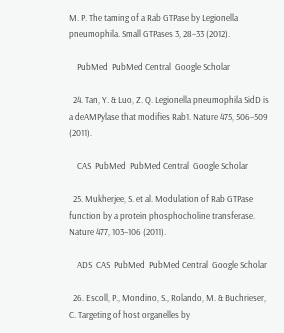M. P. The taming of a Rab GTPase by Legionella pneumophila. Small GTPases 3, 28–33 (2012).

    PubMed  PubMed Central  Google Scholar

  24. Tan, Y. & Luo, Z. Q. Legionella pneumophila SidD is a deAMPylase that modifies Rab1. Nature 475, 506–509 (2011).

    CAS  PubMed  PubMed Central  Google Scholar

  25. Mukherjee, S. et al. Modulation of Rab GTPase function by a protein phosphocholine transferase. Nature 477, 103–106 (2011).

    ADS  CAS  PubMed  PubMed Central  Google Scholar

  26. Escoll, P., Mondino, S., Rolando, M. & Buchrieser, C. Targeting of host organelles by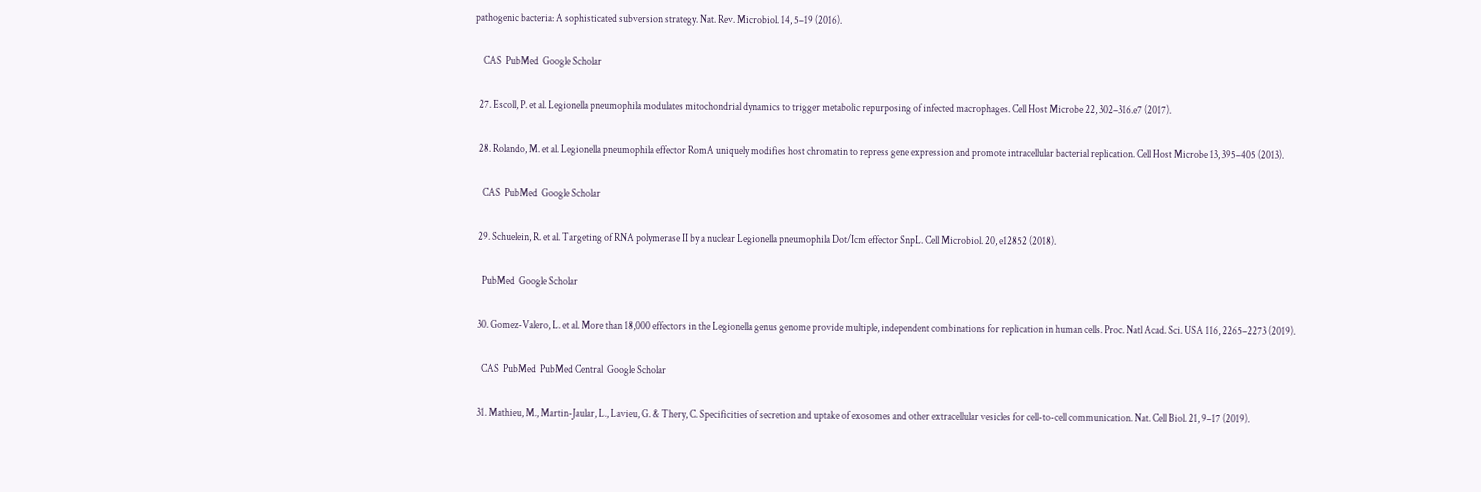pathogenic bacteria: A sophisticated subversion strategy. Nat. Rev. Microbiol. 14, 5–19 (2016).

    CAS  PubMed  Google Scholar

  27. Escoll, P. et al. Legionella pneumophila modulates mitochondrial dynamics to trigger metabolic repurposing of infected macrophages. Cell Host Microbe 22, 302–316.e7 (2017).

  28. Rolando, M. et al. Legionella pneumophila effector RomA uniquely modifies host chromatin to repress gene expression and promote intracellular bacterial replication. Cell Host Microbe 13, 395–405 (2013).

    CAS  PubMed  Google Scholar

  29. Schuelein, R. et al. Targeting of RNA polymerase II by a nuclear Legionella pneumophila Dot/Icm effector SnpL. Cell Microbiol. 20, e12852 (2018).

    PubMed  Google Scholar

  30. Gomez-Valero, L. et al. More than 18,000 effectors in the Legionella genus genome provide multiple, independent combinations for replication in human cells. Proc. Natl Acad. Sci. USA 116, 2265–2273 (2019).

    CAS  PubMed  PubMed Central  Google Scholar

  31. Mathieu, M., Martin-Jaular, L., Lavieu, G. & Thery, C. Specificities of secretion and uptake of exosomes and other extracellular vesicles for cell-to-cell communication. Nat. Cell Biol. 21, 9–17 (2019).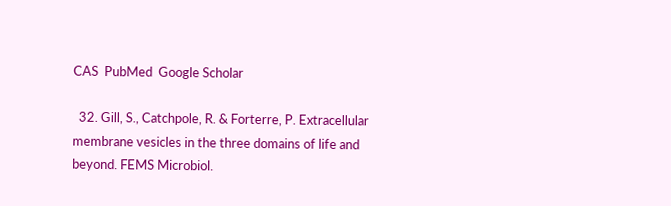CAS  PubMed  Google Scholar

  32. Gill, S., Catchpole, R. & Forterre, P. Extracellular membrane vesicles in the three domains of life and beyond. FEMS Microbiol.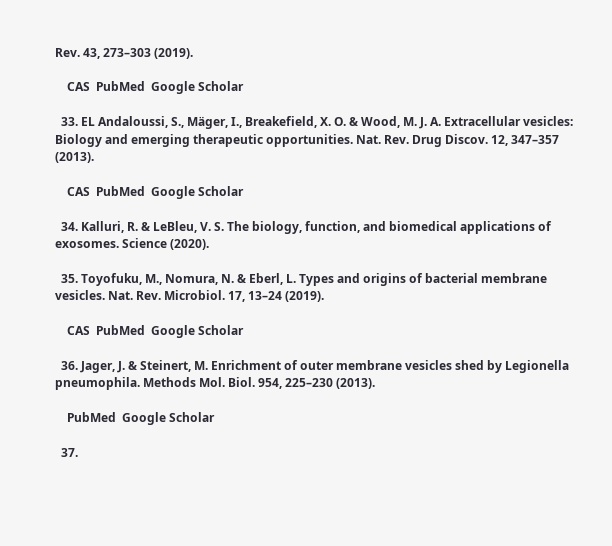Rev. 43, 273–303 (2019).

    CAS  PubMed  Google Scholar

  33. EL Andaloussi, S., Mäger, I., Breakefield, X. O. & Wood, M. J. A. Extracellular vesicles: Biology and emerging therapeutic opportunities. Nat. Rev. Drug Discov. 12, 347–357 (2013).

    CAS  PubMed  Google Scholar

  34. Kalluri, R. & LeBleu, V. S. The biology, function, and biomedical applications of exosomes. Science (2020).

  35. Toyofuku, M., Nomura, N. & Eberl, L. Types and origins of bacterial membrane vesicles. Nat. Rev. Microbiol. 17, 13–24 (2019).

    CAS  PubMed  Google Scholar

  36. Jager, J. & Steinert, M. Enrichment of outer membrane vesicles shed by Legionella pneumophila. Methods Mol. Biol. 954, 225–230 (2013).

    PubMed  Google Scholar

  37.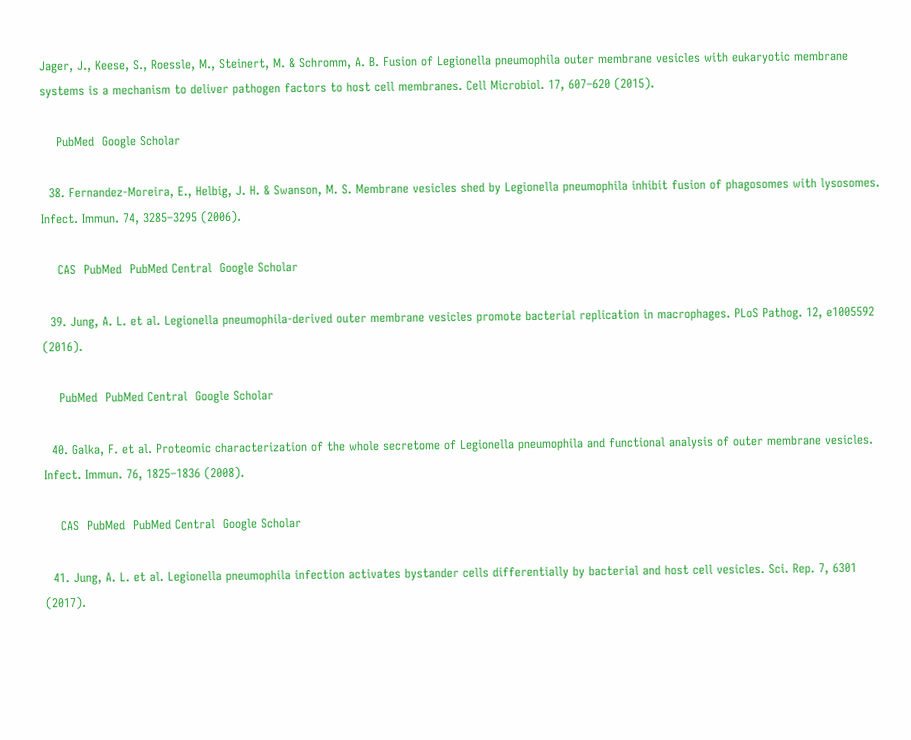Jager, J., Keese, S., Roessle, M., Steinert, M. & Schromm, A. B. Fusion of Legionella pneumophila outer membrane vesicles with eukaryotic membrane systems is a mechanism to deliver pathogen factors to host cell membranes. Cell Microbiol. 17, 607–620 (2015).

    PubMed  Google Scholar

  38. Fernandez-Moreira, E., Helbig, J. H. & Swanson, M. S. Membrane vesicles shed by Legionella pneumophila inhibit fusion of phagosomes with lysosomes. Infect. Immun. 74, 3285–3295 (2006).

    CAS  PubMed  PubMed Central  Google Scholar

  39. Jung, A. L. et al. Legionella pneumophila-derived outer membrane vesicles promote bacterial replication in macrophages. PLoS Pathog. 12, e1005592 (2016).

    PubMed  PubMed Central  Google Scholar

  40. Galka, F. et al. Proteomic characterization of the whole secretome of Legionella pneumophila and functional analysis of outer membrane vesicles. Infect. Immun. 76, 1825–1836 (2008).

    CAS  PubMed  PubMed Central  Google Scholar

  41. Jung, A. L. et al. Legionella pneumophila infection activates bystander cells differentially by bacterial and host cell vesicles. Sci. Rep. 7, 6301 (2017).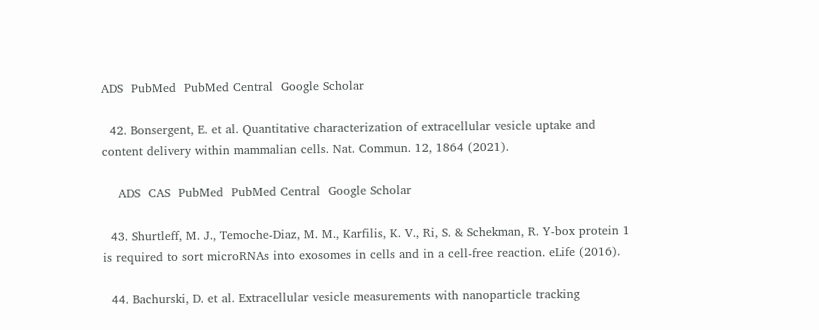ADS  PubMed  PubMed Central  Google Scholar

  42. Bonsergent, E. et al. Quantitative characterization of extracellular vesicle uptake and content delivery within mammalian cells. Nat. Commun. 12, 1864 (2021).

    ADS  CAS  PubMed  PubMed Central  Google Scholar

  43. Shurtleff, M. J., Temoche-Diaz, M. M., Karfilis, K. V., Ri, S. & Schekman, R. Y-box protein 1 is required to sort microRNAs into exosomes in cells and in a cell-free reaction. eLife (2016).

  44. Bachurski, D. et al. Extracellular vesicle measurements with nanoparticle tracking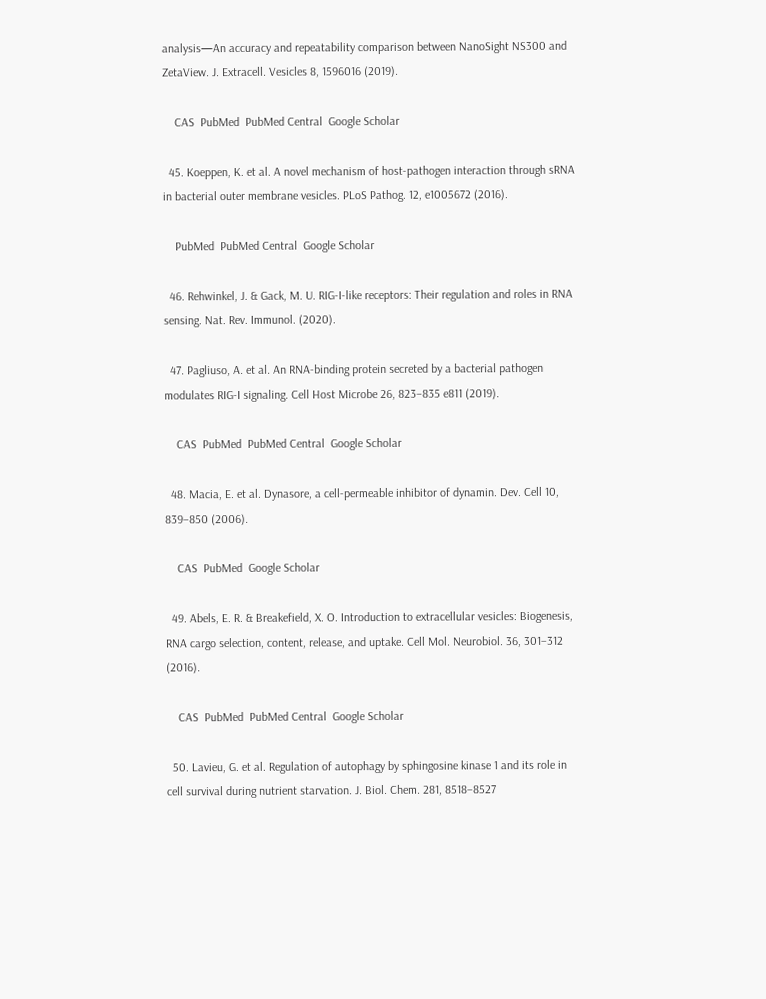analysis—An accuracy and repeatability comparison between NanoSight NS300 and ZetaView. J. Extracell. Vesicles 8, 1596016 (2019).

    CAS  PubMed  PubMed Central  Google Scholar

  45. Koeppen, K. et al. A novel mechanism of host-pathogen interaction through sRNA in bacterial outer membrane vesicles. PLoS Pathog. 12, e1005672 (2016).

    PubMed  PubMed Central  Google Scholar

  46. Rehwinkel, J. & Gack, M. U. RIG-I-like receptors: Their regulation and roles in RNA sensing. Nat. Rev. Immunol. (2020).

  47. Pagliuso, A. et al. An RNA-binding protein secreted by a bacterial pathogen modulates RIG-I signaling. Cell Host Microbe 26, 823–835 e811 (2019).

    CAS  PubMed  PubMed Central  Google Scholar

  48. Macia, E. et al. Dynasore, a cell-permeable inhibitor of dynamin. Dev. Cell 10, 839–850 (2006).

    CAS  PubMed  Google Scholar

  49. Abels, E. R. & Breakefield, X. O. Introduction to extracellular vesicles: Biogenesis, RNA cargo selection, content, release, and uptake. Cell Mol. Neurobiol. 36, 301–312 (2016).

    CAS  PubMed  PubMed Central  Google Scholar

  50. Lavieu, G. et al. Regulation of autophagy by sphingosine kinase 1 and its role in cell survival during nutrient starvation. J. Biol. Chem. 281, 8518–8527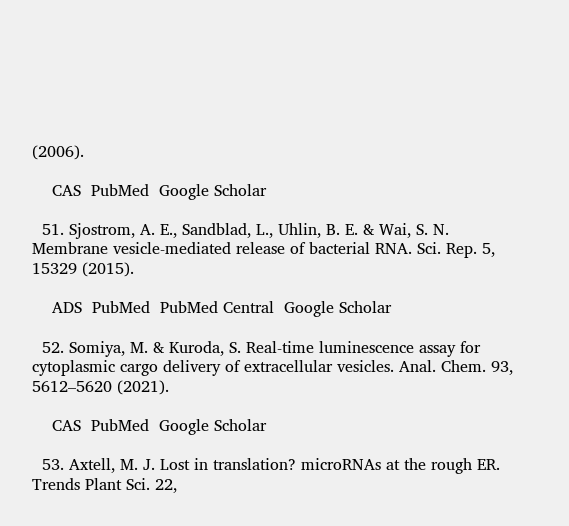(2006).

    CAS  PubMed  Google Scholar

  51. Sjostrom, A. E., Sandblad, L., Uhlin, B. E. & Wai, S. N. Membrane vesicle-mediated release of bacterial RNA. Sci. Rep. 5, 15329 (2015).

    ADS  PubMed  PubMed Central  Google Scholar

  52. Somiya, M. & Kuroda, S. Real-time luminescence assay for cytoplasmic cargo delivery of extracellular vesicles. Anal. Chem. 93, 5612–5620 (2021).

    CAS  PubMed  Google Scholar

  53. Axtell, M. J. Lost in translation? microRNAs at the rough ER. Trends Plant Sci. 22,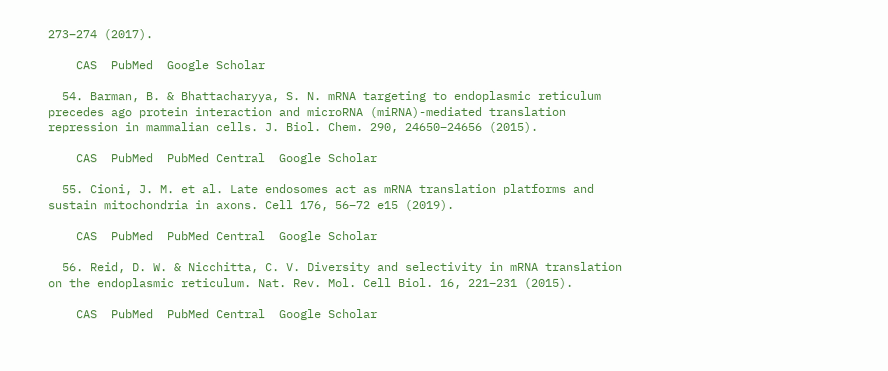273–274 (2017).

    CAS  PubMed  Google Scholar

  54. Barman, B. & Bhattacharyya, S. N. mRNA targeting to endoplasmic reticulum precedes ago protein interaction and microRNA (miRNA)-mediated translation repression in mammalian cells. J. Biol. Chem. 290, 24650–24656 (2015).

    CAS  PubMed  PubMed Central  Google Scholar

  55. Cioni, J. M. et al. Late endosomes act as mRNA translation platforms and sustain mitochondria in axons. Cell 176, 56–72 e15 (2019).

    CAS  PubMed  PubMed Central  Google Scholar

  56. Reid, D. W. & Nicchitta, C. V. Diversity and selectivity in mRNA translation on the endoplasmic reticulum. Nat. Rev. Mol. Cell Biol. 16, 221–231 (2015).

    CAS  PubMed  PubMed Central  Google Scholar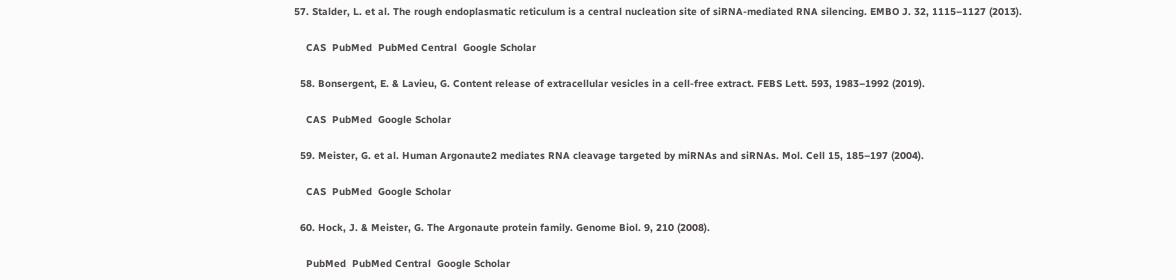57. Stalder, L. et al. The rough endoplasmatic reticulum is a central nucleation site of siRNA-mediated RNA silencing. EMBO J. 32, 1115–1127 (2013).

    CAS  PubMed  PubMed Central  Google Scholar

  58. Bonsergent, E. & Lavieu, G. Content release of extracellular vesicles in a cell-free extract. FEBS Lett. 593, 1983–1992 (2019).

    CAS  PubMed  Google Scholar

  59. Meister, G. et al. Human Argonaute2 mediates RNA cleavage targeted by miRNAs and siRNAs. Mol. Cell 15, 185–197 (2004).

    CAS  PubMed  Google Scholar

  60. Hock, J. & Meister, G. The Argonaute protein family. Genome Biol. 9, 210 (2008).

    PubMed  PubMed Central  Google Scholar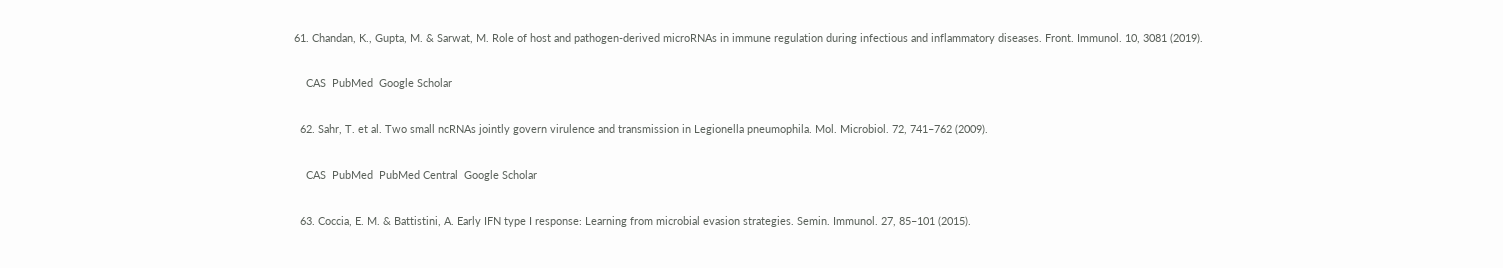61. Chandan, K., Gupta, M. & Sarwat, M. Role of host and pathogen-derived microRNAs in immune regulation during infectious and inflammatory diseases. Front. Immunol. 10, 3081 (2019).

    CAS  PubMed  Google Scholar

  62. Sahr, T. et al. Two small ncRNAs jointly govern virulence and transmission in Legionella pneumophila. Mol. Microbiol. 72, 741–762 (2009).

    CAS  PubMed  PubMed Central  Google Scholar

  63. Coccia, E. M. & Battistini, A. Early IFN type I response: Learning from microbial evasion strategies. Semin. Immunol. 27, 85–101 (2015).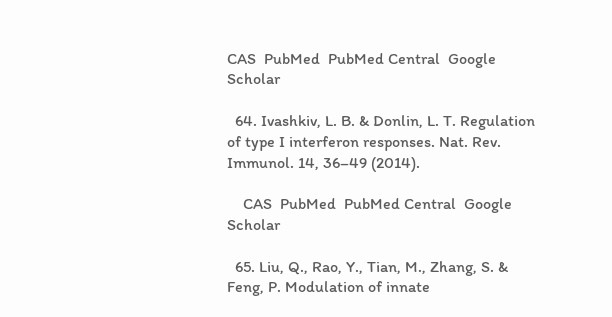CAS  PubMed  PubMed Central  Google Scholar

  64. Ivashkiv, L. B. & Donlin, L. T. Regulation of type I interferon responses. Nat. Rev. Immunol. 14, 36–49 (2014).

    CAS  PubMed  PubMed Central  Google Scholar

  65. Liu, Q., Rao, Y., Tian, M., Zhang, S. & Feng, P. Modulation of innate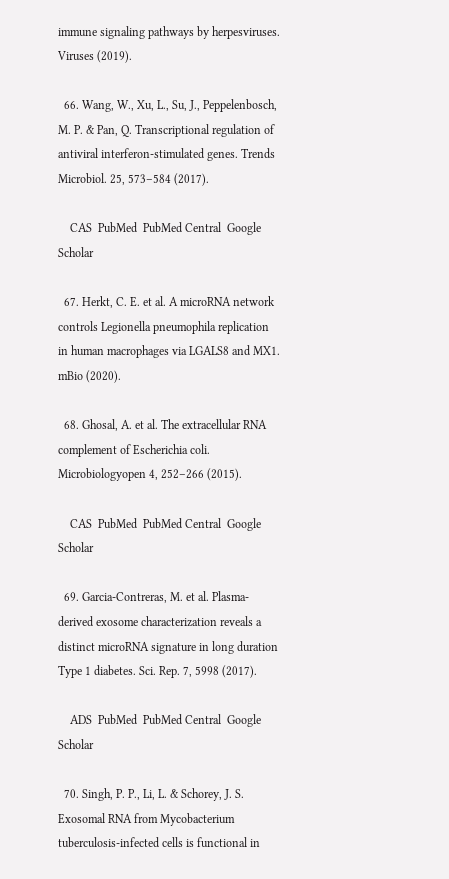immune signaling pathways by herpesviruses. Viruses (2019).

  66. Wang, W., Xu, L., Su, J., Peppelenbosch, M. P. & Pan, Q. Transcriptional regulation of antiviral interferon-stimulated genes. Trends Microbiol. 25, 573–584 (2017).

    CAS  PubMed  PubMed Central  Google Scholar

  67. Herkt, C. E. et al. A microRNA network controls Legionella pneumophila replication in human macrophages via LGALS8 and MX1. mBio (2020).

  68. Ghosal, A. et al. The extracellular RNA complement of Escherichia coli. Microbiologyopen 4, 252–266 (2015).

    CAS  PubMed  PubMed Central  Google Scholar

  69. Garcia-Contreras, M. et al. Plasma-derived exosome characterization reveals a distinct microRNA signature in long duration Type 1 diabetes. Sci. Rep. 7, 5998 (2017).

    ADS  PubMed  PubMed Central  Google Scholar

  70. Singh, P. P., Li, L. & Schorey, J. S. Exosomal RNA from Mycobacterium tuberculosis-infected cells is functional in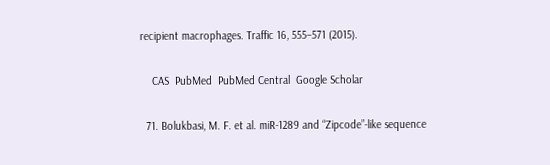recipient macrophages. Traffic 16, 555–571 (2015).

    CAS  PubMed  PubMed Central  Google Scholar

  71. Bolukbasi, M. F. et al. miR-1289 and “Zipcode”-like sequence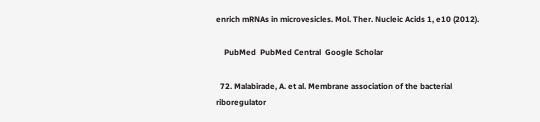enrich mRNAs in microvesicles. Mol. Ther. Nucleic Acids 1, e10 (2012).

    PubMed  PubMed Central  Google Scholar

  72. Malabirade, A. et al. Membrane association of the bacterial riboregulator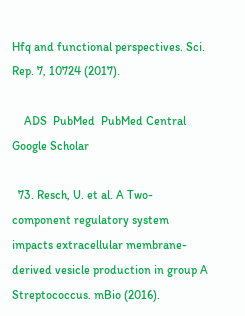Hfq and functional perspectives. Sci. Rep. 7, 10724 (2017).

    ADS  PubMed  PubMed Central  Google Scholar

  73. Resch, U. et al. A Two-component regulatory system impacts extracellular membrane-derived vesicle production in group A Streptococcus. mBio (2016).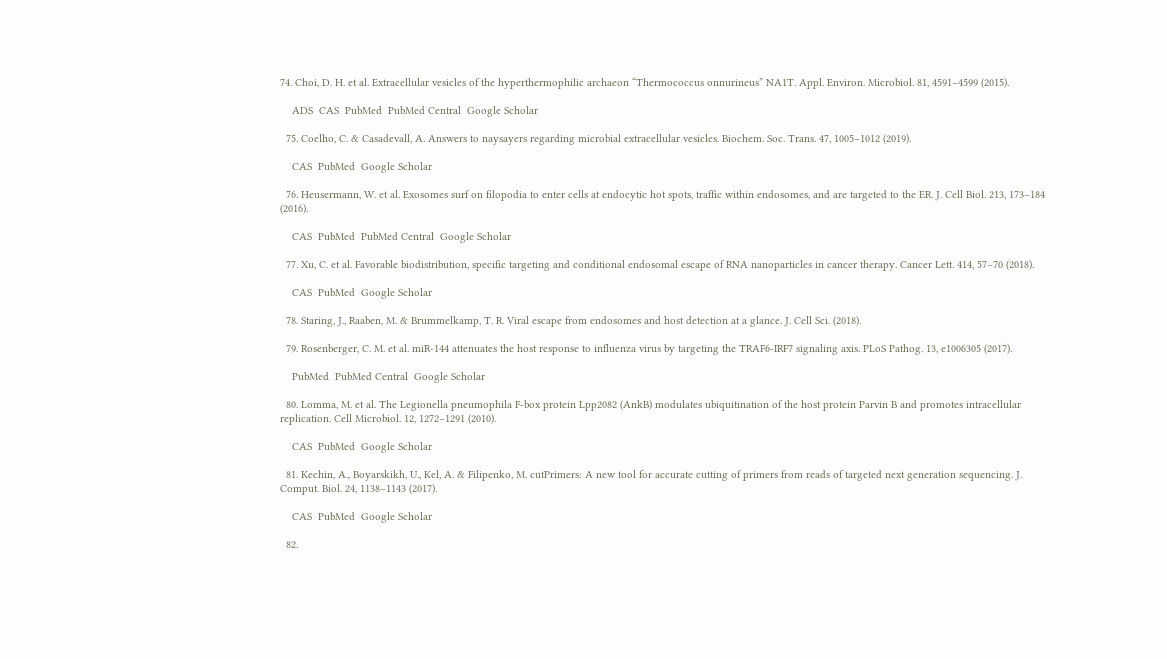74. Choi, D. H. et al. Extracellular vesicles of the hyperthermophilic archaeon “Thermococcus onnurineus” NA1T. Appl. Environ. Microbiol. 81, 4591–4599 (2015).

    ADS  CAS  PubMed  PubMed Central  Google Scholar

  75. Coelho, C. & Casadevall, A. Answers to naysayers regarding microbial extracellular vesicles. Biochem. Soc. Trans. 47, 1005–1012 (2019).

    CAS  PubMed  Google Scholar

  76. Heusermann, W. et al. Exosomes surf on filopodia to enter cells at endocytic hot spots, traffic within endosomes, and are targeted to the ER. J. Cell Biol. 213, 173–184 (2016).

    CAS  PubMed  PubMed Central  Google Scholar

  77. Xu, C. et al. Favorable biodistribution, specific targeting and conditional endosomal escape of RNA nanoparticles in cancer therapy. Cancer Lett. 414, 57–70 (2018).

    CAS  PubMed  Google Scholar

  78. Staring, J., Raaben, M. & Brummelkamp, T. R. Viral escape from endosomes and host detection at a glance. J. Cell Sci. (2018).

  79. Rosenberger, C. M. et al. miR-144 attenuates the host response to influenza virus by targeting the TRAF6-IRF7 signaling axis. PLoS Pathog. 13, e1006305 (2017).

    PubMed  PubMed Central  Google Scholar

  80. Lomma, M. et al. The Legionella pneumophila F-box protein Lpp2082 (AnkB) modulates ubiquitination of the host protein Parvin B and promotes intracellular replication. Cell Microbiol. 12, 1272–1291 (2010).

    CAS  PubMed  Google Scholar

  81. Kechin, A., Boyarskikh, U., Kel, A. & Filipenko, M. cutPrimers: A new tool for accurate cutting of primers from reads of targeted next generation sequencing. J. Comput. Biol. 24, 1138–1143 (2017).

    CAS  PubMed  Google Scholar

  82.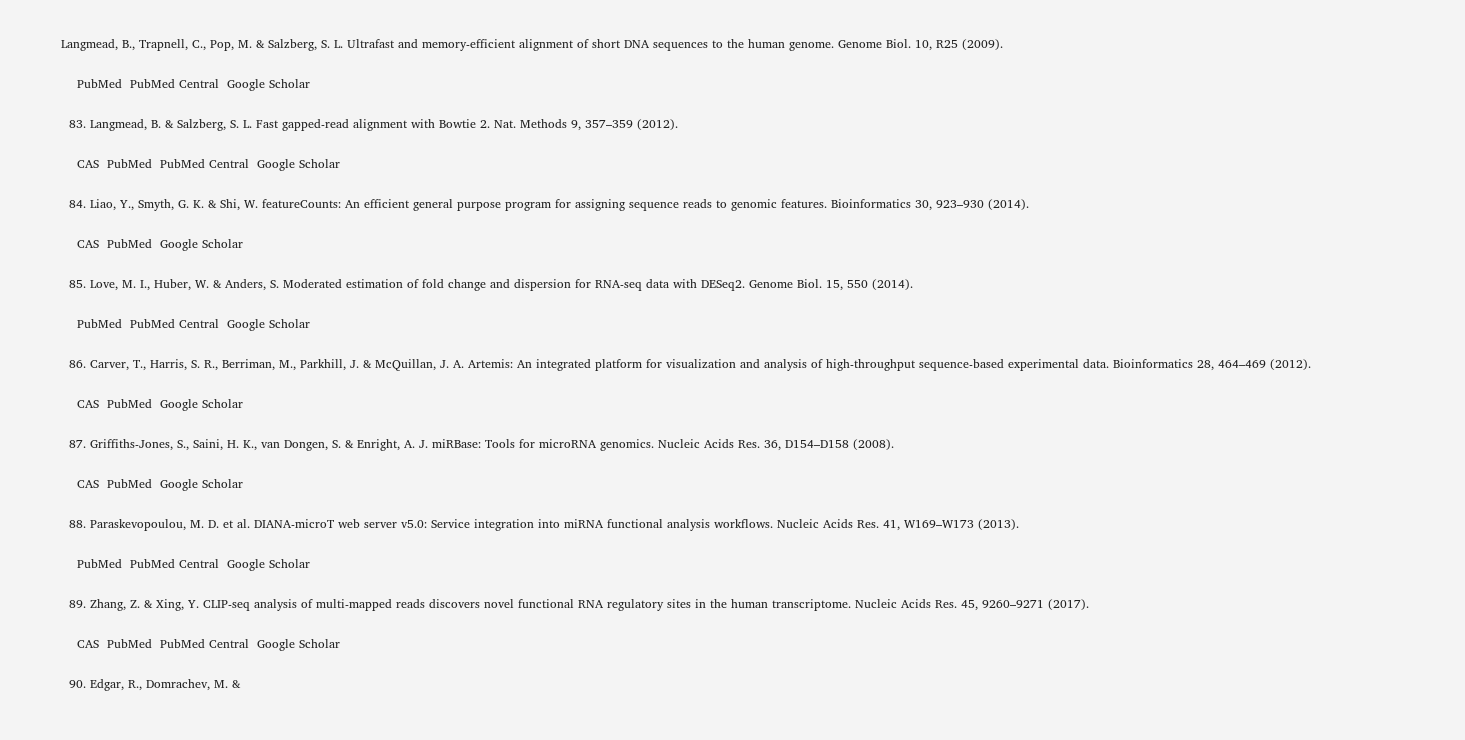Langmead, B., Trapnell, C., Pop, M. & Salzberg, S. L. Ultrafast and memory-efficient alignment of short DNA sequences to the human genome. Genome Biol. 10, R25 (2009).

    PubMed  PubMed Central  Google Scholar

  83. Langmead, B. & Salzberg, S. L. Fast gapped-read alignment with Bowtie 2. Nat. Methods 9, 357–359 (2012).

    CAS  PubMed  PubMed Central  Google Scholar

  84. Liao, Y., Smyth, G. K. & Shi, W. featureCounts: An efficient general purpose program for assigning sequence reads to genomic features. Bioinformatics 30, 923–930 (2014).

    CAS  PubMed  Google Scholar

  85. Love, M. I., Huber, W. & Anders, S. Moderated estimation of fold change and dispersion for RNA-seq data with DESeq2. Genome Biol. 15, 550 (2014).

    PubMed  PubMed Central  Google Scholar

  86. Carver, T., Harris, S. R., Berriman, M., Parkhill, J. & McQuillan, J. A. Artemis: An integrated platform for visualization and analysis of high-throughput sequence-based experimental data. Bioinformatics 28, 464–469 (2012).

    CAS  PubMed  Google Scholar

  87. Griffiths-Jones, S., Saini, H. K., van Dongen, S. & Enright, A. J. miRBase: Tools for microRNA genomics. Nucleic Acids Res. 36, D154–D158 (2008).

    CAS  PubMed  Google Scholar

  88. Paraskevopoulou, M. D. et al. DIANA-microT web server v5.0: Service integration into miRNA functional analysis workflows. Nucleic Acids Res. 41, W169–W173 (2013).

    PubMed  PubMed Central  Google Scholar

  89. Zhang, Z. & Xing, Y. CLIP-seq analysis of multi-mapped reads discovers novel functional RNA regulatory sites in the human transcriptome. Nucleic Acids Res. 45, 9260–9271 (2017).

    CAS  PubMed  PubMed Central  Google Scholar

  90. Edgar, R., Domrachev, M. &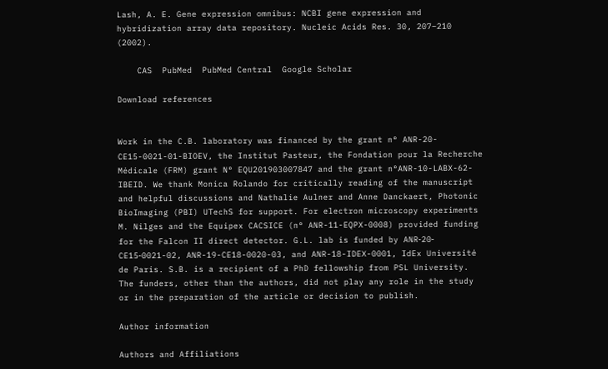Lash, A. E. Gene expression omnibus: NCBI gene expression and hybridization array data repository. Nucleic Acids Res. 30, 207–210 (2002).

    CAS  PubMed  PubMed Central  Google Scholar

Download references


Work in the C.B. laboratory was financed by the grant n° ANR-20-CE15-0021-01-BIOEV, the Institut Pasteur, the Fondation pour la Recherche Médicale (FRM) grant N° EQU201903007847 and the grant n°ANR-10-LABX-62-IBEID. We thank Monica Rolando for critically reading of the manuscript and helpful discussions and Nathalie Aulner and Anne Danckaert, Photonic BioImaging (PBI) UTechS for support. For electron microscopy experiments M. Nilges and the Equipex CACSICE (n° ANR-11-EQPX-0008) provided funding for the Falcon II direct detector. G.L. lab is funded by ANR‐20‐CE15‐0021-02, ANR-19-CE18-0020-03, and ANR-18-IDEX-0001, IdEx Université de Paris. S.B. is a recipient of a PhD fellowship from PSL University. The funders, other than the authors, did not play any role in the study or in the preparation of the article or decision to publish.

Author information

Authors and Affiliations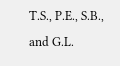T.S., P.E., S.B., and G.L.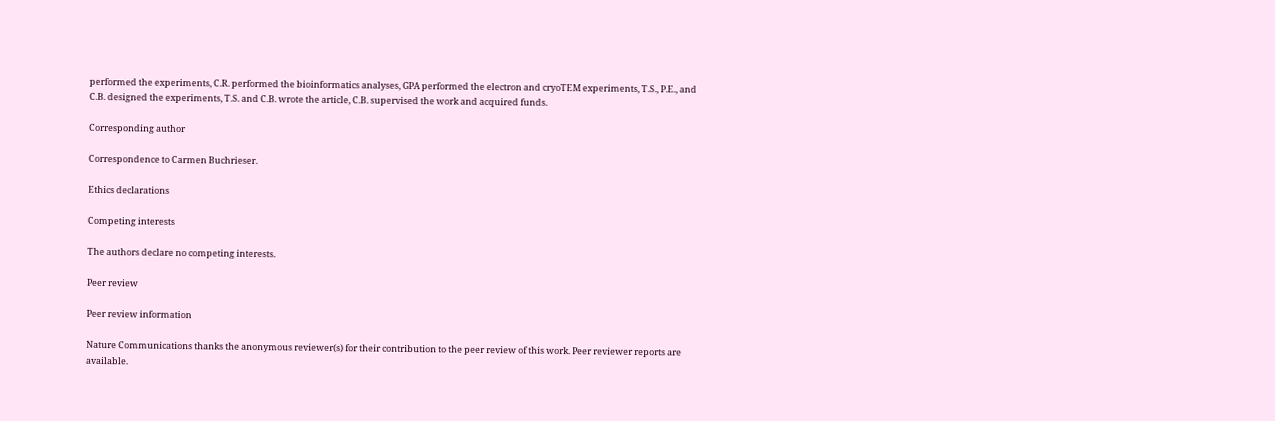performed the experiments, C.R. performed the bioinformatics analyses, GPA performed the electron and cryoTEM experiments, T.S., P.E., and C.B. designed the experiments, T.S. and C.B. wrote the article, C.B. supervised the work and acquired funds.

Corresponding author

Correspondence to Carmen Buchrieser.

Ethics declarations

Competing interests

The authors declare no competing interests.

Peer review

Peer review information

Nature Communications thanks the anonymous reviewer(s) for their contribution to the peer review of this work. Peer reviewer reports are available.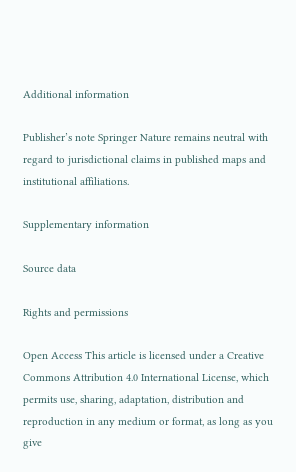Additional information

Publisher’s note Springer Nature remains neutral with regard to jurisdictional claims in published maps and institutional affiliations.

Supplementary information

Source data

Rights and permissions

Open Access This article is licensed under a Creative Commons Attribution 4.0 International License, which permits use, sharing, adaptation, distribution and reproduction in any medium or format, as long as you give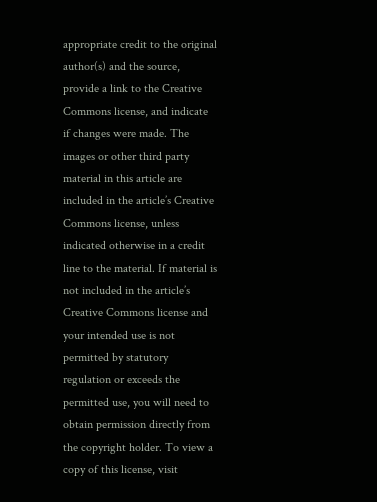appropriate credit to the original author(s) and the source, provide a link to the Creative Commons license, and indicate if changes were made. The images or other third party material in this article are included in the article’s Creative Commons license, unless indicated otherwise in a credit line to the material. If material is not included in the article’s Creative Commons license and your intended use is not permitted by statutory regulation or exceeds the permitted use, you will need to obtain permission directly from the copyright holder. To view a copy of this license, visit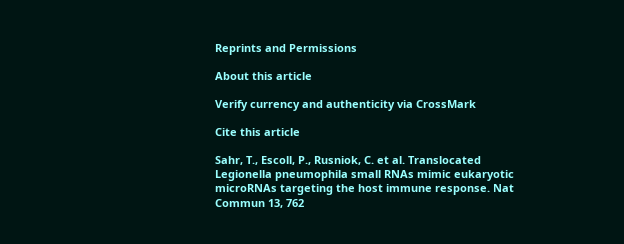Reprints and Permissions

About this article

Verify currency and authenticity via CrossMark

Cite this article

Sahr, T., Escoll, P., Rusniok, C. et al. Translocated Legionella pneumophila small RNAs mimic eukaryotic microRNAs targeting the host immune response. Nat Commun 13, 762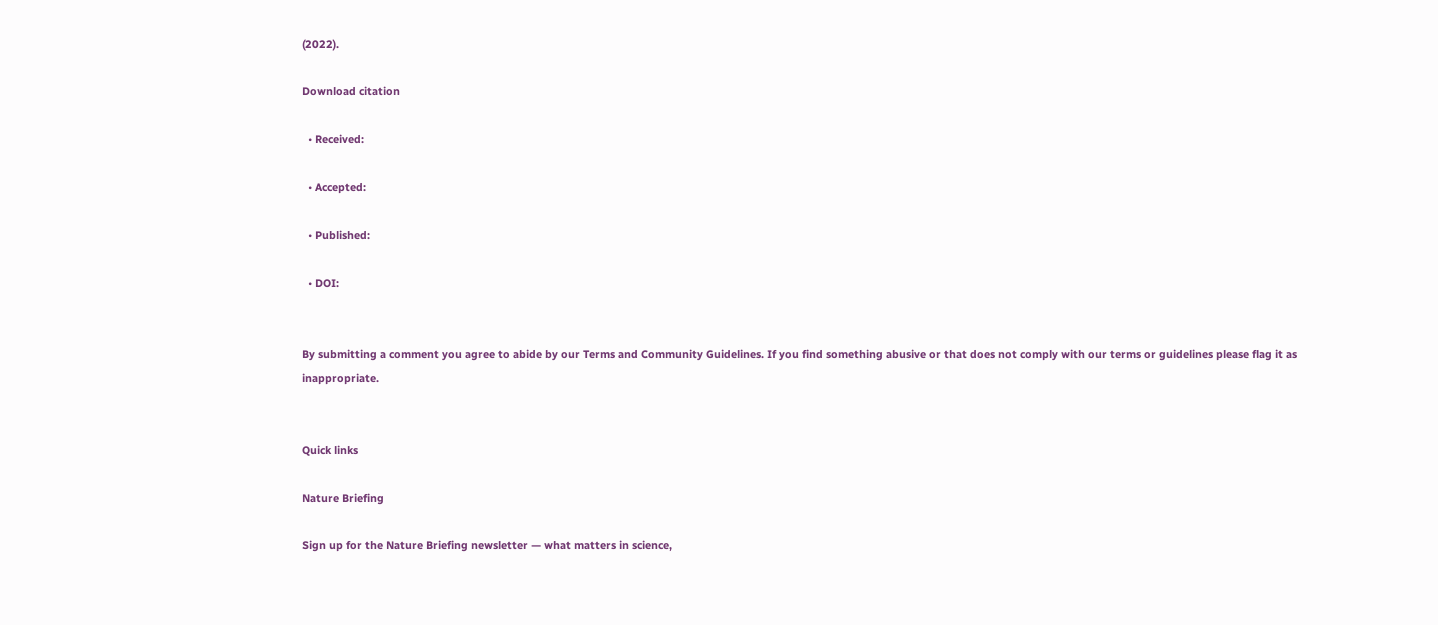(2022).

Download citation

  • Received:

  • Accepted:

  • Published:

  • DOI:


By submitting a comment you agree to abide by our Terms and Community Guidelines. If you find something abusive or that does not comply with our terms or guidelines please flag it as inappropriate.


Quick links

Nature Briefing

Sign up for the Nature Briefing newsletter — what matters in science,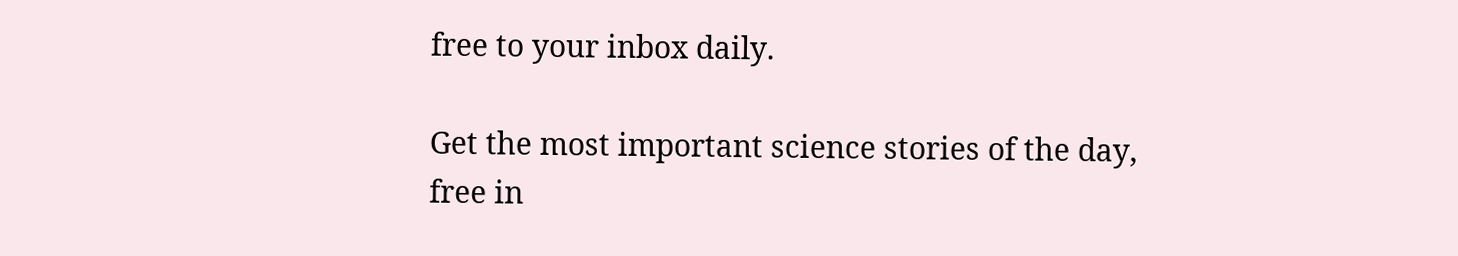free to your inbox daily.

Get the most important science stories of the day, free in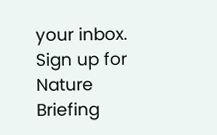your inbox. Sign up for Nature Briefing